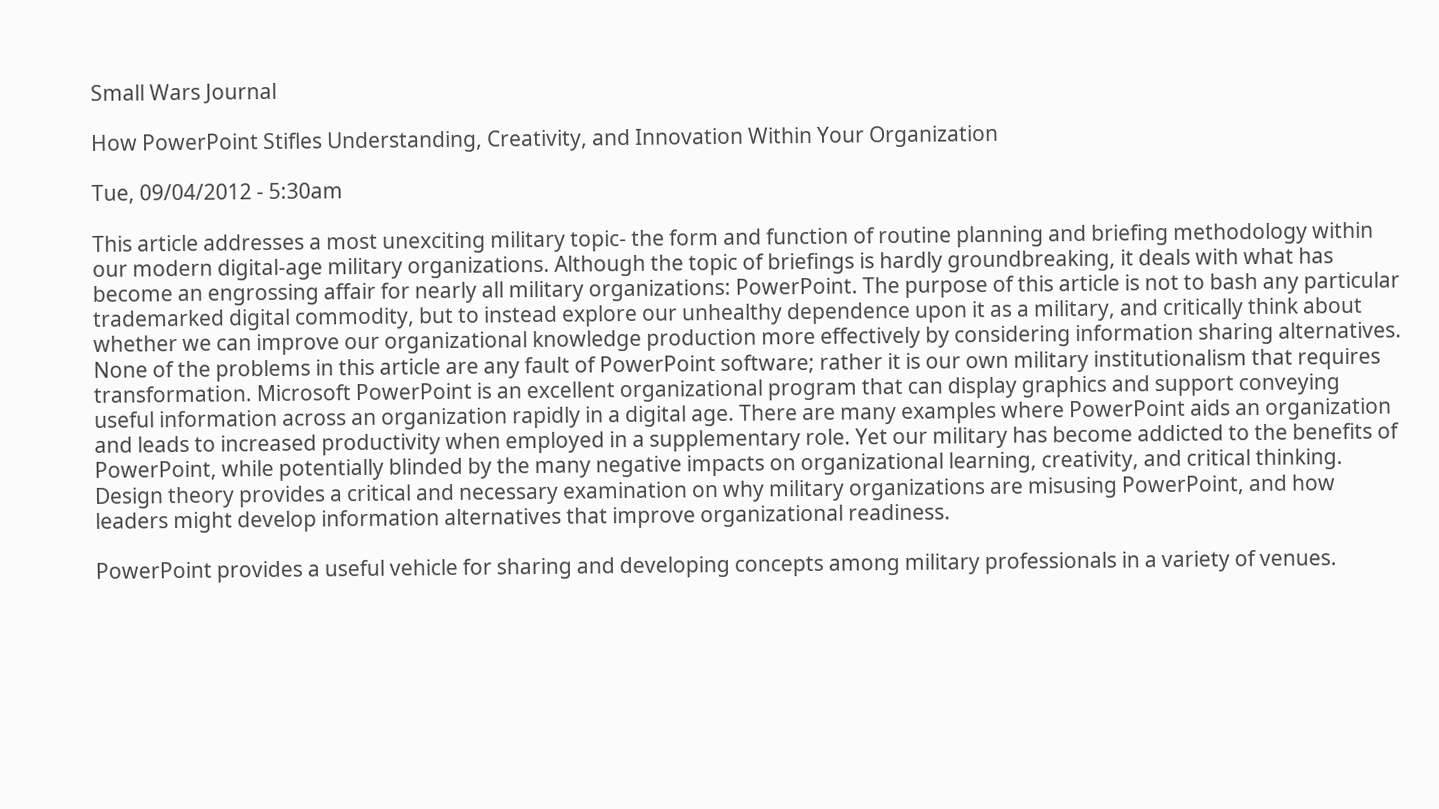Small Wars Journal

How PowerPoint Stifles Understanding, Creativity, and Innovation Within Your Organization

Tue, 09/04/2012 - 5:30am

This article addresses a most unexciting military topic- the form and function of routine planning and briefing methodology within our modern digital-age military organizations. Although the topic of briefings is hardly groundbreaking, it deals with what has become an engrossing affair for nearly all military organizations: PowerPoint. The purpose of this article is not to bash any particular trademarked digital commodity, but to instead explore our unhealthy dependence upon it as a military, and critically think about whether we can improve our organizational knowledge production more effectively by considering information sharing alternatives. None of the problems in this article are any fault of PowerPoint software; rather it is our own military institutionalism that requires transformation. Microsoft PowerPoint is an excellent organizational program that can display graphics and support conveying useful information across an organization rapidly in a digital age. There are many examples where PowerPoint aids an organization and leads to increased productivity when employed in a supplementary role. Yet our military has become addicted to the benefits of PowerPoint, while potentially blinded by the many negative impacts on organizational learning, creativity, and critical thinking. Design theory provides a critical and necessary examination on why military organizations are misusing PowerPoint, and how leaders might develop information alternatives that improve organizational readiness.

PowerPoint provides a useful vehicle for sharing and developing concepts among military professionals in a variety of venues.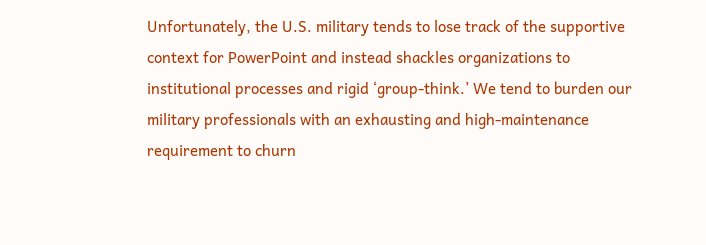Unfortunately, the U.S. military tends to lose track of the supportive context for PowerPoint and instead shackles organizations to institutional processes and rigid ‘group-think.’ We tend to burden our military professionals with an exhausting and high-maintenance requirement to churn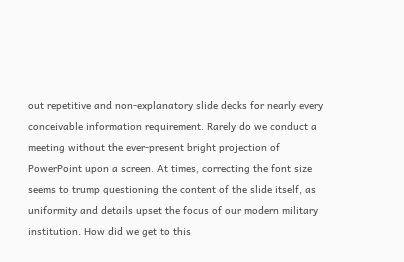out repetitive and non-explanatory slide decks for nearly every conceivable information requirement. Rarely do we conduct a meeting without the ever-present bright projection of PowerPoint upon a screen. At times, correcting the font size seems to trump questioning the content of the slide itself, as uniformity and details upset the focus of our modern military institution. How did we get to this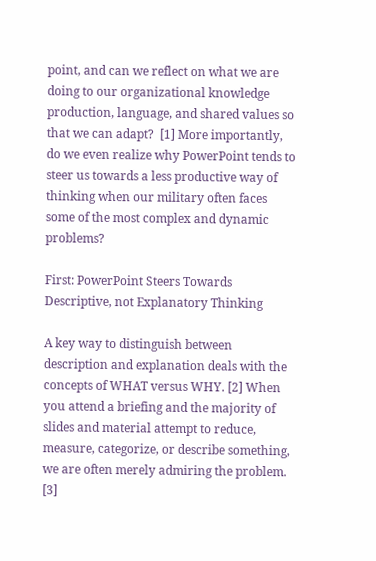point, and can we reflect on what we are doing to our organizational knowledge production, language, and shared values so that we can adapt?  [1] More importantly, do we even realize why PowerPoint tends to steer us towards a less productive way of thinking when our military often faces some of the most complex and dynamic problems?

First: PowerPoint Steers Towards Descriptive, not Explanatory Thinking

A key way to distinguish between description and explanation deals with the concepts of WHAT versus WHY. [2] When you attend a briefing and the majority of slides and material attempt to reduce, measure, categorize, or describe something, we are often merely admiring the problem. [3]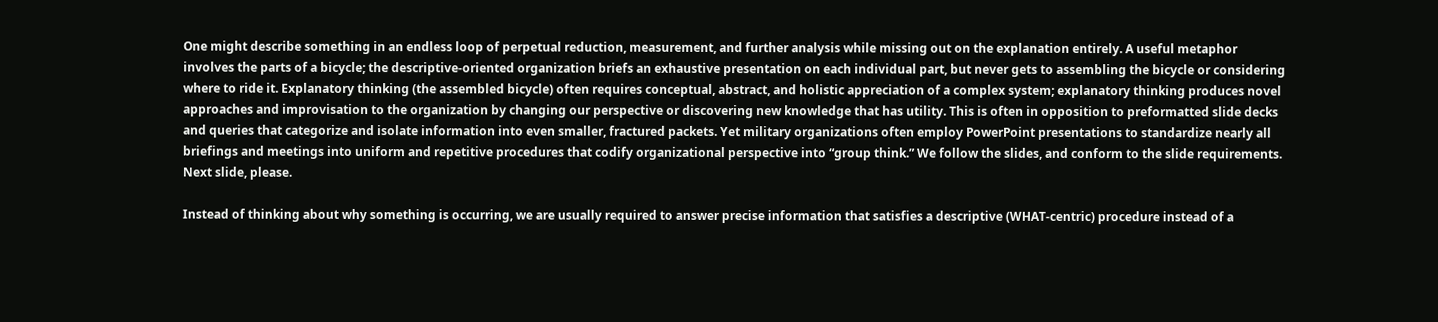One might describe something in an endless loop of perpetual reduction, measurement, and further analysis while missing out on the explanation entirely. A useful metaphor involves the parts of a bicycle; the descriptive-oriented organization briefs an exhaustive presentation on each individual part, but never gets to assembling the bicycle or considering where to ride it. Explanatory thinking (the assembled bicycle) often requires conceptual, abstract, and holistic appreciation of a complex system; explanatory thinking produces novel approaches and improvisation to the organization by changing our perspective or discovering new knowledge that has utility. This is often in opposition to preformatted slide decks and queries that categorize and isolate information into even smaller, fractured packets. Yet military organizations often employ PowerPoint presentations to standardize nearly all briefings and meetings into uniform and repetitive procedures that codify organizational perspective into “group think.” We follow the slides, and conform to the slide requirements. Next slide, please.

Instead of thinking about why something is occurring, we are usually required to answer precise information that satisfies a descriptive (WHAT-centric) procedure instead of a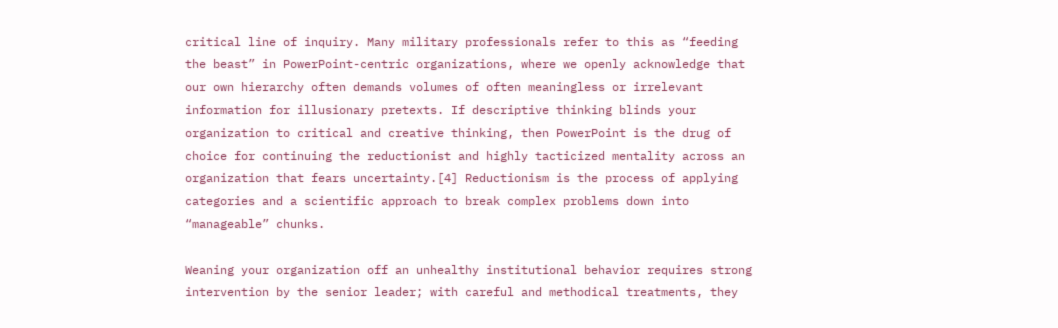critical line of inquiry. Many military professionals refer to this as “feeding the beast” in PowerPoint-centric organizations, where we openly acknowledge that our own hierarchy often demands volumes of often meaningless or irrelevant information for illusionary pretexts. If descriptive thinking blinds your organization to critical and creative thinking, then PowerPoint is the drug of choice for continuing the reductionist and highly tacticized mentality across an organization that fears uncertainty.[4] Reductionism is the process of applying categories and a scientific approach to break complex problems down into “manageable” chunks.

Weaning your organization off an unhealthy institutional behavior requires strong intervention by the senior leader; with careful and methodical treatments, they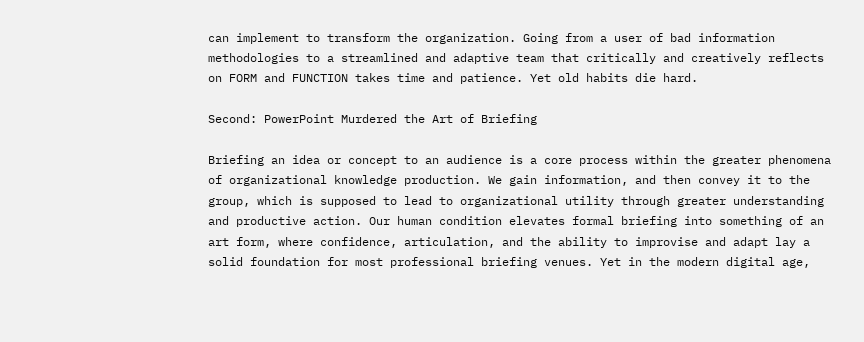can implement to transform the organization. Going from a user of bad information methodologies to a streamlined and adaptive team that critically and creatively reflects on FORM and FUNCTION takes time and patience. Yet old habits die hard.

Second: PowerPoint Murdered the Art of Briefing

Briefing an idea or concept to an audience is a core process within the greater phenomena of organizational knowledge production. We gain information, and then convey it to the group, which is supposed to lead to organizational utility through greater understanding and productive action. Our human condition elevates formal briefing into something of an art form, where confidence, articulation, and the ability to improvise and adapt lay a solid foundation for most professional briefing venues. Yet in the modern digital age,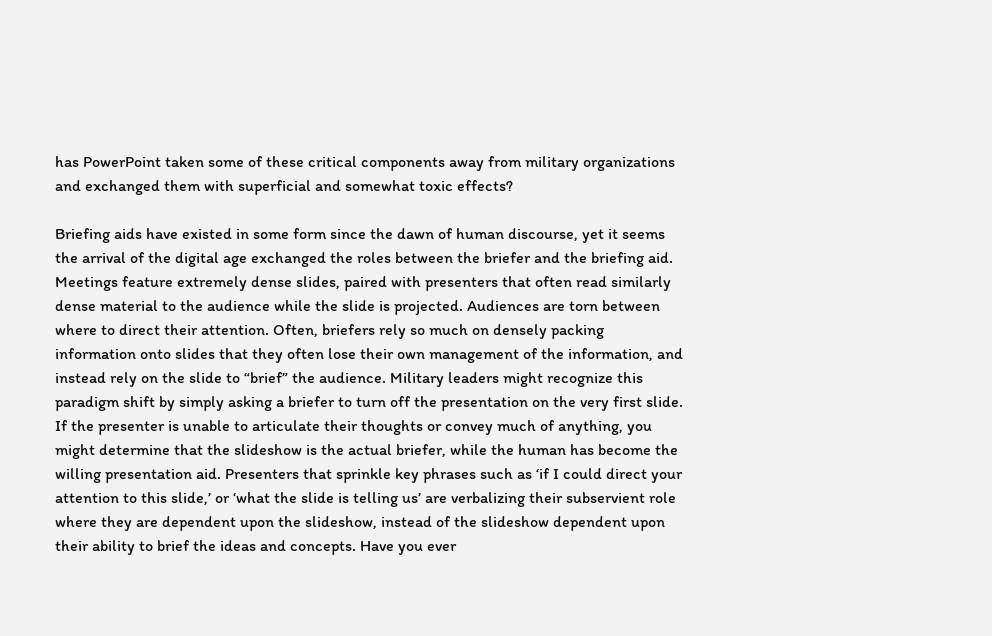has PowerPoint taken some of these critical components away from military organizations and exchanged them with superficial and somewhat toxic effects?

Briefing aids have existed in some form since the dawn of human discourse, yet it seems the arrival of the digital age exchanged the roles between the briefer and the briefing aid. Meetings feature extremely dense slides, paired with presenters that often read similarly dense material to the audience while the slide is projected. Audiences are torn between where to direct their attention. Often, briefers rely so much on densely packing information onto slides that they often lose their own management of the information, and instead rely on the slide to “brief” the audience. Military leaders might recognize this paradigm shift by simply asking a briefer to turn off the presentation on the very first slide. If the presenter is unable to articulate their thoughts or convey much of anything, you might determine that the slideshow is the actual briefer, while the human has become the willing presentation aid. Presenters that sprinkle key phrases such as ‘if I could direct your attention to this slide,’ or ‘what the slide is telling us’ are verbalizing their subservient role where they are dependent upon the slideshow, instead of the slideshow dependent upon their ability to brief the ideas and concepts. Have you ever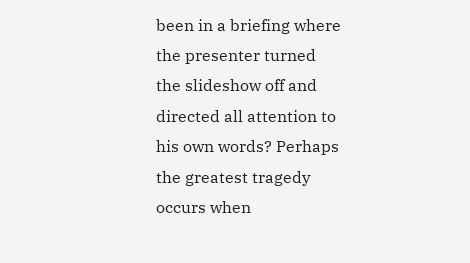been in a briefing where the presenter turned the slideshow off and directed all attention to his own words? Perhaps the greatest tragedy occurs when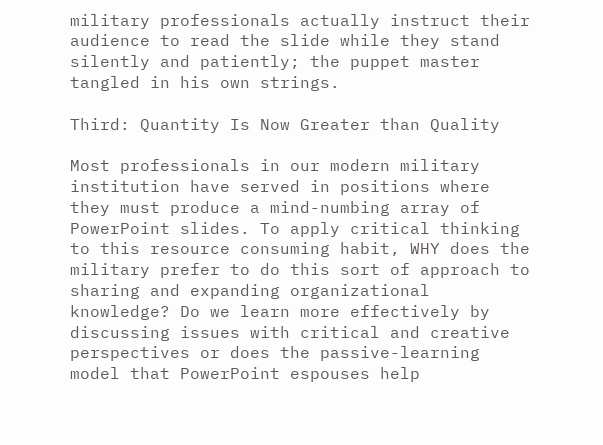military professionals actually instruct their audience to read the slide while they stand silently and patiently; the puppet master tangled in his own strings.

Third: Quantity Is Now Greater than Quality

Most professionals in our modern military institution have served in positions where they must produce a mind-numbing array of PowerPoint slides. To apply critical thinking to this resource consuming habit, WHY does the military prefer to do this sort of approach to sharing and expanding organizational knowledge? Do we learn more effectively by discussing issues with critical and creative perspectives or does the passive-learning model that PowerPoint espouses help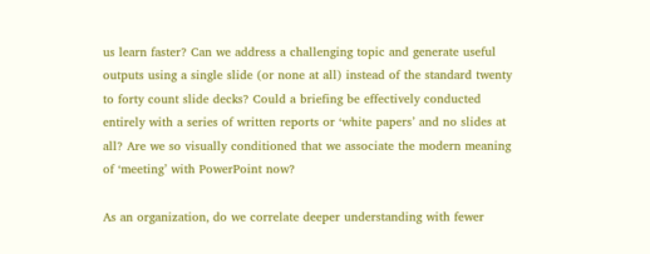us learn faster? Can we address a challenging topic and generate useful outputs using a single slide (or none at all) instead of the standard twenty to forty count slide decks? Could a briefing be effectively conducted entirely with a series of written reports or ‘white papers’ and no slides at all? Are we so visually conditioned that we associate the modern meaning of ‘meeting’ with PowerPoint now?

As an organization, do we correlate deeper understanding with fewer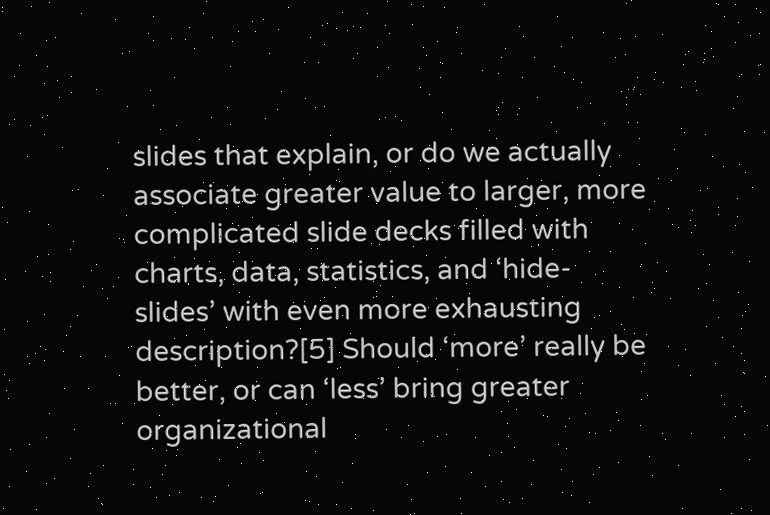slides that explain, or do we actually associate greater value to larger, more complicated slide decks filled with charts, data, statistics, and ‘hide-slides’ with even more exhausting description?[5] Should ‘more’ really be better, or can ‘less’ bring greater organizational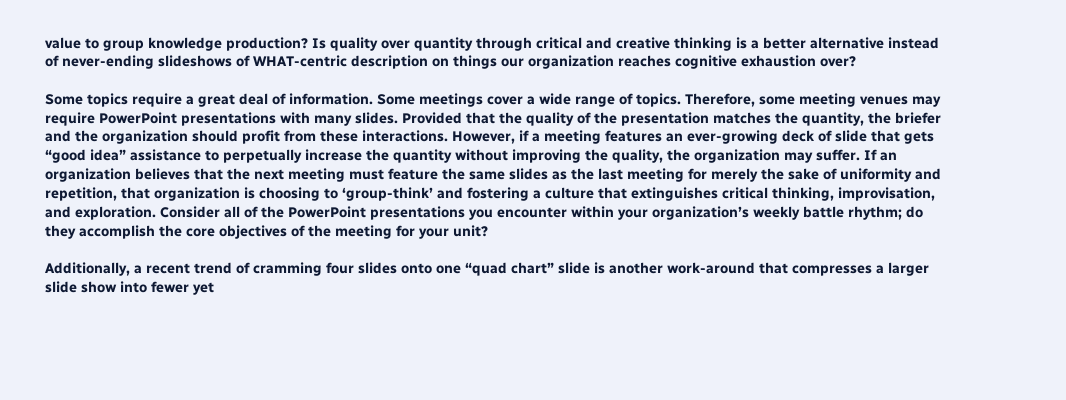value to group knowledge production? Is quality over quantity through critical and creative thinking is a better alternative instead of never-ending slideshows of WHAT-centric description on things our organization reaches cognitive exhaustion over?

Some topics require a great deal of information. Some meetings cover a wide range of topics. Therefore, some meeting venues may require PowerPoint presentations with many slides. Provided that the quality of the presentation matches the quantity, the briefer and the organization should profit from these interactions. However, if a meeting features an ever-growing deck of slide that gets “good idea” assistance to perpetually increase the quantity without improving the quality, the organization may suffer. If an organization believes that the next meeting must feature the same slides as the last meeting for merely the sake of uniformity and repetition, that organization is choosing to ‘group-think’ and fostering a culture that extinguishes critical thinking, improvisation, and exploration. Consider all of the PowerPoint presentations you encounter within your organization’s weekly battle rhythm; do they accomplish the core objectives of the meeting for your unit?

Additionally, a recent trend of cramming four slides onto one “quad chart” slide is another work-around that compresses a larger slide show into fewer yet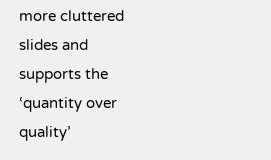more cluttered slides and supports the ‘quantity over quality’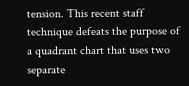tension. This recent staff technique defeats the purpose of a quadrant chart that uses two separate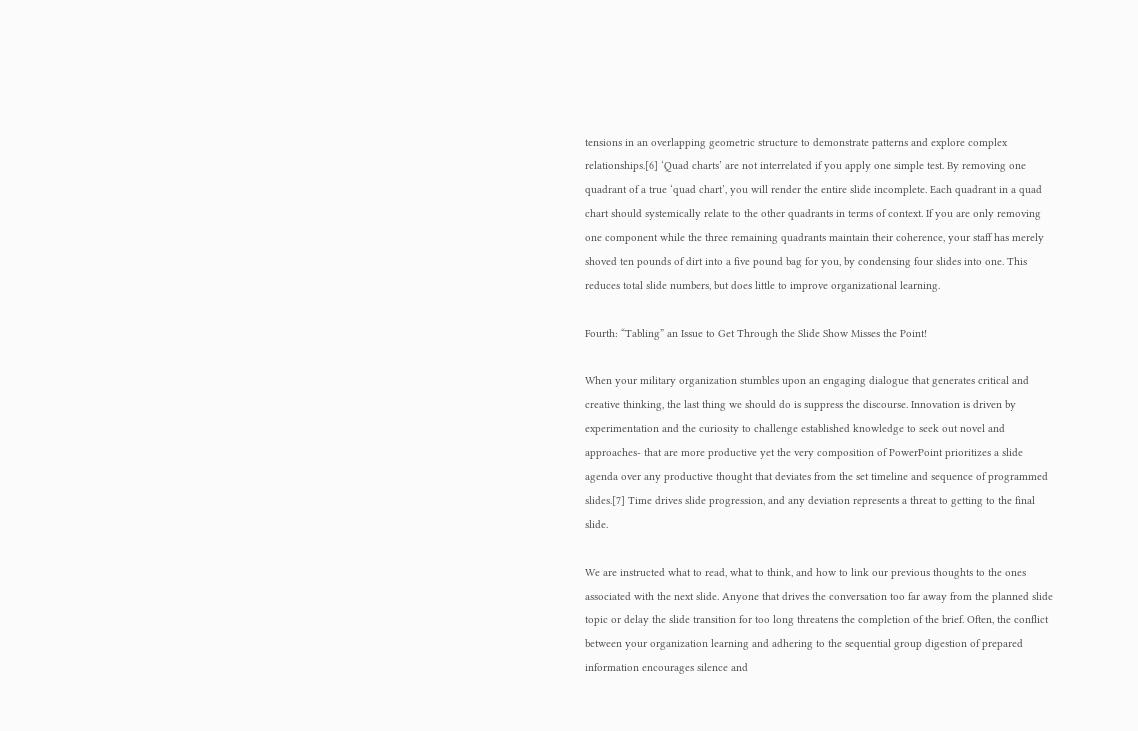tensions in an overlapping geometric structure to demonstrate patterns and explore complex relationships.[6] ‘Quad charts’ are not interrelated if you apply one simple test. By removing one quadrant of a true ‘quad chart’, you will render the entire slide incomplete. Each quadrant in a quad chart should systemically relate to the other quadrants in terms of context. If you are only removing one component while the three remaining quadrants maintain their coherence, your staff has merely shoved ten pounds of dirt into a five pound bag for you, by condensing four slides into one. This reduces total slide numbers, but does little to improve organizational learning.

Fourth: “Tabling” an Issue to Get Through the Slide Show Misses the Point!

When your military organization stumbles upon an engaging dialogue that generates critical and creative thinking, the last thing we should do is suppress the discourse. Innovation is driven by experimentation and the curiosity to challenge established knowledge to seek out novel and approaches- that are more productive yet the very composition of PowerPoint prioritizes a slide agenda over any productive thought that deviates from the set timeline and sequence of programmed slides.[7] Time drives slide progression, and any deviation represents a threat to getting to the final slide.

We are instructed what to read, what to think, and how to link our previous thoughts to the ones associated with the next slide. Anyone that drives the conversation too far away from the planned slide topic or delay the slide transition for too long threatens the completion of the brief. Often, the conflict between your organization learning and adhering to the sequential group digestion of prepared information encourages silence and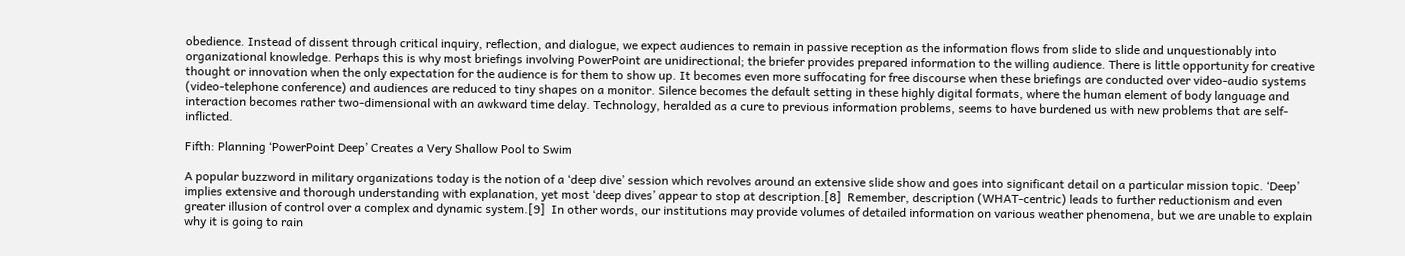obedience. Instead of dissent through critical inquiry, reflection, and dialogue, we expect audiences to remain in passive reception as the information flows from slide to slide and unquestionably into organizational knowledge. Perhaps this is why most briefings involving PowerPoint are unidirectional; the briefer provides prepared information to the willing audience. There is little opportunity for creative thought or innovation when the only expectation for the audience is for them to show up. It becomes even more suffocating for free discourse when these briefings are conducted over video-audio systems (video-telephone conference) and audiences are reduced to tiny shapes on a monitor. Silence becomes the default setting in these highly digital formats, where the human element of body language and interaction becomes rather two-dimensional with an awkward time delay. Technology, heralded as a cure to previous information problems, seems to have burdened us with new problems that are self-inflicted.

Fifth: Planning ‘PowerPoint Deep’ Creates a Very Shallow Pool to Swim

A popular buzzword in military organizations today is the notion of a ‘deep dive’ session which revolves around an extensive slide show and goes into significant detail on a particular mission topic. ‘Deep’ implies extensive and thorough understanding with explanation, yet most ‘deep dives’ appear to stop at description.[8]  Remember, description (WHAT-centric) leads to further reductionism and even greater illusion of control over a complex and dynamic system.[9]  In other words, our institutions may provide volumes of detailed information on various weather phenomena, but we are unable to explain why it is going to rain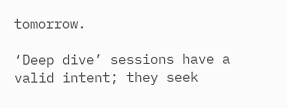tomorrow.

‘Deep dive’ sessions have a valid intent; they seek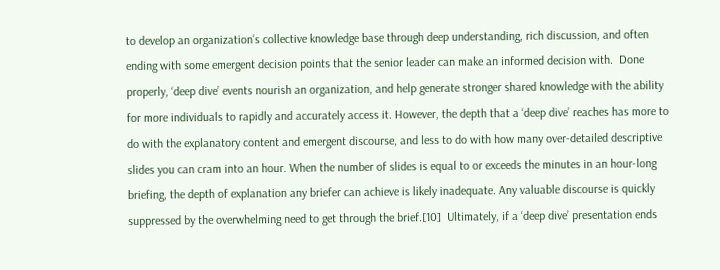to develop an organization’s collective knowledge base through deep understanding, rich discussion, and often ending with some emergent decision points that the senior leader can make an informed decision with.  Done properly, ‘deep dive’ events nourish an organization, and help generate stronger shared knowledge with the ability for more individuals to rapidly and accurately access it. However, the depth that a ‘deep dive’ reaches has more to do with the explanatory content and emergent discourse, and less to do with how many over-detailed descriptive slides you can cram into an hour. When the number of slides is equal to or exceeds the minutes in an hour-long briefing, the depth of explanation any briefer can achieve is likely inadequate. Any valuable discourse is quickly suppressed by the overwhelming need to get through the brief.[10]  Ultimately, if a ‘deep dive’ presentation ends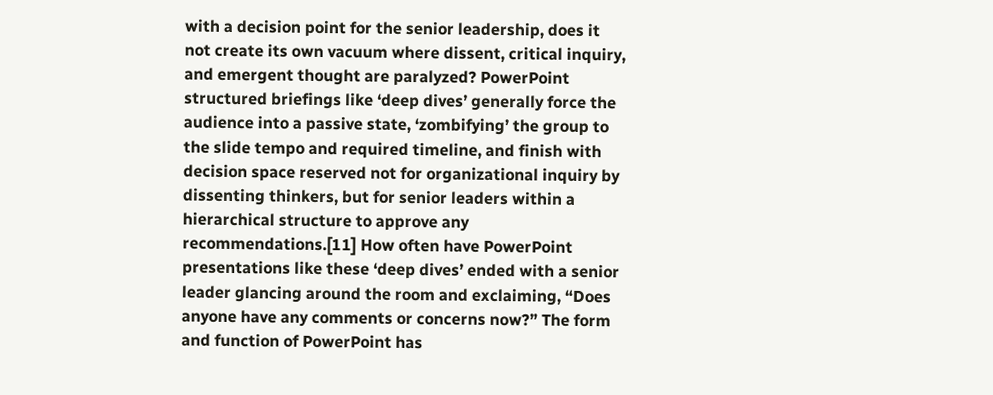with a decision point for the senior leadership, does it not create its own vacuum where dissent, critical inquiry, and emergent thought are paralyzed? PowerPoint structured briefings like ‘deep dives’ generally force the audience into a passive state, ‘zombifying’ the group to the slide tempo and required timeline, and finish with decision space reserved not for organizational inquiry by dissenting thinkers, but for senior leaders within a hierarchical structure to approve any recommendations.[11] How often have PowerPoint presentations like these ‘deep dives’ ended with a senior leader glancing around the room and exclaiming, “Does anyone have any comments or concerns now?” The form and function of PowerPoint has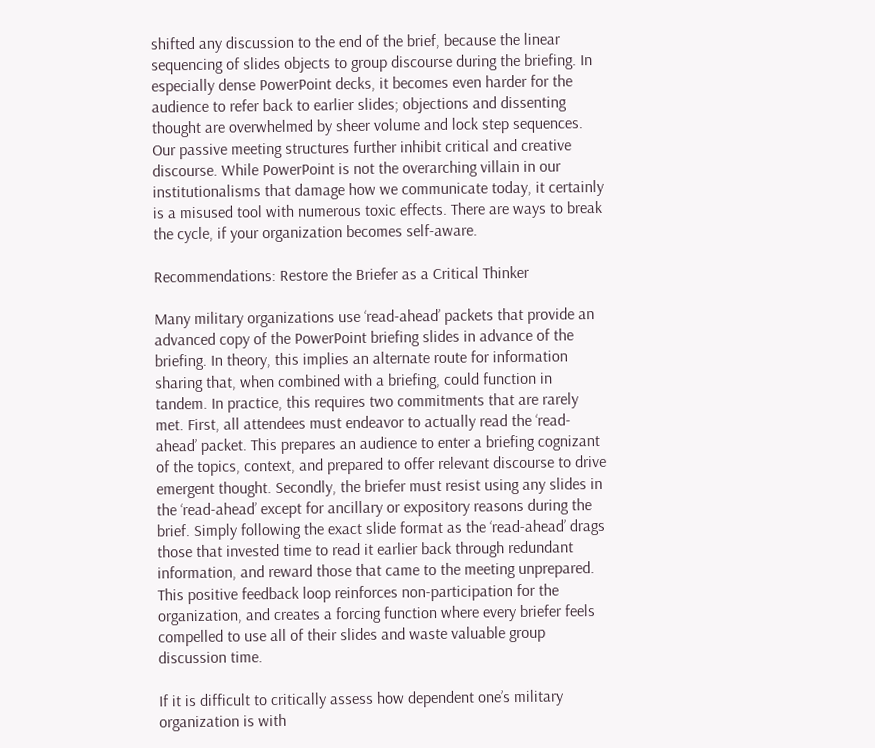shifted any discussion to the end of the brief, because the linear sequencing of slides objects to group discourse during the briefing. In especially dense PowerPoint decks, it becomes even harder for the audience to refer back to earlier slides; objections and dissenting thought are overwhelmed by sheer volume and lock step sequences. Our passive meeting structures further inhibit critical and creative discourse. While PowerPoint is not the overarching villain in our institutionalisms that damage how we communicate today, it certainly is a misused tool with numerous toxic effects. There are ways to break the cycle, if your organization becomes self-aware.

Recommendations: Restore the Briefer as a Critical Thinker

Many military organizations use ‘read-ahead’ packets that provide an advanced copy of the PowerPoint briefing slides in advance of the briefing. In theory, this implies an alternate route for information sharing that, when combined with a briefing, could function in tandem. In practice, this requires two commitments that are rarely met. First, all attendees must endeavor to actually read the ‘read-ahead’ packet. This prepares an audience to enter a briefing cognizant of the topics, context, and prepared to offer relevant discourse to drive emergent thought. Secondly, the briefer must resist using any slides in the ‘read-ahead’ except for ancillary or expository reasons during the brief. Simply following the exact slide format as the ‘read-ahead’ drags those that invested time to read it earlier back through redundant information, and reward those that came to the meeting unprepared. This positive feedback loop reinforces non-participation for the organization, and creates a forcing function where every briefer feels compelled to use all of their slides and waste valuable group discussion time.

If it is difficult to critically assess how dependent one’s military organization is with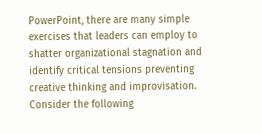PowerPoint, there are many simple exercises that leaders can employ to shatter organizational stagnation and identify critical tensions preventing creative thinking and improvisation. Consider the following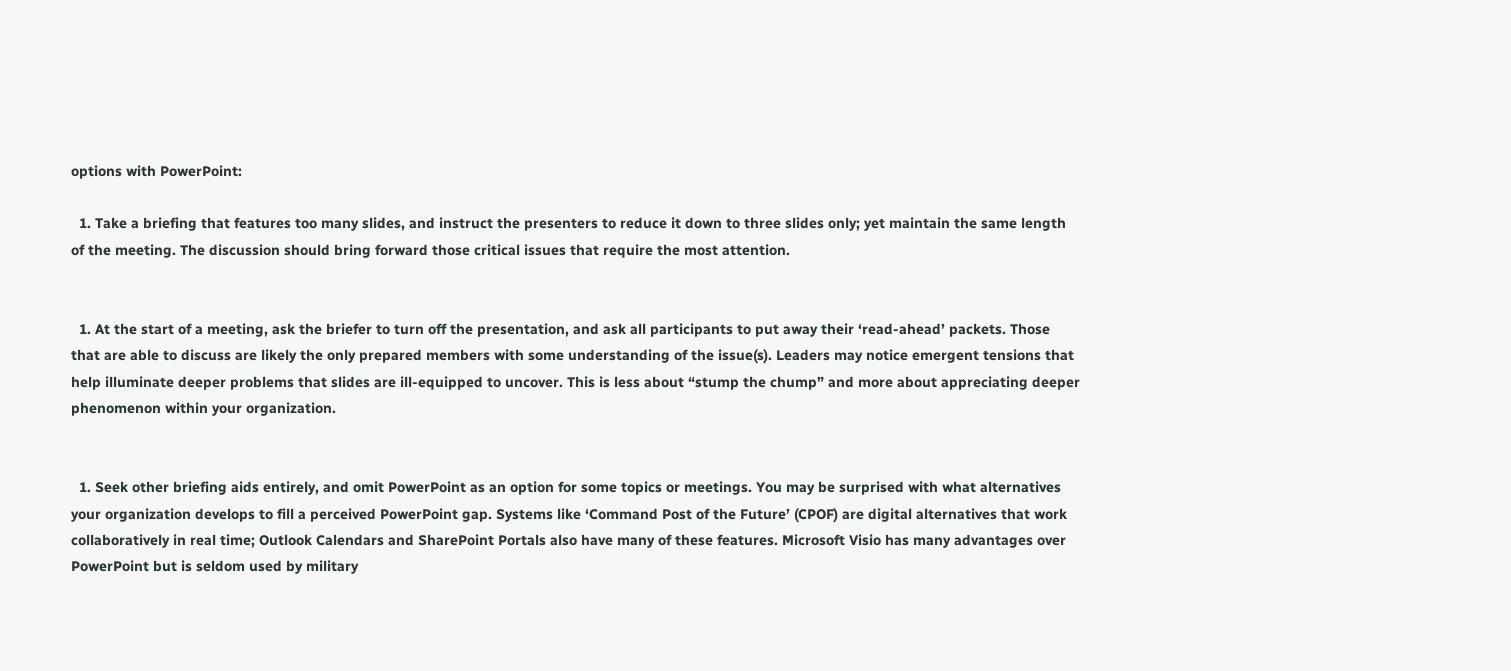options with PowerPoint:

  1. Take a briefing that features too many slides, and instruct the presenters to reduce it down to three slides only; yet maintain the same length of the meeting. The discussion should bring forward those critical issues that require the most attention.


  1. At the start of a meeting, ask the briefer to turn off the presentation, and ask all participants to put away their ‘read-ahead’ packets. Those that are able to discuss are likely the only prepared members with some understanding of the issue(s). Leaders may notice emergent tensions that help illuminate deeper problems that slides are ill-equipped to uncover. This is less about “stump the chump” and more about appreciating deeper phenomenon within your organization.


  1. Seek other briefing aids entirely, and omit PowerPoint as an option for some topics or meetings. You may be surprised with what alternatives your organization develops to fill a perceived PowerPoint gap. Systems like ‘Command Post of the Future’ (CPOF) are digital alternatives that work collaboratively in real time; Outlook Calendars and SharePoint Portals also have many of these features. Microsoft Visio has many advantages over PowerPoint but is seldom used by military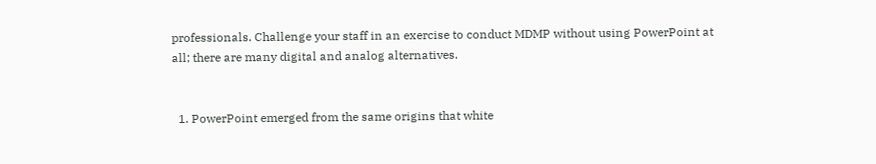professionals. Challenge your staff in an exercise to conduct MDMP without using PowerPoint at all; there are many digital and analog alternatives.


  1. PowerPoint emerged from the same origins that white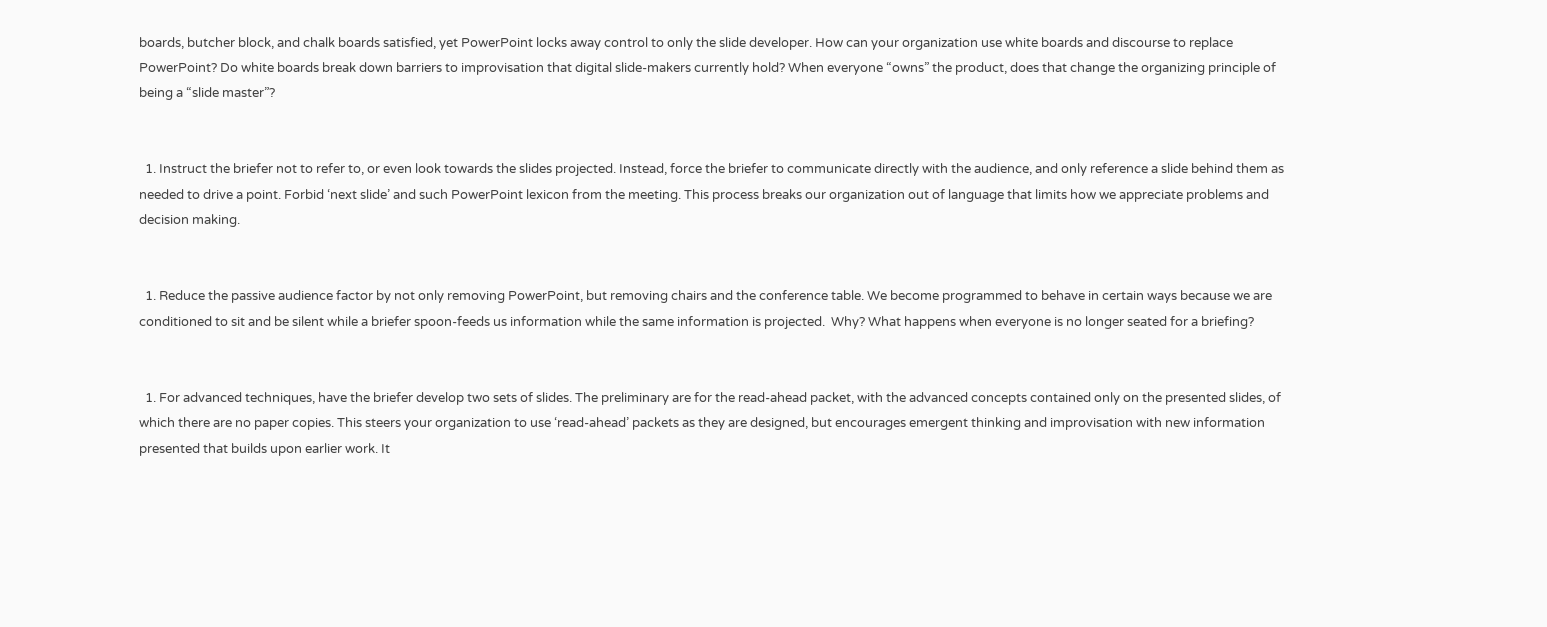boards, butcher block, and chalk boards satisfied, yet PowerPoint locks away control to only the slide developer. How can your organization use white boards and discourse to replace PowerPoint? Do white boards break down barriers to improvisation that digital slide-makers currently hold? When everyone “owns” the product, does that change the organizing principle of being a “slide master”?


  1. Instruct the briefer not to refer to, or even look towards the slides projected. Instead, force the briefer to communicate directly with the audience, and only reference a slide behind them as needed to drive a point. Forbid ‘next slide’ and such PowerPoint lexicon from the meeting. This process breaks our organization out of language that limits how we appreciate problems and decision making.


  1. Reduce the passive audience factor by not only removing PowerPoint, but removing chairs and the conference table. We become programmed to behave in certain ways because we are conditioned to sit and be silent while a briefer spoon-feeds us information while the same information is projected.  Why? What happens when everyone is no longer seated for a briefing?


  1. For advanced techniques, have the briefer develop two sets of slides. The preliminary are for the read-ahead packet, with the advanced concepts contained only on the presented slides, of which there are no paper copies. This steers your organization to use ‘read-ahead’ packets as they are designed, but encourages emergent thinking and improvisation with new information presented that builds upon earlier work. It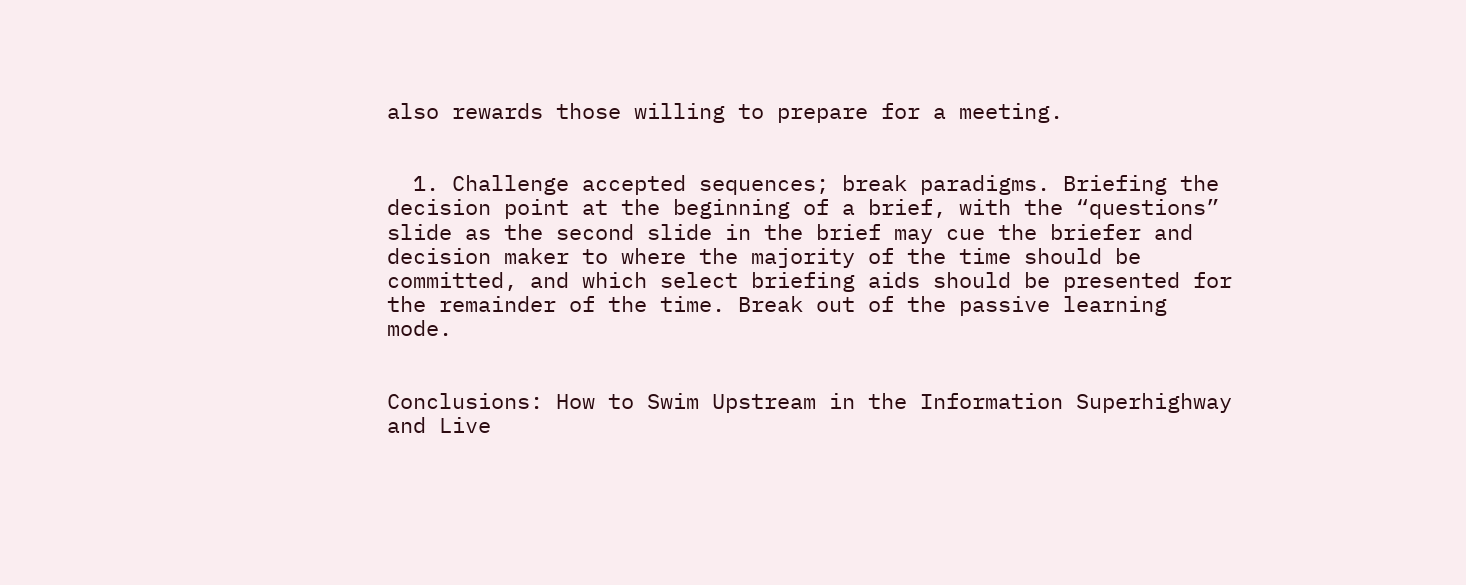also rewards those willing to prepare for a meeting.


  1. Challenge accepted sequences; break paradigms. Briefing the decision point at the beginning of a brief, with the “questions” slide as the second slide in the brief may cue the briefer and decision maker to where the majority of the time should be committed, and which select briefing aids should be presented for the remainder of the time. Break out of the passive learning mode.


Conclusions: How to Swim Upstream in the Information Superhighway and Live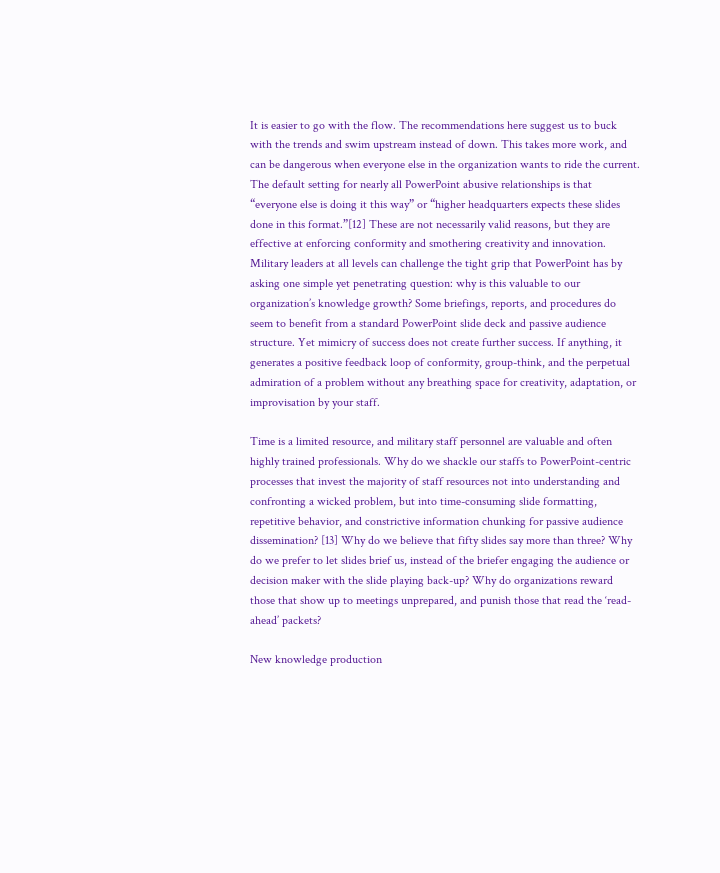It is easier to go with the flow. The recommendations here suggest us to buck with the trends and swim upstream instead of down. This takes more work, and can be dangerous when everyone else in the organization wants to ride the current. The default setting for nearly all PowerPoint abusive relationships is that “everyone else is doing it this way” or “higher headquarters expects these slides done in this format.”[12] These are not necessarily valid reasons, but they are effective at enforcing conformity and smothering creativity and innovation. Military leaders at all levels can challenge the tight grip that PowerPoint has by asking one simple yet penetrating question: why is this valuable to our organization’s knowledge growth? Some briefings, reports, and procedures do seem to benefit from a standard PowerPoint slide deck and passive audience structure. Yet mimicry of success does not create further success. If anything, it generates a positive feedback loop of conformity, group-think, and the perpetual admiration of a problem without any breathing space for creativity, adaptation, or improvisation by your staff.

Time is a limited resource, and military staff personnel are valuable and often highly trained professionals. Why do we shackle our staffs to PowerPoint-centric processes that invest the majority of staff resources not into understanding and confronting a wicked problem, but into time-consuming slide formatting, repetitive behavior, and constrictive information chunking for passive audience dissemination? [13] Why do we believe that fifty slides say more than three? Why do we prefer to let slides brief us, instead of the briefer engaging the audience or decision maker with the slide playing back-up? Why do organizations reward those that show up to meetings unprepared, and punish those that read the ‘read-ahead’ packets?

New knowledge production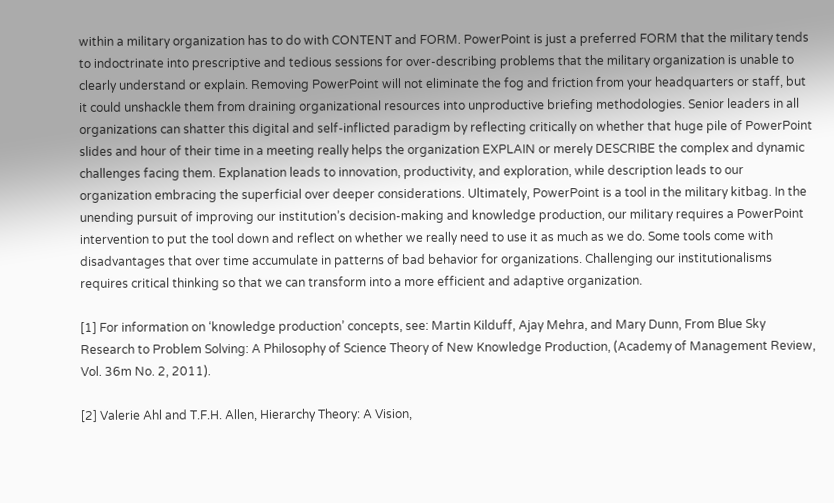within a military organization has to do with CONTENT and FORM. PowerPoint is just a preferred FORM that the military tends to indoctrinate into prescriptive and tedious sessions for over-describing problems that the military organization is unable to clearly understand or explain. Removing PowerPoint will not eliminate the fog and friction from your headquarters or staff, but it could unshackle them from draining organizational resources into unproductive briefing methodologies. Senior leaders in all organizations can shatter this digital and self-inflicted paradigm by reflecting critically on whether that huge pile of PowerPoint slides and hour of their time in a meeting really helps the organization EXPLAIN or merely DESCRIBE the complex and dynamic challenges facing them. Explanation leads to innovation, productivity, and exploration, while description leads to our organization embracing the superficial over deeper considerations. Ultimately, PowerPoint is a tool in the military kitbag. In the unending pursuit of improving our institution’s decision-making and knowledge production, our military requires a PowerPoint intervention to put the tool down and reflect on whether we really need to use it as much as we do. Some tools come with disadvantages that over time accumulate in patterns of bad behavior for organizations. Challenging our institutionalisms requires critical thinking so that we can transform into a more efficient and adaptive organization.

[1] For information on ‘knowledge production’ concepts, see: Martin Kilduff, Ajay Mehra, and Mary Dunn, From Blue Sky Research to Problem Solving: A Philosophy of Science Theory of New Knowledge Production, (Academy of Management Review, Vol. 36m No. 2, 2011).

[2] Valerie Ahl and T.F.H. Allen, Hierarchy Theory: A Vision,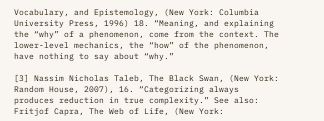Vocabulary, and Epistemology, (New York: Columbia University Press, 1996) 18. “Meaning, and explaining the “why” of a phenomenon, come from the context. The lower-level mechanics, the “how” of the phenomenon, have nothing to say about “why.”

[3] Nassim Nicholas Taleb, The Black Swan, (New York: Random House, 2007), 16. “Categorizing always produces reduction in true complexity.” See also: Fritjof Capra, The Web of Life, (New York: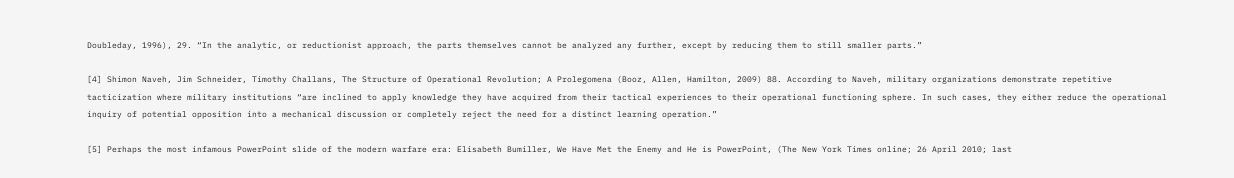Doubleday, 1996), 29. “In the analytic, or reductionist approach, the parts themselves cannot be analyzed any further, except by reducing them to still smaller parts.”

[4] Shimon Naveh, Jim Schneider, Timothy Challans, The Structure of Operational Revolution; A Prolegomena (Booz, Allen, Hamilton, 2009) 88. According to Naveh, military organizations demonstrate repetitive tacticization where military institutions “are inclined to apply knowledge they have acquired from their tactical experiences to their operational functioning sphere. In such cases, they either reduce the operational inquiry of potential opposition into a mechanical discussion or completely reject the need for a distinct learning operation.”

[5] Perhaps the most infamous PowerPoint slide of the modern warfare era: Elisabeth Bumiller, We Have Met the Enemy and He is PowerPoint, (The New York Times online; 26 April 2010; last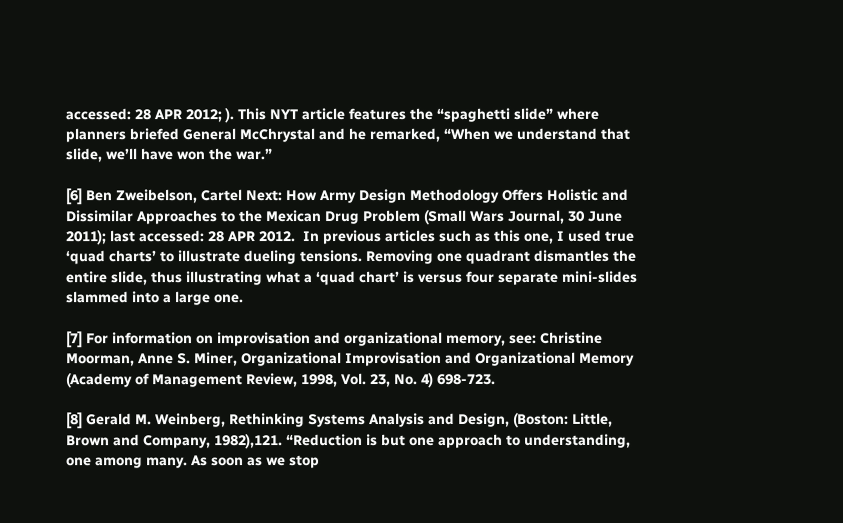accessed: 28 APR 2012; ). This NYT article features the “spaghetti slide” where planners briefed General McChrystal and he remarked, “When we understand that slide, we’ll have won the war.”

[6] Ben Zweibelson, Cartel Next: How Army Design Methodology Offers Holistic and Dissimilar Approaches to the Mexican Drug Problem (Small Wars Journal, 30 June 2011); last accessed: 28 APR 2012.  In previous articles such as this one, I used true ‘quad charts’ to illustrate dueling tensions. Removing one quadrant dismantles the entire slide, thus illustrating what a ‘quad chart’ is versus four separate mini-slides slammed into a large one.

[7] For information on improvisation and organizational memory, see: Christine Moorman, Anne S. Miner, Organizational Improvisation and Organizational Memory (Academy of Management Review, 1998, Vol. 23, No. 4) 698-723.

[8] Gerald M. Weinberg, Rethinking Systems Analysis and Design, (Boston: Little, Brown and Company, 1982),121. “Reduction is but one approach to understanding, one among many. As soon as we stop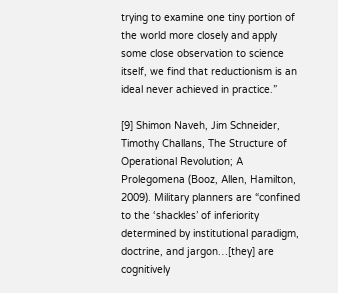trying to examine one tiny portion of the world more closely and apply some close observation to science itself, we find that reductionism is an ideal never achieved in practice.”

[9] Shimon Naveh, Jim Schneider, Timothy Challans, The Structure of Operational Revolution; A Prolegomena (Booz, Allen, Hamilton, 2009). Military planners are “confined to the ‘shackles’ of inferiority determined by institutional paradigm, doctrine, and jargon…[they] are cognitively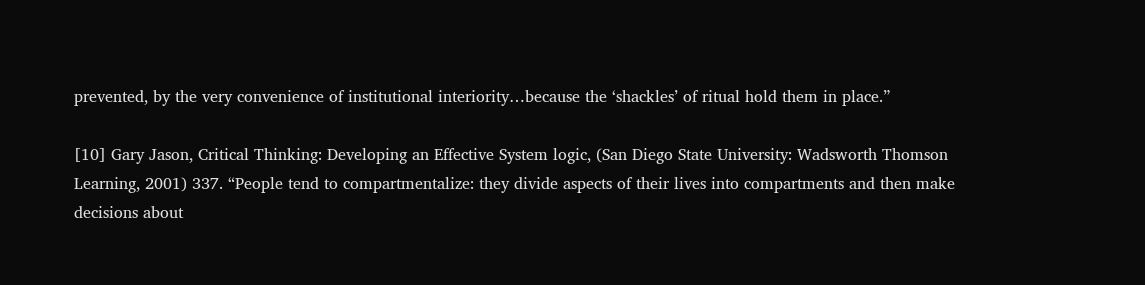prevented, by the very convenience of institutional interiority…because the ‘shackles’ of ritual hold them in place.”

[10] Gary Jason, Critical Thinking: Developing an Effective System logic, (San Diego State University: Wadsworth Thomson Learning, 2001) 337. “People tend to compartmentalize: they divide aspects of their lives into compartments and then make decisions about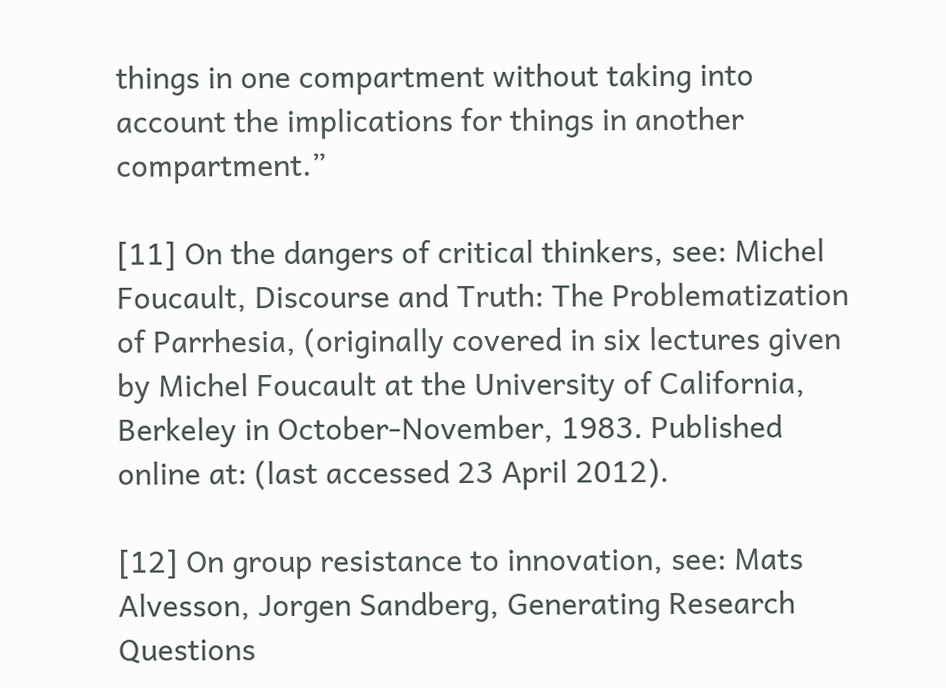things in one compartment without taking into account the implications for things in another compartment.”

[11] On the dangers of critical thinkers, see: Michel Foucault, Discourse and Truth: The Problematization of Parrhesia, (originally covered in six lectures given by Michel Foucault at the University of California, Berkeley in October-November, 1983. Published online at: (last accessed 23 April 2012).

[12] On group resistance to innovation, see: Mats Alvesson, Jorgen Sandberg, Generating Research Questions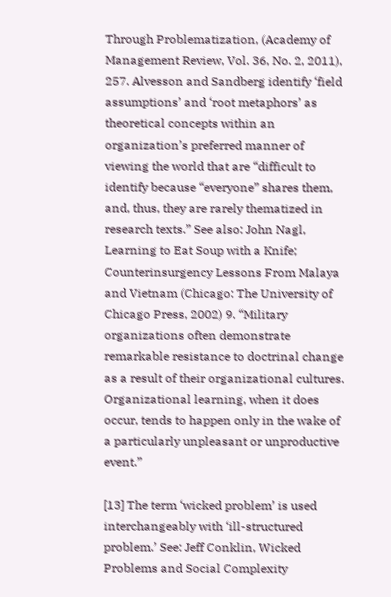Through Problematization, (Academy of Management Review, Vol. 36, No. 2, 2011), 257. Alvesson and Sandberg identify ‘field assumptions’ and ‘root metaphors’ as theoretical concepts within an organization’s preferred manner of viewing the world that are “difficult to identify because “everyone” shares them, and, thus, they are rarely thematized in research texts.” See also: John Nagl, Learning to Eat Soup with a Knife; Counterinsurgency Lessons From Malaya and Vietnam (Chicago: The University of Chicago Press, 2002) 9. “Military organizations often demonstrate remarkable resistance to doctrinal change as a result of their organizational cultures. Organizational learning, when it does occur, tends to happen only in the wake of a particularly unpleasant or unproductive event.”

[13] The term ‘wicked problem’ is used interchangeably with ‘ill-structured problem.’ See: Jeff Conklin, Wicked Problems and Social Complexity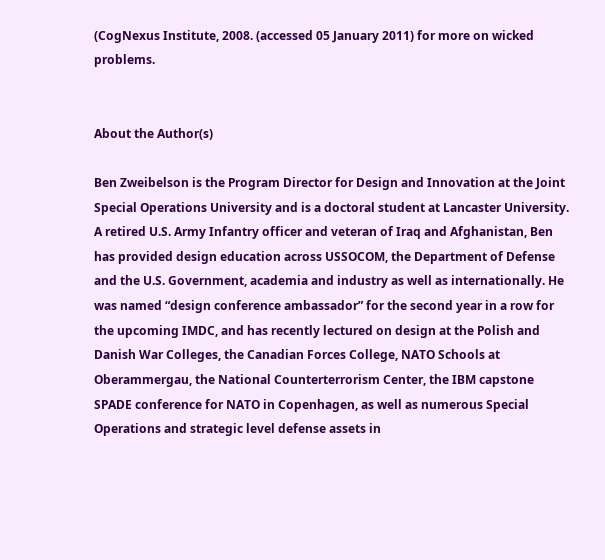(CogNexus Institute, 2008. (accessed 05 January 2011) for more on wicked problems.


About the Author(s)

Ben Zweibelson is the Program Director for Design and Innovation at the Joint Special Operations University and is a doctoral student at Lancaster University. A retired U.S. Army Infantry officer and veteran of Iraq and Afghanistan, Ben has provided design education across USSOCOM, the Department of Defense and the U.S. Government, academia and industry as well as internationally. He was named “design conference ambassador” for the second year in a row for the upcoming IMDC, and has recently lectured on design at the Polish and Danish War Colleges, the Canadian Forces College, NATO Schools at Oberammergau, the National Counterterrorism Center, the IBM capstone SPADE conference for NATO in Copenhagen, as well as numerous Special Operations and strategic level defense assets in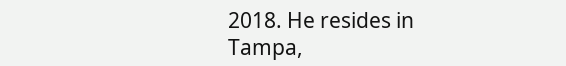2018. He resides in Tampa,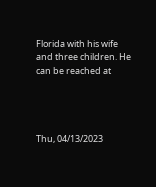Florida with his wife and three children. He can be reached at




Thu, 04/13/2023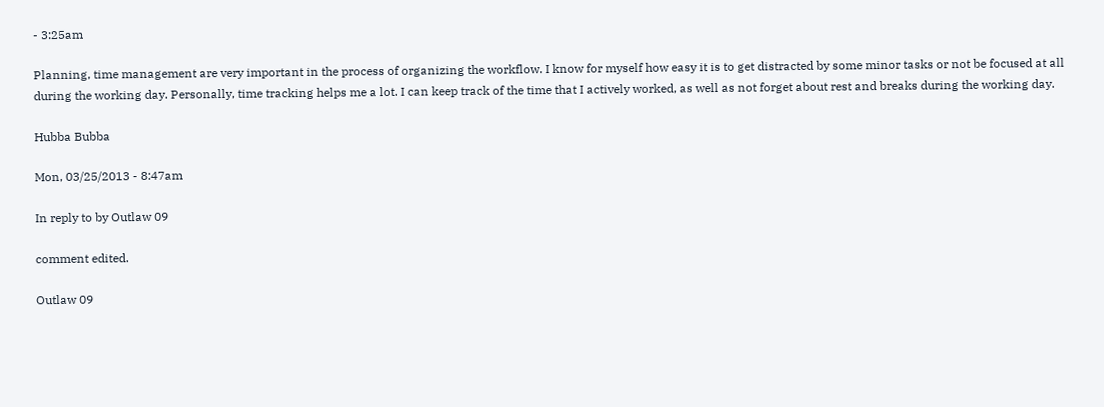- 3:25am

Planning, time management are very important in the process of organizing the workflow. I know for myself how easy it is to get distracted by some minor tasks or not be focused at all during the working day. Personally, time tracking helps me a lot. I can keep track of the time that I actively worked, as well as not forget about rest and breaks during the working day.

Hubba Bubba

Mon, 03/25/2013 - 8:47am

In reply to by Outlaw 09

comment edited.

Outlaw 09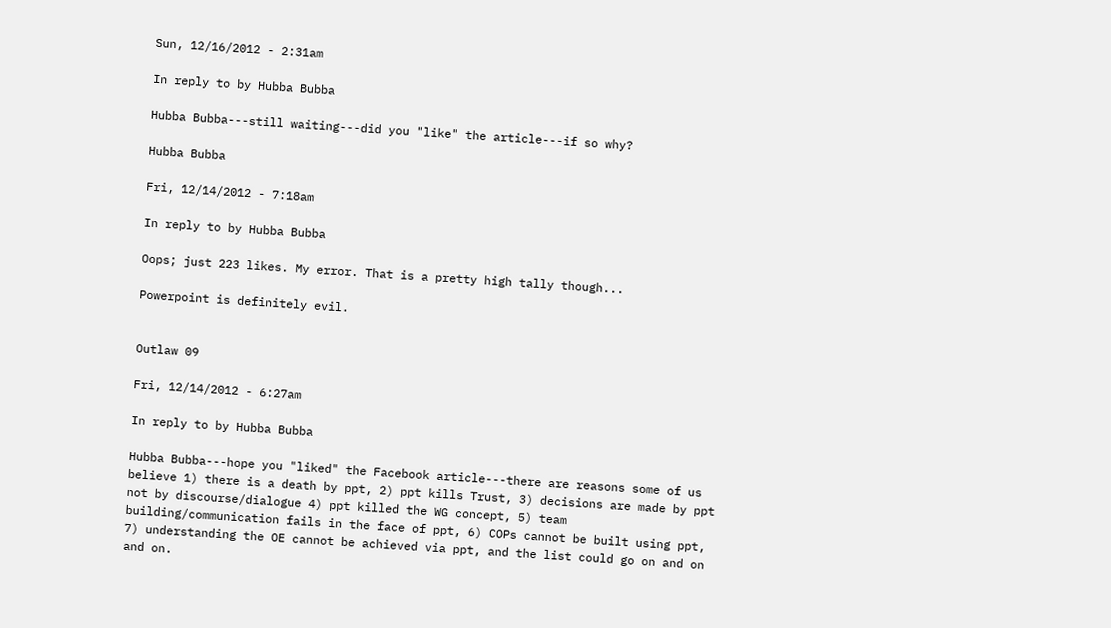Sun, 12/16/2012 - 2:31am

In reply to by Hubba Bubba

Hubba Bubba---still waiting---did you "like" the article---if so why?

Hubba Bubba

Fri, 12/14/2012 - 7:18am

In reply to by Hubba Bubba

Oops; just 223 likes. My error. That is a pretty high tally though...

Powerpoint is definitely evil.


Outlaw 09

Fri, 12/14/2012 - 6:27am

In reply to by Hubba Bubba

Hubba Bubba---hope you "liked" the Facebook article---there are reasons some of us believe 1) there is a death by ppt, 2) ppt kills Trust, 3) decisions are made by ppt not by discourse/dialogue 4) ppt killed the WG concept, 5) team building/communication fails in the face of ppt, 6) COPs cannot be built using ppt, 7) understanding the OE cannot be achieved via ppt, and the list could go on and on and on.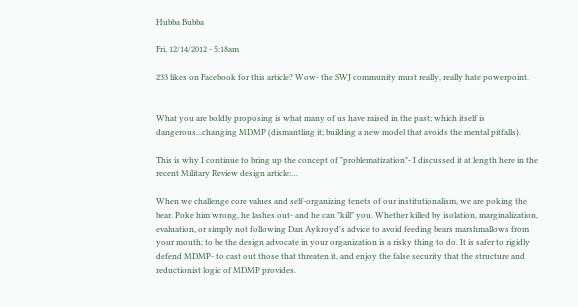Hubba Bubba

Fri, 12/14/2012 - 5:18am

233 likes on Facebook for this article? Wow- the SWJ community must really, really hate powerpoint.


What you are boldly proposing is what many of us have raised in the past; which itself is dangerous...changing MDMP (dismantling it; building a new model that avoids the mental pitfalls).

This is why I continue to bring up the concept of "problematization"- I discussed it at length here in the recent Military Review design article:…

When we challenge core values and self-organizing tenets of our institutionalism, we are poking the bear. Poke him wrong, he lashes out- and he can "kill" you. Whether killed by isolation, marginalization, evaluation, or simply not following Dan Aykroyd's advice to avoid feeding bears marshmallows from your mouth; to be the design advocate in your organization is a risky thing to do. It is safer to rigidly defend MDMP- to cast out those that threaten it, and enjoy the false security that the structure and reductionist logic of MDMP provides.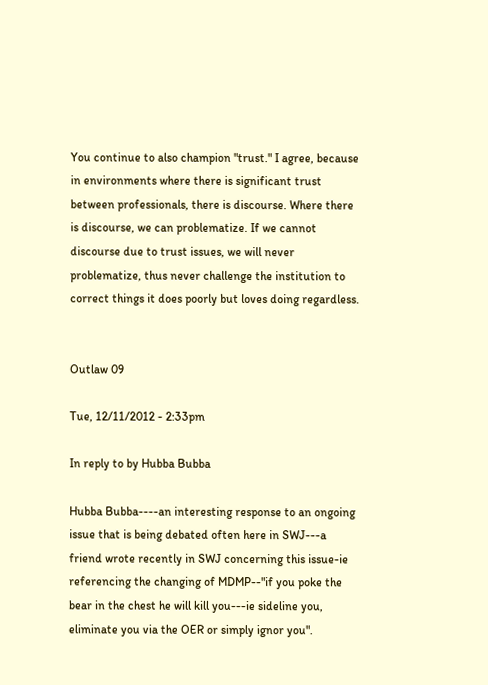You continue to also champion "trust." I agree, because in environments where there is significant trust between professionals, there is discourse. Where there is discourse, we can problematize. If we cannot discourse due to trust issues, we will never problematize, thus never challenge the institution to correct things it does poorly but loves doing regardless.


Outlaw 09

Tue, 12/11/2012 - 2:33pm

In reply to by Hubba Bubba

Hubba Bubba----an interesting response to an ongoing issue that is being debated often here in SWJ---a friend wrote recently in SWJ concerning this issue-ie referencing the changing of MDMP--"if you poke the bear in the chest he will kill you---ie sideline you, eliminate you via the OER or simply ignor you".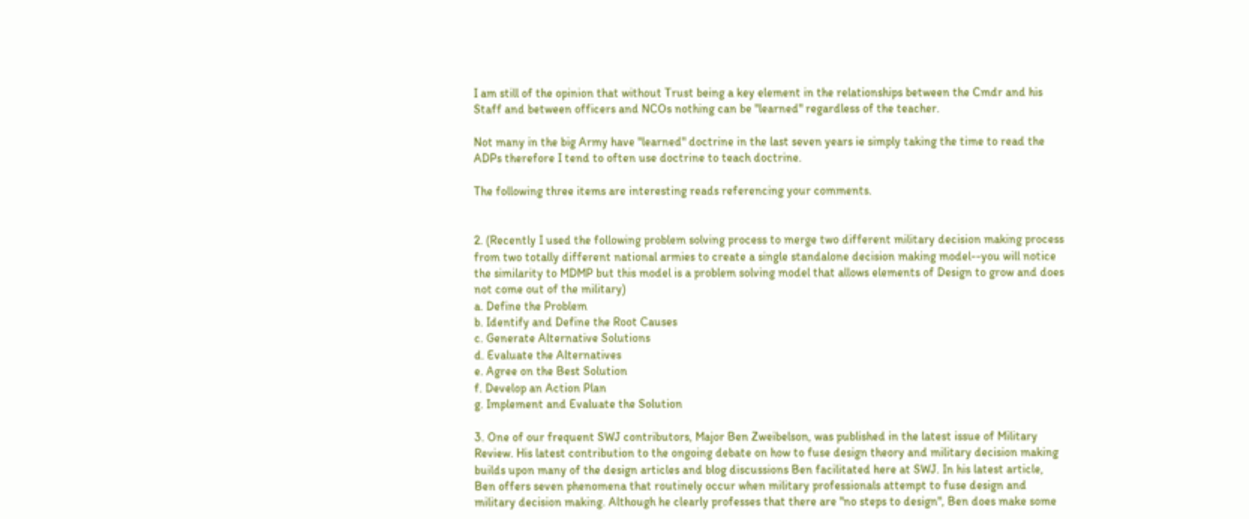I am still of the opinion that without Trust being a key element in the relationships between the Cmdr and his Staff and between officers and NCOs nothing can be "learned" regardless of the teacher.

Not many in the big Army have "learned" doctrine in the last seven years ie simply taking the time to read the ADPs therefore I tend to often use doctrine to teach doctrine.

The following three items are interesting reads referencing your comments.


2. (Recently I used the following problem solving process to merge two different military decision making process from two totally different national armies to create a single standalone decision making model--you will notice the similarity to MDMP but this model is a problem solving model that allows elements of Design to grow and does not come out of the military)
a. Define the Problem
b. Identify and Define the Root Causes
c. Generate Alternative Solutions
d. Evaluate the Alternatives
e. Agree on the Best Solution
f. Develop an Action Plan
g. Implement and Evaluate the Solution

3. One of our frequent SWJ contributors, Major Ben Zweibelson, was published in the latest issue of Military Review. His latest contribution to the ongoing debate on how to fuse design theory and military decision making builds upon many of the design articles and blog discussions Ben facilitated here at SWJ. In his latest article, Ben offers seven phenomena that routinely occur when military professionals attempt to fuse design and military decision making. Although he clearly professes that there are "no steps to design", Ben does make some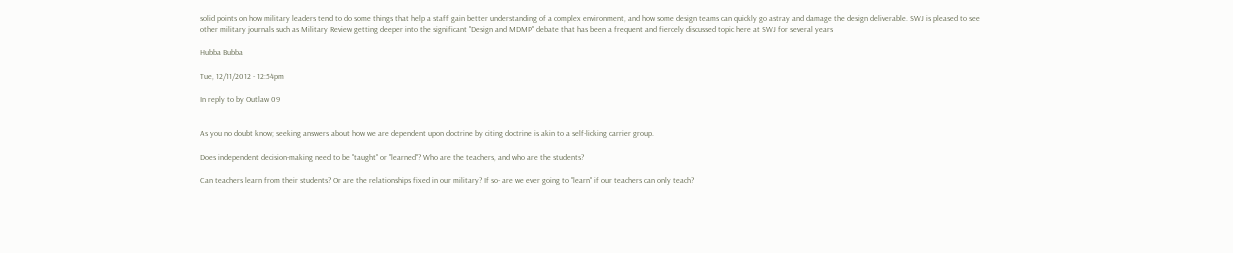solid points on how military leaders tend to do some things that help a staff gain better understanding of a complex environment, and how some design teams can quickly go astray and damage the design deliverable. SWJ is pleased to see other military journals such as Military Review getting deeper into the significant "Design and MDMP" debate that has been a frequent and fiercely discussed topic here at SWJ for several years

Hubba Bubba

Tue, 12/11/2012 - 12:54pm

In reply to by Outlaw 09


As you no doubt know; seeking answers about how we are dependent upon doctrine by citing doctrine is akin to a self-licking carrier group.

Does independent decision-making need to be "taught" or "learned"? Who are the teachers, and who are the students?

Can teachers learn from their students? Or are the relationships fixed in our military? If so- are we ever going to "learn" if our teachers can only teach?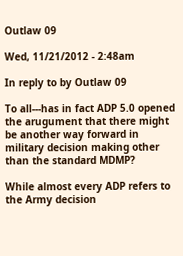Outlaw 09

Wed, 11/21/2012 - 2:48am

In reply to by Outlaw 09

To all---has in fact ADP 5.0 opened the arugument that there might be another way forward in military decision making other than the standard MDMP?

While almost every ADP refers to the Army decision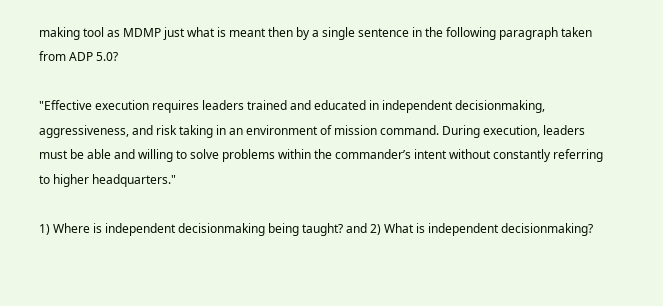making tool as MDMP just what is meant then by a single sentence in the following paragraph taken from ADP 5.0?

"Effective execution requires leaders trained and educated in independent decisionmaking, aggressiveness, and risk taking in an environment of mission command. During execution, leaders must be able and willing to solve problems within the commander’s intent without constantly referring to higher headquarters."

1) Where is independent decisionmaking being taught? and 2) What is independent decisionmaking?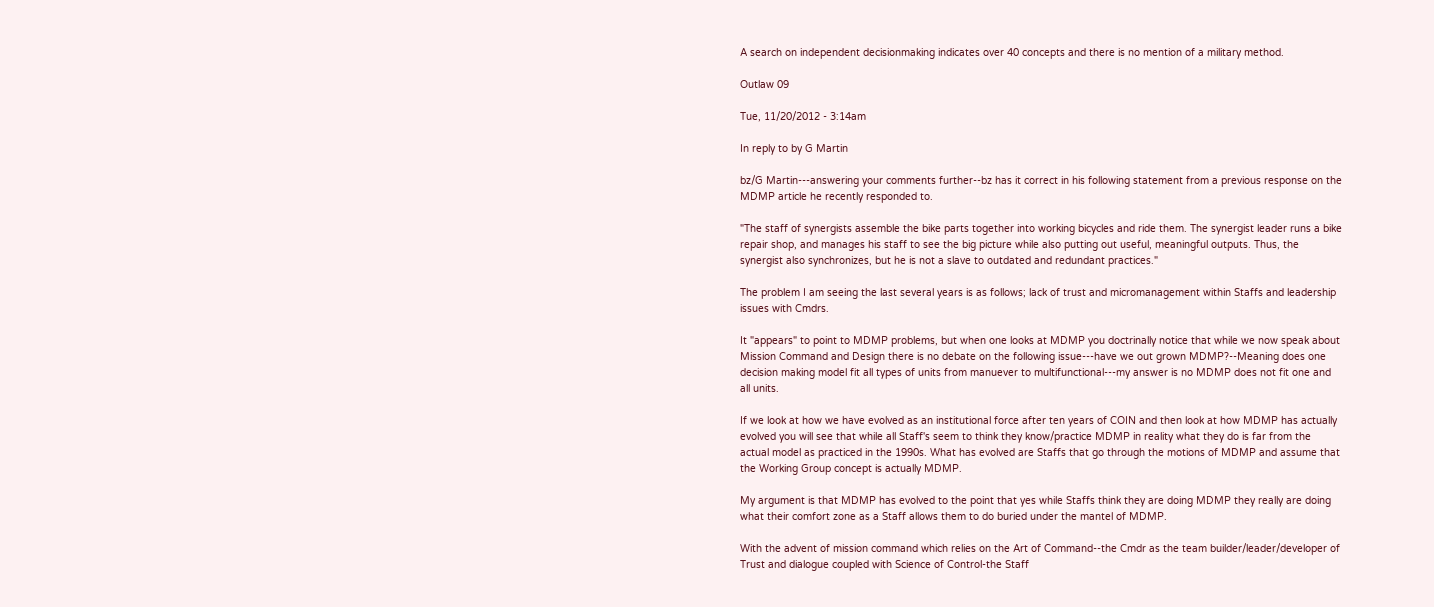A search on independent decisionmaking indicates over 40 concepts and there is no mention of a military method.

Outlaw 09

Tue, 11/20/2012 - 3:14am

In reply to by G Martin

bz/G Martin---answering your comments further--bz has it correct in his following statement from a previous response on the MDMP article he recently responded to.

"The staff of synergists assemble the bike parts together into working bicycles and ride them. The synergist leader runs a bike repair shop, and manages his staff to see the big picture while also putting out useful, meaningful outputs. Thus, the synergist also synchronizes, but he is not a slave to outdated and redundant practices."

The problem I am seeing the last several years is as follows; lack of trust and micromanagement within Staffs and leadership issues with Cmdrs.

It "appears" to point to MDMP problems, but when one looks at MDMP you doctrinally notice that while we now speak about Mission Command and Design there is no debate on the following issue---have we out grown MDMP?--Meaning does one decision making model fit all types of units from manuever to multifunctional---my answer is no MDMP does not fit one and all units.

If we look at how we have evolved as an institutional force after ten years of COIN and then look at how MDMP has actually evolved you will see that while all Staff's seem to think they know/practice MDMP in reality what they do is far from the actual model as practiced in the 1990s. What has evolved are Staffs that go through the motions of MDMP and assume that the Working Group concept is actually MDMP.

My argument is that MDMP has evolved to the point that yes while Staffs think they are doing MDMP they really are doing what their comfort zone as a Staff allows them to do buried under the mantel of MDMP.

With the advent of mission command which relies on the Art of Command--the Cmdr as the team builder/leader/developer of Trust and dialogue coupled with Science of Control-the Staff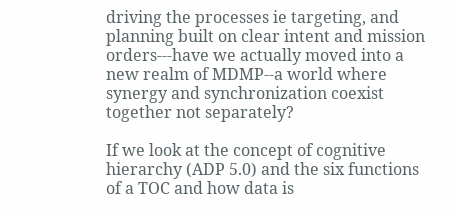driving the processes ie targeting, and planning built on clear intent and mission orders---have we actually moved into a new realm of MDMP--a world where synergy and synchronization coexist together not separately?

If we look at the concept of cognitive hierarchy (ADP 5.0) and the six functions of a TOC and how data is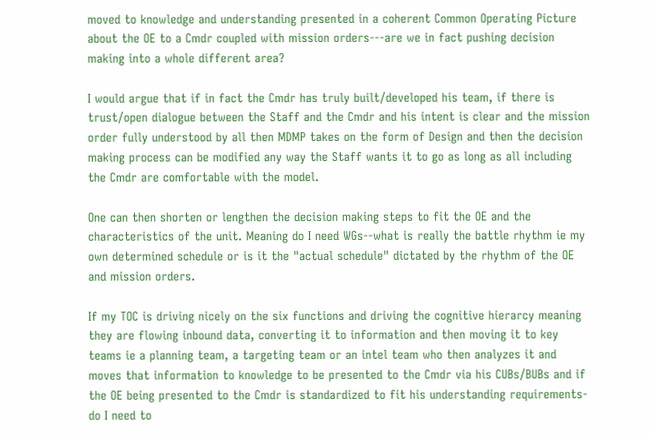moved to knowledge and understanding presented in a coherent Common Operating Picture about the OE to a Cmdr coupled with mission orders---are we in fact pushing decision making into a whole different area?

I would argue that if in fact the Cmdr has truly built/developed his team, if there is trust/open dialogue between the Staff and the Cmdr and his intent is clear and the mission order fully understood by all then MDMP takes on the form of Design and then the decision making process can be modified any way the Staff wants it to go as long as all including the Cmdr are comfortable with the model.

One can then shorten or lengthen the decision making steps to fit the OE and the characteristics of the unit. Meaning do I need WGs--what is really the battle rhythm ie my own determined schedule or is it the "actual schedule" dictated by the rhythm of the OE and mission orders.

If my TOC is driving nicely on the six functions and driving the cognitive hierarcy meaning they are flowing inbound data, converting it to information and then moving it to key teams ie a planning team, a targeting team or an intel team who then analyzes it and moves that information to knowledge to be presented to the Cmdr via his CUBs/BUBs and if the OE being presented to the Cmdr is standardized to fit his understanding requirements-do I need to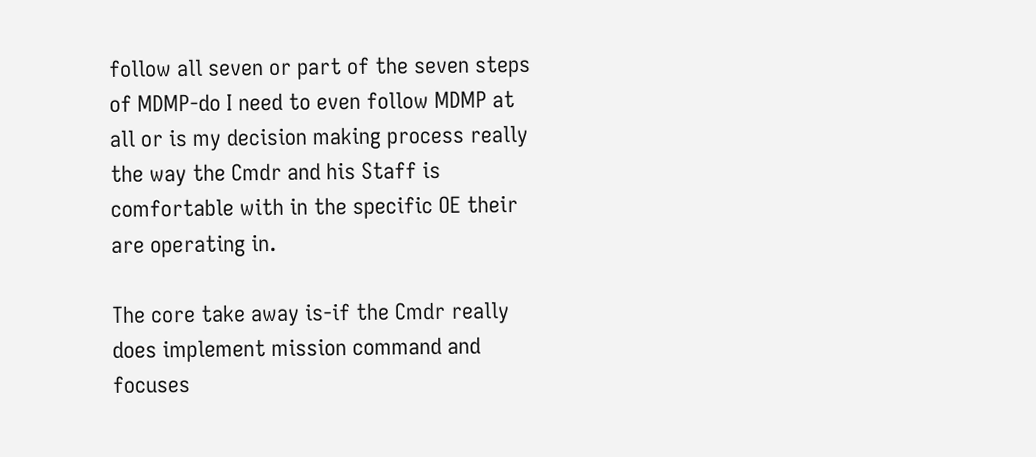follow all seven or part of the seven steps of MDMP-do I need to even follow MDMP at all or is my decision making process really the way the Cmdr and his Staff is comfortable with in the specific OE their are operating in.

The core take away is-if the Cmdr really does implement mission command and focuses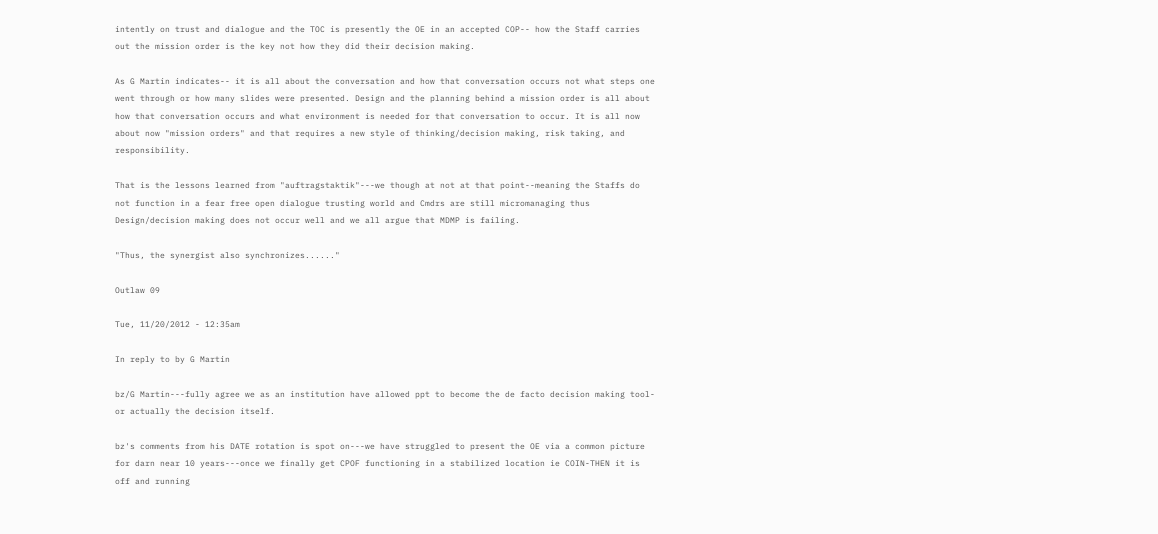intently on trust and dialogue and the TOC is presently the OE in an accepted COP-- how the Staff carries out the mission order is the key not how they did their decision making.

As G Martin indicates-- it is all about the conversation and how that conversation occurs not what steps one went through or how many slides were presented. Design and the planning behind a mission order is all about how that conversation occurs and what environment is needed for that conversation to occur. It is all now about now "mission orders" and that requires a new style of thinking/decision making, risk taking, and responsibility.

That is the lessons learned from "auftragstaktik"---we though at not at that point--meaning the Staffs do not function in a fear free open dialogue trusting world and Cmdrs are still micromanaging thus Design/decision making does not occur well and we all argue that MDMP is failing.

"Thus, the synergist also synchronizes......"

Outlaw 09

Tue, 11/20/2012 - 12:35am

In reply to by G Martin

bz/G Martin---fully agree we as an institution have allowed ppt to become the de facto decision making tool-or actually the decision itself.

bz's comments from his DATE rotation is spot on---we have struggled to present the OE via a common picture for darn near 10 years---once we finally get CPOF functioning in a stabilized location ie COIN-THEN it is off and running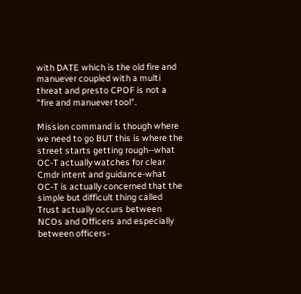with DATE which is the old fire and manuever coupled with a multi threat and presto CPOF is not a "fire and manuever tool".

Mission command is though where we need to go BUT this is where the street starts getting rough--what OC-T actually watches for clear Cmdr intent and guidance-what OC-T is actually concerned that the simple but difficult thing called Trust actually occurs between NCOs and Officers and especially between officers-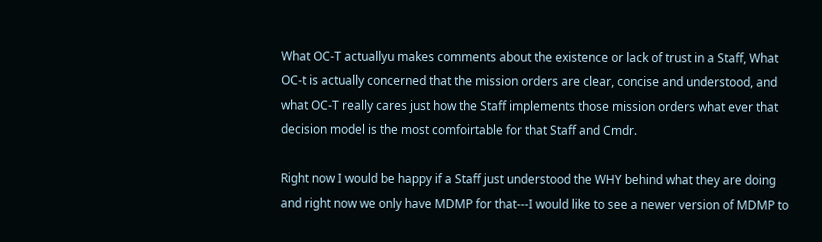What OC-T actuallyu makes comments about the existence or lack of trust in a Staff, What OC-t is actually concerned that the mission orders are clear, concise and understood, and what OC-T really cares just how the Staff implements those mission orders what ever that decision model is the most comfoirtable for that Staff and Cmdr.

Right now I would be happy if a Staff just understood the WHY behind what they are doing and right now we only have MDMP for that---I would like to see a newer version of MDMP to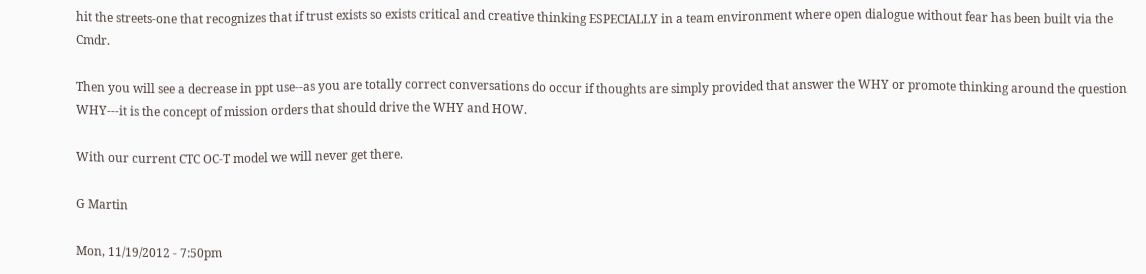hit the streets-one that recognizes that if trust exists so exists critical and creative thinking ESPECIALLY in a team environment where open dialogue without fear has been built via the Cmdr.

Then you will see a decrease in ppt use--as you are totally correct conversations do occur if thoughts are simply provided that answer the WHY or promote thinking around the question WHY---it is the concept of mission orders that should drive the WHY and HOW.

With our current CTC OC-T model we will never get there.

G Martin

Mon, 11/19/2012 - 7:50pm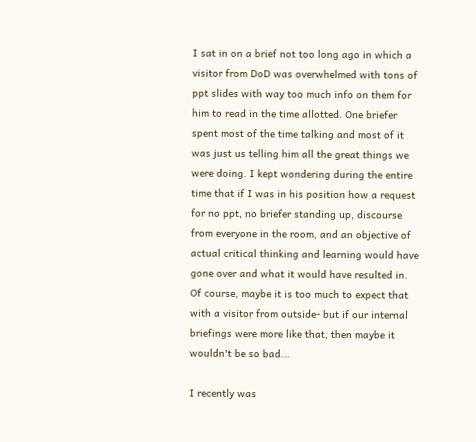I sat in on a brief not too long ago in which a visitor from DoD was overwhelmed with tons of ppt slides with way too much info on them for him to read in the time allotted. One briefer spent most of the time talking and most of it was just us telling him all the great things we were doing. I kept wondering during the entire time that if I was in his position how a request for no ppt, no briefer standing up, discourse from everyone in the room, and an objective of actual critical thinking and learning would have gone over and what it would have resulted in. Of course, maybe it is too much to expect that with a visitor from outside- but if our internal briefings were more like that, then maybe it wouldn't be so bad...

I recently was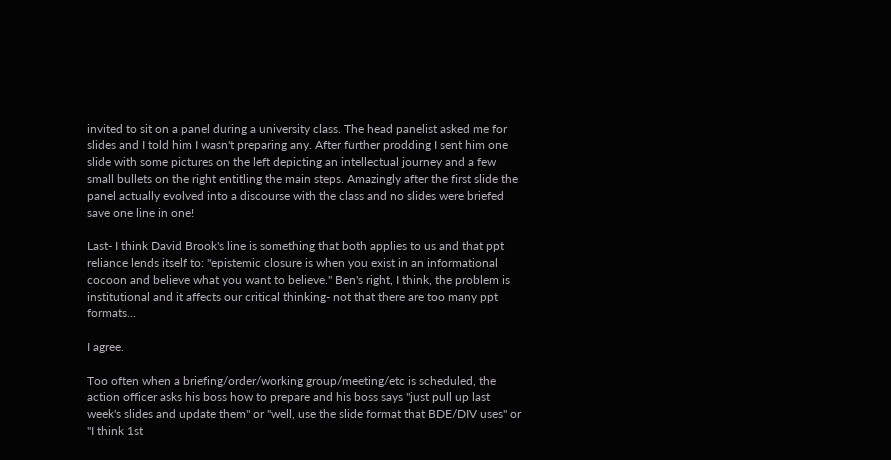invited to sit on a panel during a university class. The head panelist asked me for slides and I told him I wasn't preparing any. After further prodding I sent him one slide with some pictures on the left depicting an intellectual journey and a few small bullets on the right entitling the main steps. Amazingly after the first slide the panel actually evolved into a discourse with the class and no slides were briefed save one line in one!

Last- I think David Brook's line is something that both applies to us and that ppt reliance lends itself to: "epistemic closure is when you exist in an informational cocoon and believe what you want to believe." Ben's right, I think, the problem is institutional and it affects our critical thinking- not that there are too many ppt formats...

I agree.

Too often when a briefing/order/working group/meeting/etc is scheduled, the action officer asks his boss how to prepare and his boss says "just pull up last week's slides and update them" or "well, use the slide format that BDE/DIV uses" or "I think 1st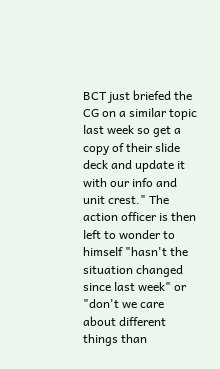BCT just briefed the CG on a similar topic last week so get a copy of their slide deck and update it with our info and unit crest." The action officer is then left to wonder to himself "hasn't the situation changed since last week" or "don't we care about different things than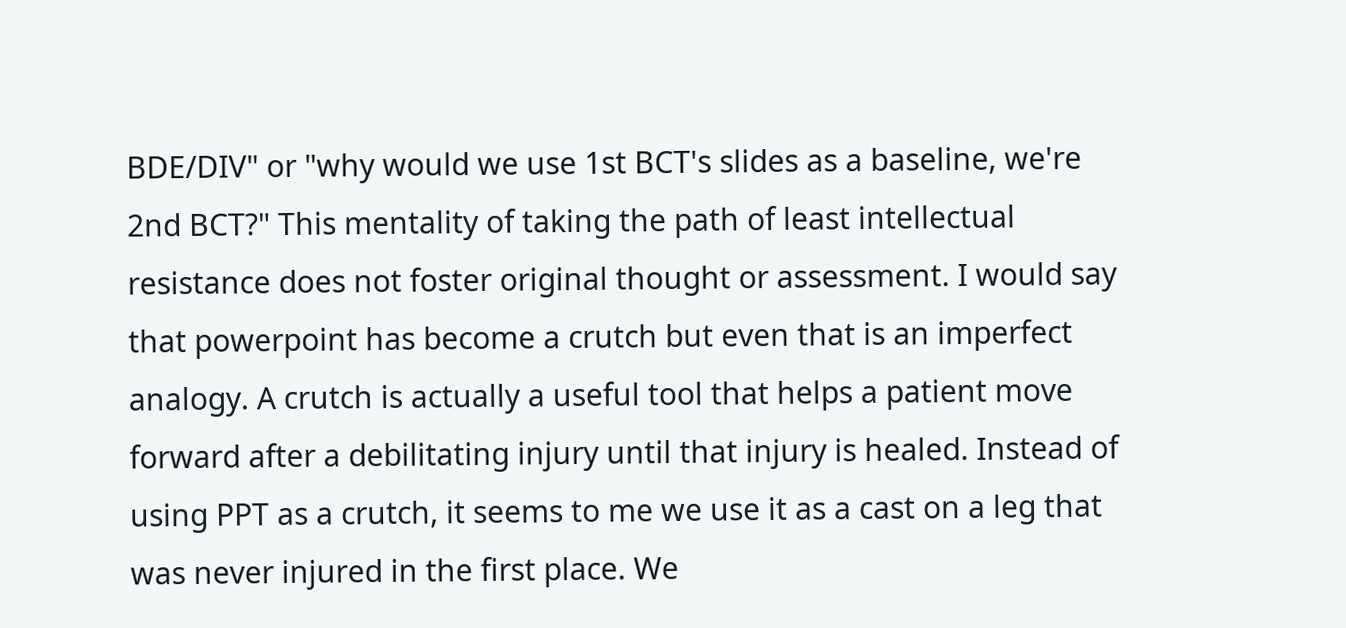BDE/DIV" or "why would we use 1st BCT's slides as a baseline, we're 2nd BCT?" This mentality of taking the path of least intellectual resistance does not foster original thought or assessment. I would say that powerpoint has become a crutch but even that is an imperfect analogy. A crutch is actually a useful tool that helps a patient move forward after a debilitating injury until that injury is healed. Instead of using PPT as a crutch, it seems to me we use it as a cast on a leg that was never injured in the first place. We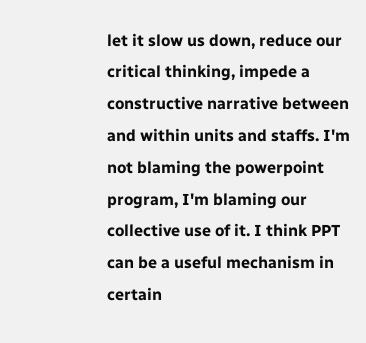let it slow us down, reduce our critical thinking, impede a constructive narrative between and within units and staffs. I'm not blaming the powerpoint program, I'm blaming our collective use of it. I think PPT can be a useful mechanism in certain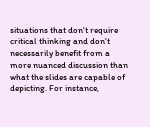situations that don't require critical thinking and don't necessarily benefit from a more nuanced discussion than what the slides are capable of depicting. For instance,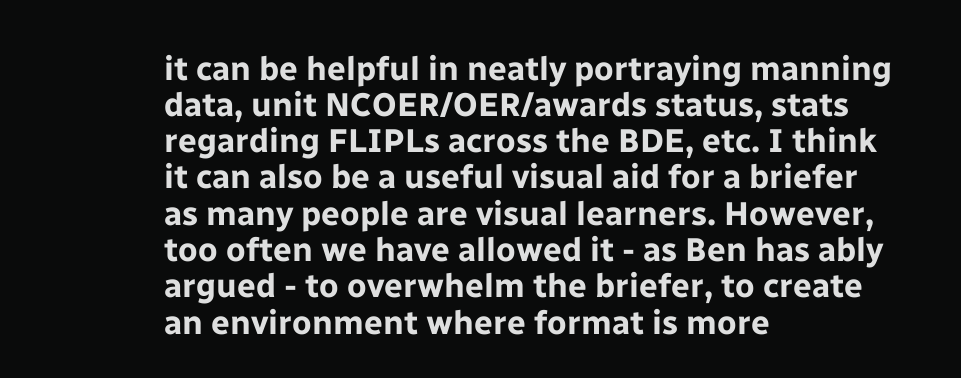it can be helpful in neatly portraying manning data, unit NCOER/OER/awards status, stats regarding FLIPLs across the BDE, etc. I think it can also be a useful visual aid for a briefer as many people are visual learners. However, too often we have allowed it - as Ben has ably argued - to overwhelm the briefer, to create an environment where format is more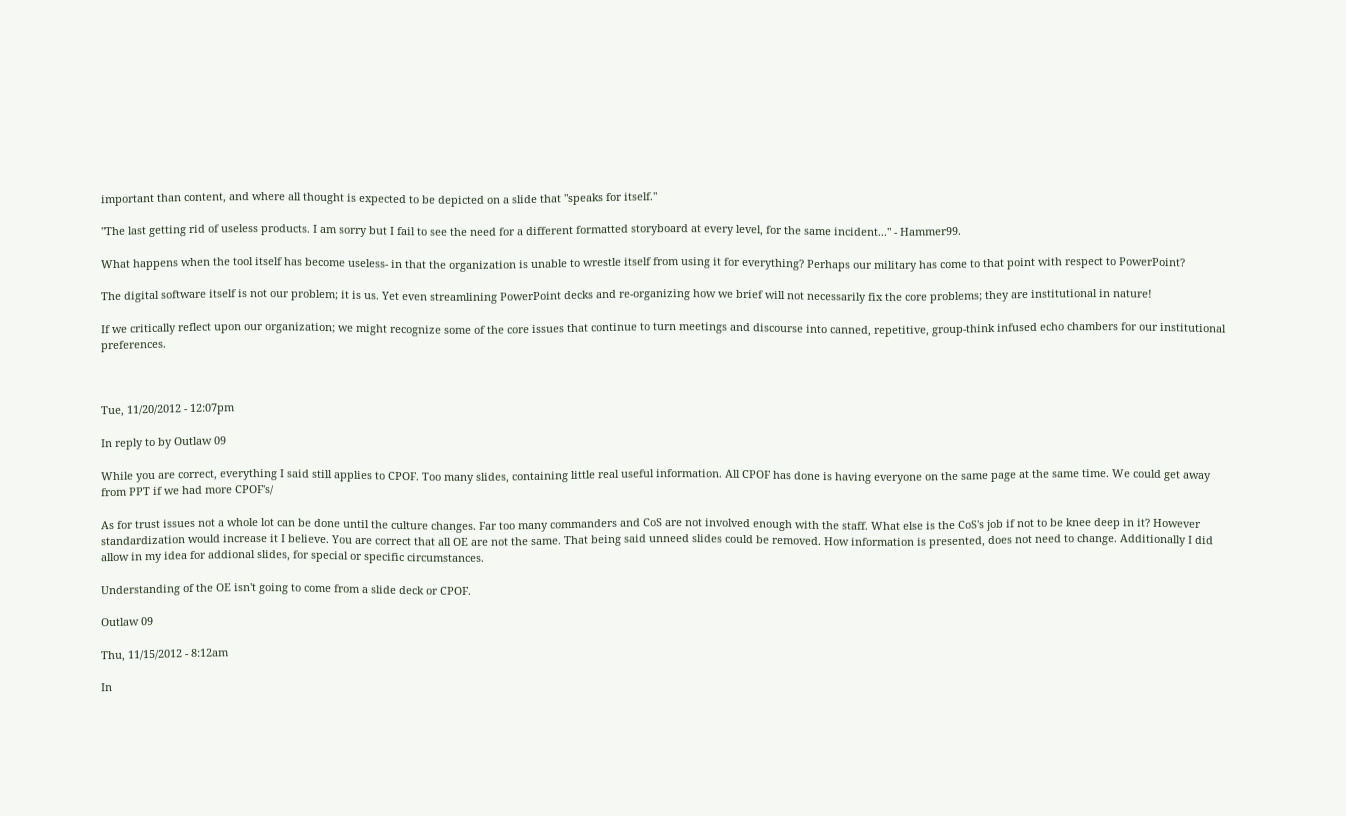important than content, and where all thought is expected to be depicted on a slide that "speaks for itself."

"The last getting rid of useless products. I am sorry but I fail to see the need for a different formatted storyboard at every level, for the same incident..." - Hammer99.

What happens when the tool itself has become useless- in that the organization is unable to wrestle itself from using it for everything? Perhaps our military has come to that point with respect to PowerPoint?

The digital software itself is not our problem; it is us. Yet even streamlining PowerPoint decks and re-organizing how we brief will not necessarily fix the core problems; they are institutional in nature!

If we critically reflect upon our organization; we might recognize some of the core issues that continue to turn meetings and discourse into canned, repetitive, group-think infused echo chambers for our institutional preferences.



Tue, 11/20/2012 - 12:07pm

In reply to by Outlaw 09

While you are correct, everything I said still applies to CPOF. Too many slides, containing little real useful information. All CPOF has done is having everyone on the same page at the same time. We could get away from PPT if we had more CPOF's/

As for trust issues not a whole lot can be done until the culture changes. Far too many commanders and CoS are not involved enough with the staff. What else is the CoS's job if not to be knee deep in it? However standardization would increase it I believe. You are correct that all OE are not the same. That being said unneed slides could be removed. How information is presented, does not need to change. Additionally I did allow in my idea for addional slides, for special or specific circumstances.

Understanding of the OE isn't going to come from a slide deck or CPOF.

Outlaw 09

Thu, 11/15/2012 - 8:12am

In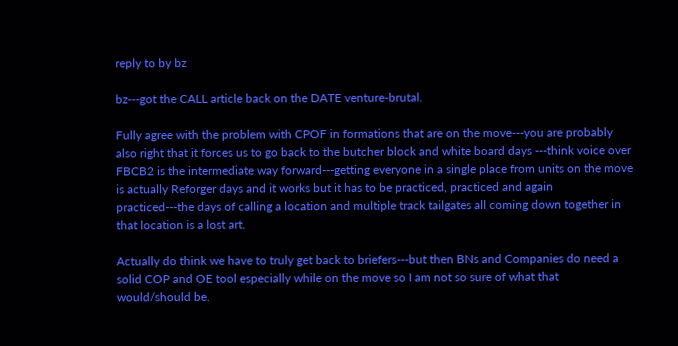reply to by bz

bz---got the CALL article back on the DATE venture-brutal.

Fully agree with the problem with CPOF in formations that are on the move---you are probably also right that it forces us to go back to the butcher block and white board days ---think voice over FBCB2 is the intermediate way forward---getting everyone in a single place from units on the move is actually Reforger days and it works but it has to be practiced, practiced and again practiced---the days of calling a location and multiple track tailgates all coming down together in that location is a lost art.

Actually do think we have to truly get back to briefers---but then BNs and Companies do need a solid COP and OE tool especially while on the move so I am not so sure of what that would/should be.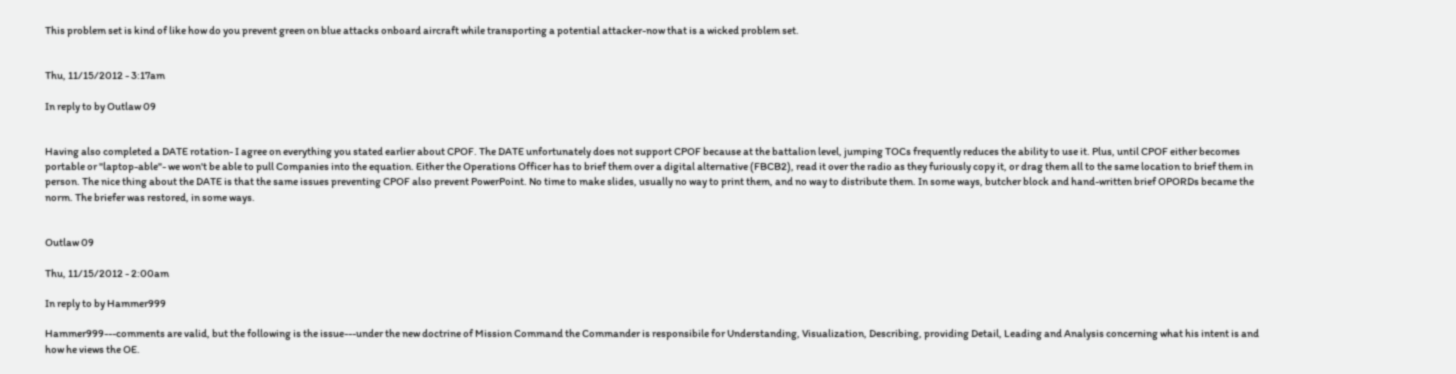This problem set is kind of like how do you prevent green on blue attacks onboard aircraft while transporting a potential attacker-now that is a wicked problem set.


Thu, 11/15/2012 - 3:17am

In reply to by Outlaw 09


Having also completed a DATE rotation- I agree on everything you stated earlier about CPOF. The DATE unfortunately does not support CPOF because at the battalion level, jumping TOCs frequently reduces the ability to use it. Plus, until CPOF either becomes portable or "laptop-able"- we won't be able to pull Companies into the equation. Either the Operations Officer has to brief them over a digital alternative (FBCB2), read it over the radio as they furiously copy it, or drag them all to the same location to brief them in person. The nice thing about the DATE is that the same issues preventing CPOF also prevent PowerPoint. No time to make slides, usually no way to print them, and no way to distribute them. In some ways, butcher block and hand-written brief OPORDs became the norm. The briefer was restored, in some ways.


Outlaw 09

Thu, 11/15/2012 - 2:00am

In reply to by Hammer999

Hammer999---comments are valid, but the following is the issue---under the new doctrine of Mission Command the Commander is responsibile for Understanding, Visualization, Describing, providing Detail, Leading and Analysis concerning what his intent is and how he views the OE.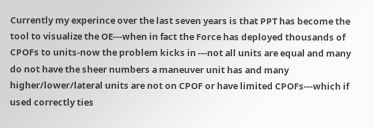Currently my experince over the last seven years is that PPT has become the tool to visualize the OE---when in fact the Force has deployed thousands of CPOFs to units-now the problem kicks in ---not all units are equal and many do not have the sheer numbers a maneuver unit has and many higher/lower/lateral units are not on CPOF or have limited CPOFs---which if used correctly ties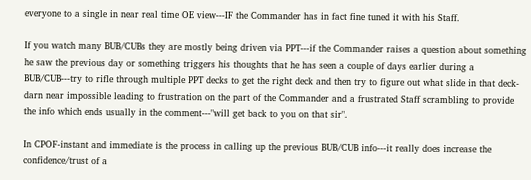everyone to a single in near real time OE view---IF the Commander has in fact fine tuned it with his Staff.

If you watch many BUB/CUBs they are mostly being driven via PPT---if the Commander raises a question about something he saw the previous day or something triggers his thoughts that he has seen a couple of days earlier during a BUB/CUB---try to rifle through multiple PPT decks to get the right deck and then try to figure out what slide in that deck-darn near impossible leading to frustration on the part of the Commander and a frustrated Staff scrambling to provide the info which ends usually in the comment---"will get back to you on that sir".

In CPOF-instant and immediate is the process in calling up the previous BUB/CUB info---it really does increase the confidence/trust of a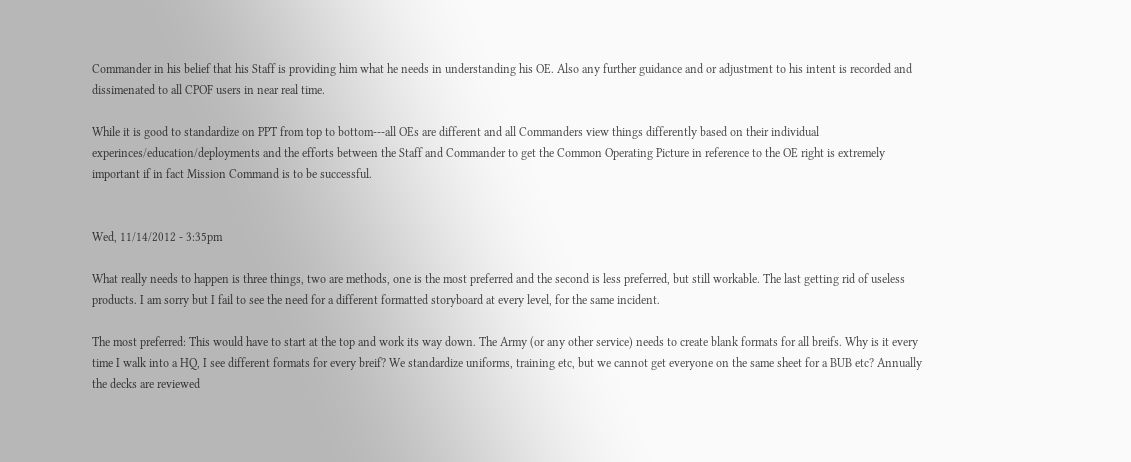Commander in his belief that his Staff is providing him what he needs in understanding his OE. Also any further guidance and or adjustment to his intent is recorded and dissimenated to all CPOF users in near real time.

While it is good to standardize on PPT from top to bottom---all OEs are different and all Commanders view things differently based on their individual experinces/education/deployments and the efforts between the Staff and Commander to get the Common Operating Picture in reference to the OE right is extremely important if in fact Mission Command is to be successful.


Wed, 11/14/2012 - 3:35pm

What really needs to happen is three things, two are methods, one is the most preferred and the second is less preferred, but still workable. The last getting rid of useless products. I am sorry but I fail to see the need for a different formatted storyboard at every level, for the same incident.

The most preferred: This would have to start at the top and work its way down. The Army (or any other service) needs to create blank formats for all breifs. Why is it every time I walk into a HQ, I see different formats for every breif? We standardize uniforms, training etc, but we cannot get everyone on the same sheet for a BUB etc? Annually the decks are reviewed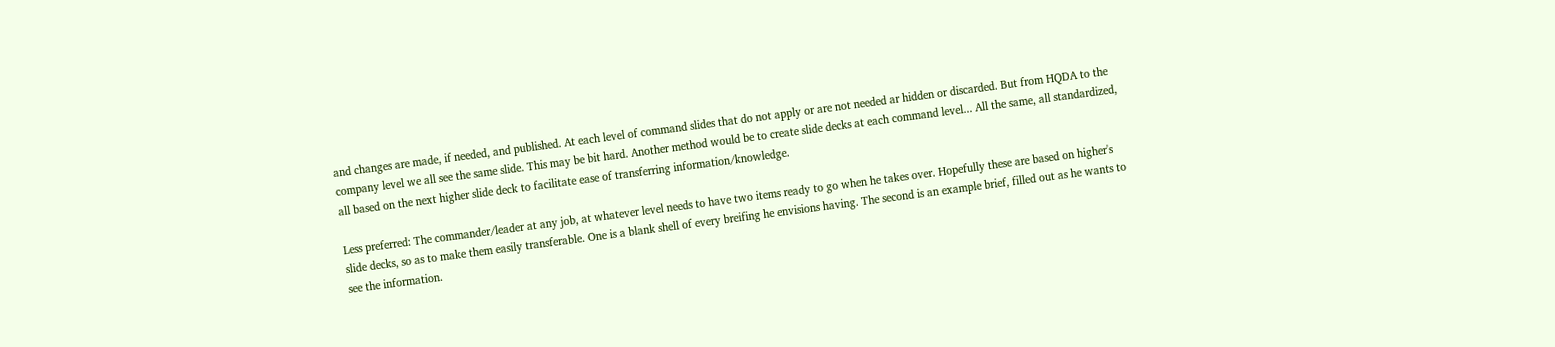and changes are made, if needed, and published. At each level of command slides that do not apply or are not needed ar hidden or discarded. But from HQDA to the company level we all see the same slide. This may be bit hard. Another method would be to create slide decks at each command level... All the same, all standardized, all based on the next higher slide deck to facilitate ease of transferring information/knowledge.

Less preferred: The commander/leader at any job, at whatever level needs to have two items ready to go when he takes over. Hopefully these are based on higher's slide decks, so as to make them easily transferable. One is a blank shell of every breifing he envisions having. The second is an example brief, filled out as he wants to see the information.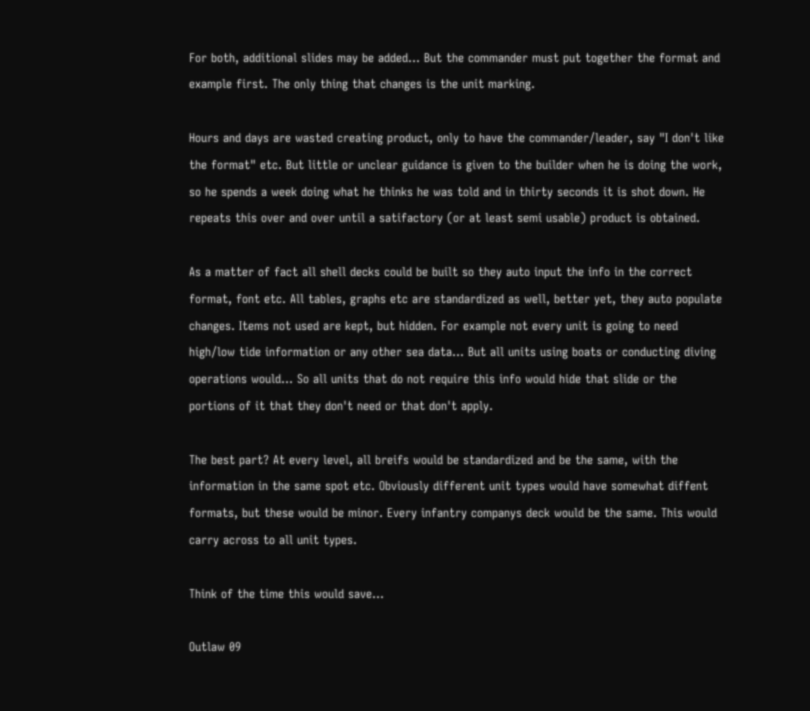For both, additional slides may be added... But the commander must put together the format and example first. The only thing that changes is the unit marking.

Hours and days are wasted creating product, only to have the commander/leader, say "I don't like the format" etc. But little or unclear guidance is given to the builder when he is doing the work, so he spends a week doing what he thinks he was told and in thirty seconds it is shot down. He repeats this over and over until a satifactory (or at least semi usable) product is obtained.

As a matter of fact all shell decks could be built so they auto input the info in the correct format, font etc. All tables, graphs etc are standardized as well, better yet, they auto populate changes. Items not used are kept, but hidden. For example not every unit is going to need high/low tide information or any other sea data... But all units using boats or conducting diving operations would... So all units that do not require this info would hide that slide or the portions of it that they don't need or that don't apply.

The best part? At every level, all breifs would be standardized and be the same, with the information in the same spot etc. Obviously different unit types would have somewhat diffent formats, but these would be minor. Every infantry companys deck would be the same. This would carry across to all unit types.

Think of the time this would save...

Outlaw 09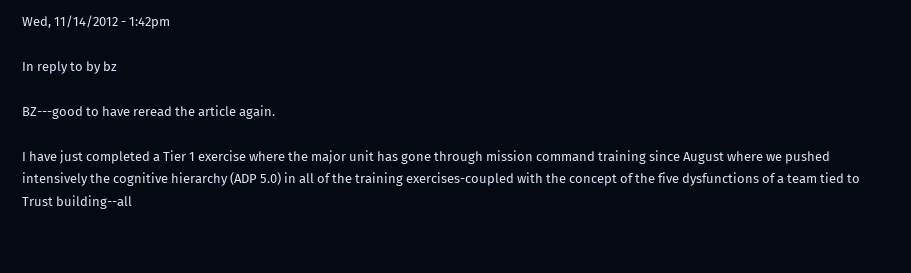Wed, 11/14/2012 - 1:42pm

In reply to by bz

BZ---good to have reread the article again.

I have just completed a Tier 1 exercise where the major unit has gone through mission command training since August where we pushed intensively the cognitive hierarchy (ADP 5.0) in all of the training exercises-coupled with the concept of the five dysfunctions of a team tied to Trust building--all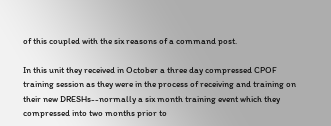of this coupled with the six reasons of a command post.

In this unit they received in October a three day compressed CPOF training session as they were in the process of receiving and training on their new DRESHs--normally a six month training event which they compressed into two months prior to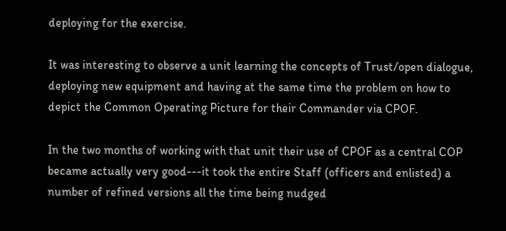deploying for the exercise.

It was interesting to observe a unit learning the concepts of Trust/open dialogue, deploying new equipment and having at the same time the problem on how to depict the Common Operating Picture for their Commander via CPOF.

In the two months of working with that unit their use of CPOF as a central COP became actually very good---it took the entire Staff (officers and enlisted) a number of refined versions all the time being nudged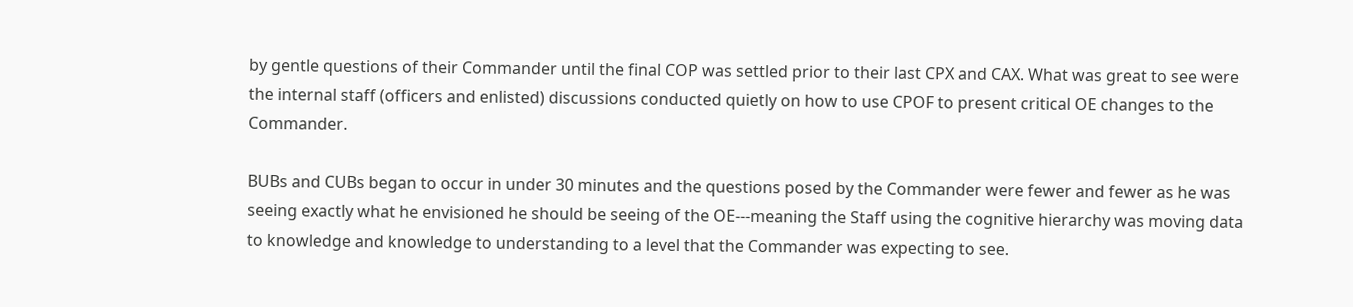by gentle questions of their Commander until the final COP was settled prior to their last CPX and CAX. What was great to see were the internal staff (officers and enlisted) discussions conducted quietly on how to use CPOF to present critical OE changes to the Commander.

BUBs and CUBs began to occur in under 30 minutes and the questions posed by the Commander were fewer and fewer as he was seeing exactly what he envisioned he should be seeing of the OE---meaning the Staff using the cognitive hierarchy was moving data to knowledge and knowledge to understanding to a level that the Commander was expecting to see.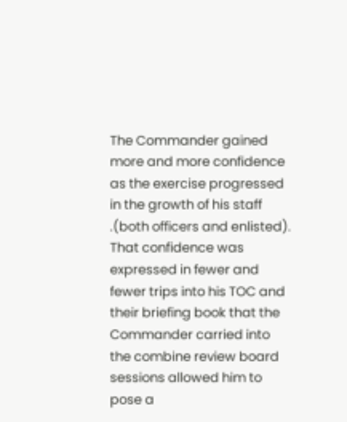The Commander gained more and more confidence as the exercise progressed in the growth of his staff .(both officers and enlisted). That confidence was expressed in fewer and fewer trips into his TOC and their briefing book that the Commander carried into the combine review board sessions allowed him to pose a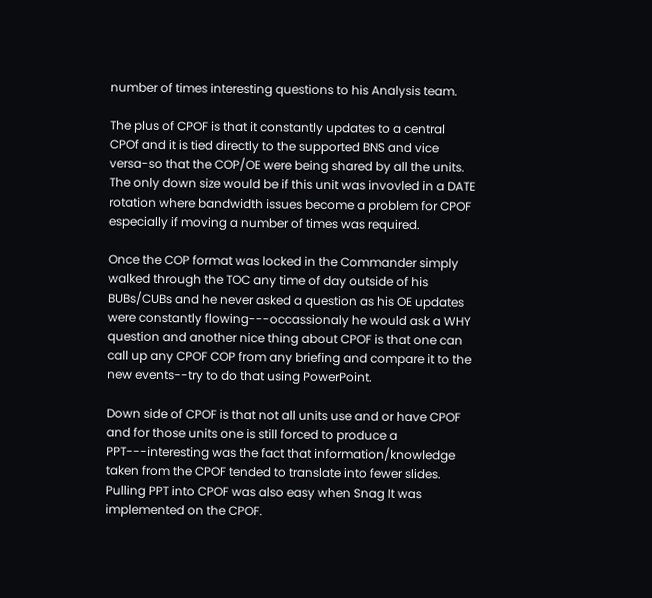number of times interesting questions to his Analysis team.

The plus of CPOF is that it constantly updates to a central CPOf and it is tied directly to the supported BNS and vice versa-so that the COP/OE were being shared by all the units. The only down size would be if this unit was invovled in a DATE rotation where bandwidth issues become a problem for CPOF especially if moving a number of times was required.

Once the COP format was locked in the Commander simply walked through the TOC any time of day outside of his BUBs/CUBs and he never asked a question as his OE updates were constantly flowing---occassionaly he would ask a WHY question and another nice thing about CPOF is that one can call up any CPOF COP from any briefing and compare it to the new events--try to do that using PowerPoint.

Down side of CPOF is that not all units use and or have CPOF and for those units one is still forced to produce a PPT---interesting was the fact that information/knowledge taken from the CPOF tended to translate into fewer slides. Pulling PPT into CPOF was also easy when Snag It was implemented on the CPOF.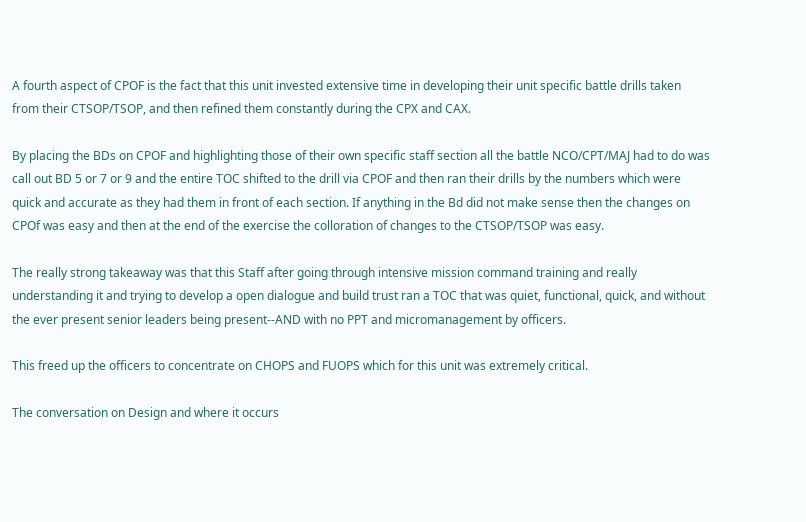A fourth aspect of CPOF is the fact that this unit invested extensive time in developing their unit specific battle drills taken from their CTSOP/TSOP, and then refined them constantly during the CPX and CAX.

By placing the BDs on CPOF and highlighting those of their own specific staff section all the battle NCO/CPT/MAJ had to do was call out BD 5 or 7 or 9 and the entire TOC shifted to the drill via CPOF and then ran their drills by the numbers which were quick and accurate as they had them in front of each section. If anything in the Bd did not make sense then the changes on CPOf was easy and then at the end of the exercise the colloration of changes to the CTSOP/TSOP was easy.

The really strong takeaway was that this Staff after going through intensive mission command training and really understanding it and trying to develop a open dialogue and build trust ran a TOC that was quiet, functional, quick, and without the ever present senior leaders being present--AND with no PPT and micromanagement by officers.

This freed up the officers to concentrate on CHOPS and FUOPS which for this unit was extremely critical.

The conversation on Design and where it occurs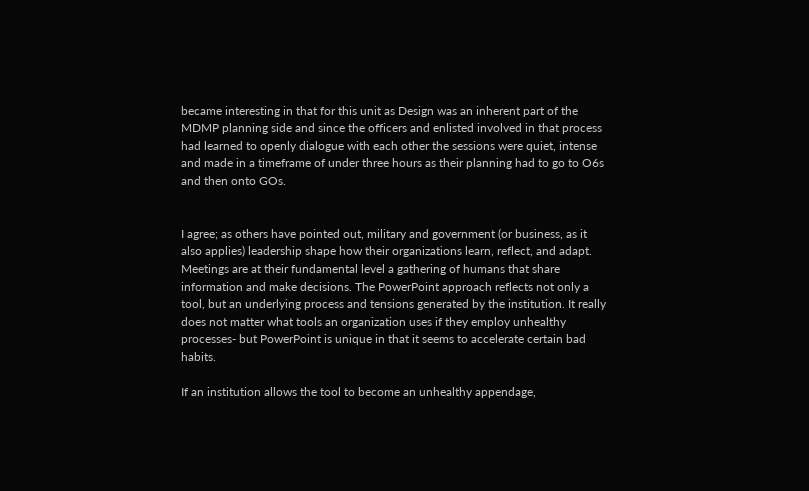became interesting in that for this unit as Design was an inherent part of the MDMP planning side and since the officers and enlisted involved in that process had learned to openly dialogue with each other the sessions were quiet, intense and made in a timeframe of under three hours as their planning had to go to O6s and then onto GOs.


I agree; as others have pointed out, military and government (or business, as it also applies) leadership shape how their organizations learn, reflect, and adapt. Meetings are at their fundamental level a gathering of humans that share information and make decisions. The PowerPoint approach reflects not only a tool, but an underlying process and tensions generated by the institution. It really does not matter what tools an organization uses if they employ unhealthy processes- but PowerPoint is unique in that it seems to accelerate certain bad habits.

If an institution allows the tool to become an unhealthy appendage,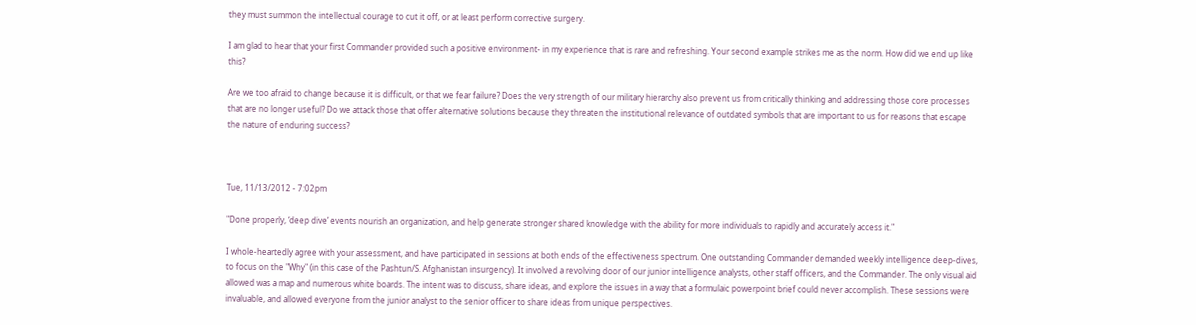they must summon the intellectual courage to cut it off, or at least perform corrective surgery.

I am glad to hear that your first Commander provided such a positive environment- in my experience that is rare and refreshing. Your second example strikes me as the norm. How did we end up like this?

Are we too afraid to change because it is difficult, or that we fear failure? Does the very strength of our military hierarchy also prevent us from critically thinking and addressing those core processes that are no longer useful? Do we attack those that offer alternative solutions because they threaten the institutional relevance of outdated symbols that are important to us for reasons that escape the nature of enduring success?



Tue, 11/13/2012 - 7:02pm

"Done properly, ‘deep dive’ events nourish an organization, and help generate stronger shared knowledge with the ability for more individuals to rapidly and accurately access it."

I whole-heartedly agree with your assessment, and have participated in sessions at both ends of the effectiveness spectrum. One outstanding Commander demanded weekly intelligence deep-dives, to focus on the "Why" (in this case of the Pashtun/S. Afghanistan insurgency). It involved a revolving door of our junior intelligence analysts, other staff officers, and the Commander. The only visual aid allowed was a map and numerous white boards. The intent was to discuss, share ideas, and explore the issues in a way that a formulaic powerpoint brief could never accomplish. These sessions were invaluable, and allowed everyone from the junior analyst to the senior officer to share ideas from unique perspectives.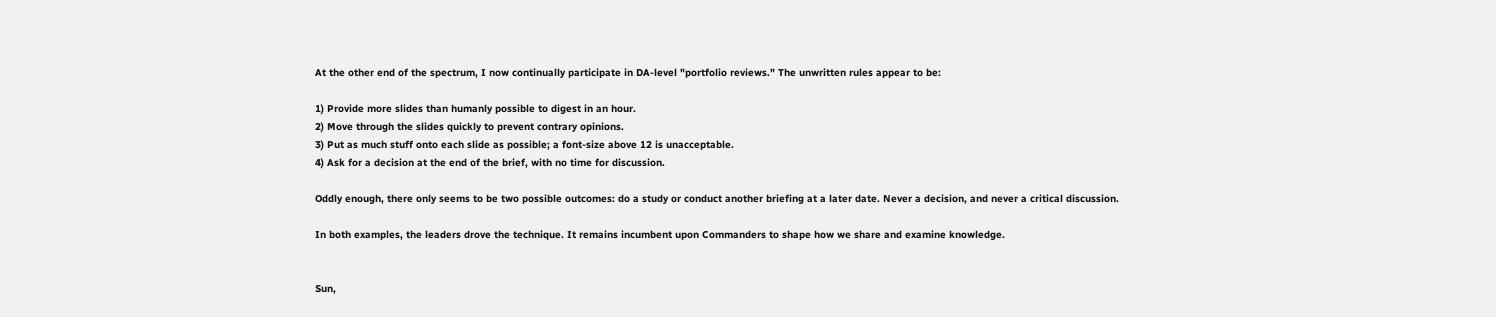At the other end of the spectrum, I now continually participate in DA-level "portfolio reviews." The unwritten rules appear to be:

1) Provide more slides than humanly possible to digest in an hour.
2) Move through the slides quickly to prevent contrary opinions.
3) Put as much stuff onto each slide as possible; a font-size above 12 is unacceptable.
4) Ask for a decision at the end of the brief, with no time for discussion.

Oddly enough, there only seems to be two possible outcomes: do a study or conduct another briefing at a later date. Never a decision, and never a critical discussion.

In both examples, the leaders drove the technique. It remains incumbent upon Commanders to shape how we share and examine knowledge.


Sun,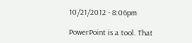10/21/2012 - 8:06pm

PowerPoint is a tool. That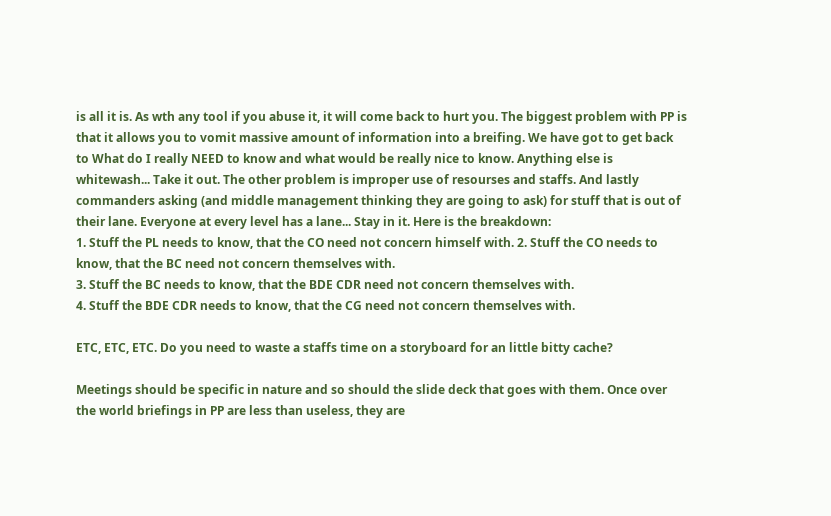is all it is. As wth any tool if you abuse it, it will come back to hurt you. The biggest problem with PP is that it allows you to vomit massive amount of information into a breifing. We have got to get back to What do I really NEED to know and what would be really nice to know. Anything else is whitewash... Take it out. The other problem is improper use of resourses and staffs. And lastly commanders asking (and middle management thinking they are going to ask) for stuff that is out of their lane. Everyone at every level has a lane... Stay in it. Here is the breakdown:
1. Stuff the PL needs to know, that the CO need not concern himself with. 2. Stuff the CO needs to know, that the BC need not concern themselves with.
3. Stuff the BC needs to know, that the BDE CDR need not concern themselves with.
4. Stuff the BDE CDR needs to know, that the CG need not concern themselves with.

ETC, ETC, ETC. Do you need to waste a staffs time on a storyboard for an little bitty cache?

Meetings should be specific in nature and so should the slide deck that goes with them. Once over the world briefings in PP are less than useless, they are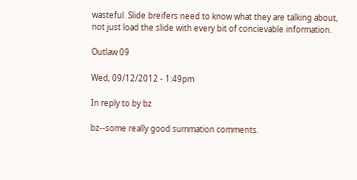wasteful. Slide breifers need to know what they are talking about, not just load the slide with every bit of concievable information.

Outlaw 09

Wed, 09/12/2012 - 1:49pm

In reply to by bz

bz--some really good summation comments.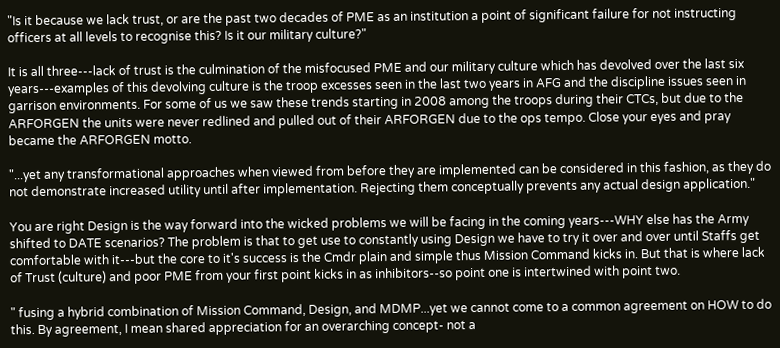"Is it because we lack trust, or are the past two decades of PME as an institution a point of significant failure for not instructing officers at all levels to recognise this? Is it our military culture?"

It is all three---lack of trust is the culmination of the misfocused PME and our military culture which has devolved over the last six years---examples of this devolving culture is the troop excesses seen in the last two years in AFG and the discipline issues seen in garrison environments. For some of us we saw these trends starting in 2008 among the troops during their CTCs, but due to the ARFORGEN the units were never redlined and pulled out of their ARFORGEN due to the ops tempo. Close your eyes and pray became the ARFORGEN motto.

"...yet any transformational approaches when viewed from before they are implemented can be considered in this fashion, as they do not demonstrate increased utility until after implementation. Rejecting them conceptually prevents any actual design application."

You are right Design is the way forward into the wicked problems we will be facing in the coming years---WHY else has the Army shifted to DATE scenarios? The problem is that to get use to constantly using Design we have to try it over and over until Staffs get comfortable with it---but the core to it's success is the Cmdr plain and simple thus Mission Command kicks in. But that is where lack of Trust (culture) and poor PME from your first point kicks in as inhibitors--so point one is intertwined with point two.

" fusing a hybrid combination of Mission Command, Design, and MDMP...yet we cannot come to a common agreement on HOW to do this. By agreement, I mean shared appreciation for an overarching concept- not a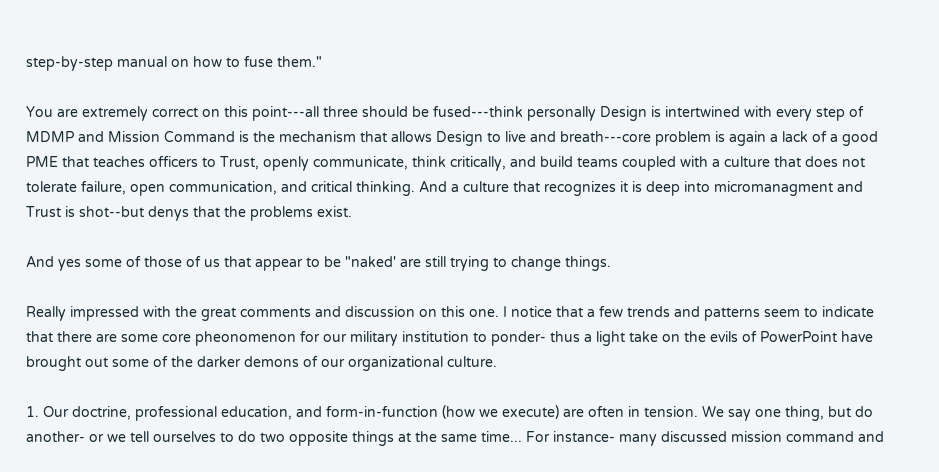step-by-step manual on how to fuse them."

You are extremely correct on this point---all three should be fused---think personally Design is intertwined with every step of MDMP and Mission Command is the mechanism that allows Design to live and breath---core problem is again a lack of a good PME that teaches officers to Trust, openly communicate, think critically, and build teams coupled with a culture that does not tolerate failure, open communication, and critical thinking. And a culture that recognizes it is deep into micromanagment and Trust is shot--but denys that the problems exist.

And yes some of those of us that appear to be "naked' are still trying to change things.

Really impressed with the great comments and discussion on this one. I notice that a few trends and patterns seem to indicate that there are some core pheonomenon for our military institution to ponder- thus a light take on the evils of PowerPoint have brought out some of the darker demons of our organizational culture.

1. Our doctrine, professional education, and form-in-function (how we execute) are often in tension. We say one thing, but do another- or we tell ourselves to do two opposite things at the same time... For instance- many discussed mission command and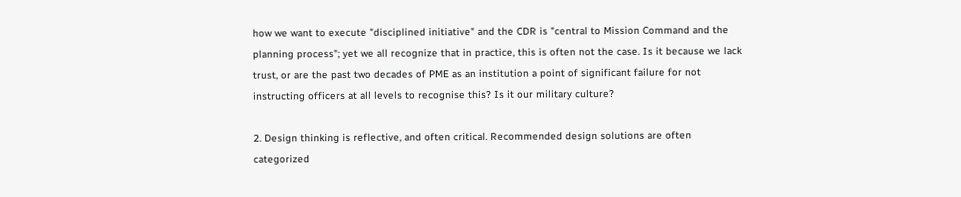how we want to execute "disciplined initiative" and the CDR is "central to Mission Command and the planning process"; yet we all recognize that in practice, this is often not the case. Is it because we lack trust, or are the past two decades of PME as an institution a point of significant failure for not instructing officers at all levels to recognise this? Is it our military culture?

2. Design thinking is reflective, and often critical. Recommended design solutions are often categorized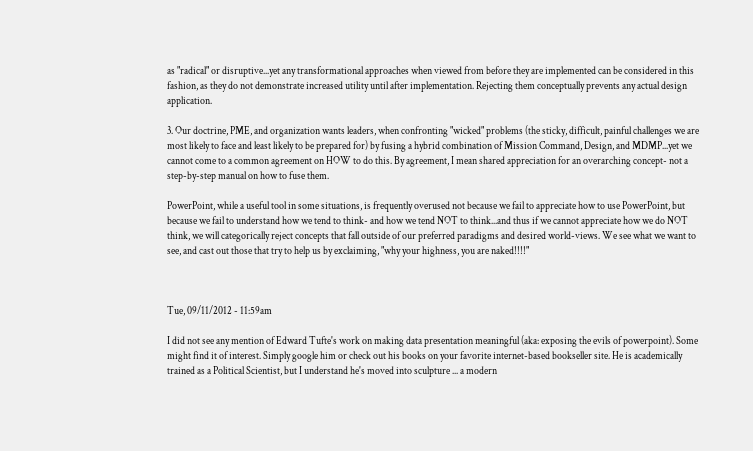as "radical" or disruptive...yet any transformational approaches when viewed from before they are implemented can be considered in this fashion, as they do not demonstrate increased utility until after implementation. Rejecting them conceptually prevents any actual design application.

3. Our doctrine, PME, and organization wants leaders, when confronting "wicked" problems (the sticky, difficult, painful challenges we are most likely to face and least likely to be prepared for) by fusing a hybrid combination of Mission Command, Design, and MDMP...yet we cannot come to a common agreement on HOW to do this. By agreement, I mean shared appreciation for an overarching concept- not a step-by-step manual on how to fuse them.

PowerPoint, while a useful tool in some situations, is frequently overused not because we fail to appreciate how to use PowerPoint, but because we fail to understand how we tend to think- and how we tend NOT to think...and thus if we cannot appreciate how we do NOT think, we will categorically reject concepts that fall outside of our preferred paradigms and desired world-views. We see what we want to see, and cast out those that try to help us by exclaiming, "why your highness, you are naked!!!!"



Tue, 09/11/2012 - 11:59am

I did not see any mention of Edward Tufte's work on making data presentation meaningful (aka: exposing the evils of powerpoint). Some might find it of interest. Simply google him or check out his books on your favorite internet-based bookseller site. He is academically trained as a Political Scientist, but I understand he's moved into sculpture ... a modern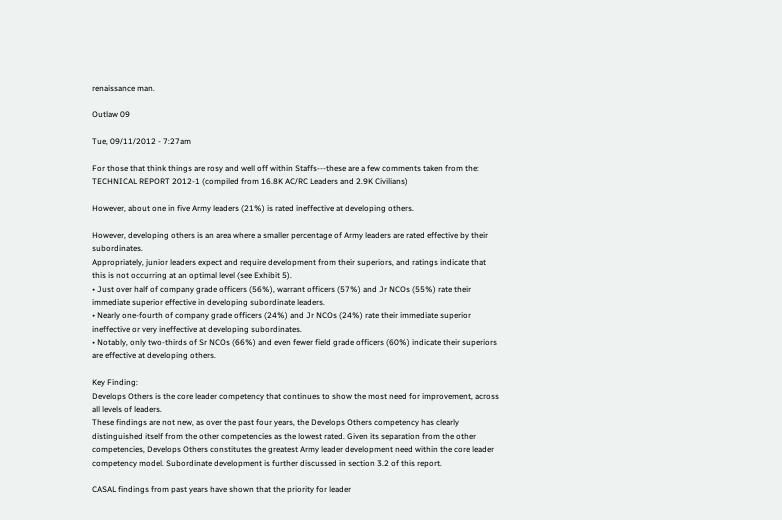renaissance man.

Outlaw 09

Tue, 09/11/2012 - 7:27am

For those that think things are rosy and well off within Staffs---these are a few comments taken from the:
TECHNICAL REPORT 2012-1 (compiled from 16.8K AC/RC Leaders and 2.9K Civilians)

However, about one in five Army leaders (21%) is rated ineffective at developing others.

However, developing others is an area where a smaller percentage of Army leaders are rated effective by their subordinates.
Appropriately, junior leaders expect and require development from their superiors, and ratings indicate that this is not occurring at an optimal level (see Exhibit 5).
• Just over half of company grade officers (56%), warrant officers (57%) and Jr NCOs (55%) rate their immediate superior effective in developing subordinate leaders.
• Nearly one-fourth of company grade officers (24%) and Jr NCOs (24%) rate their immediate superior ineffective or very ineffective at developing subordinates.
• Notably, only two-thirds of Sr NCOs (66%) and even fewer field grade officers (60%) indicate their superiors are effective at developing others.

Key Finding:
Develops Others is the core leader competency that continues to show the most need for improvement, across all levels of leaders.
These findings are not new, as over the past four years, the Develops Others competency has clearly distinguished itself from the other competencies as the lowest rated. Given its separation from the other competencies, Develops Others constitutes the greatest Army leader development need within the core leader competency model. Subordinate development is further discussed in section 3.2 of this report.

CASAL findings from past years have shown that the priority for leader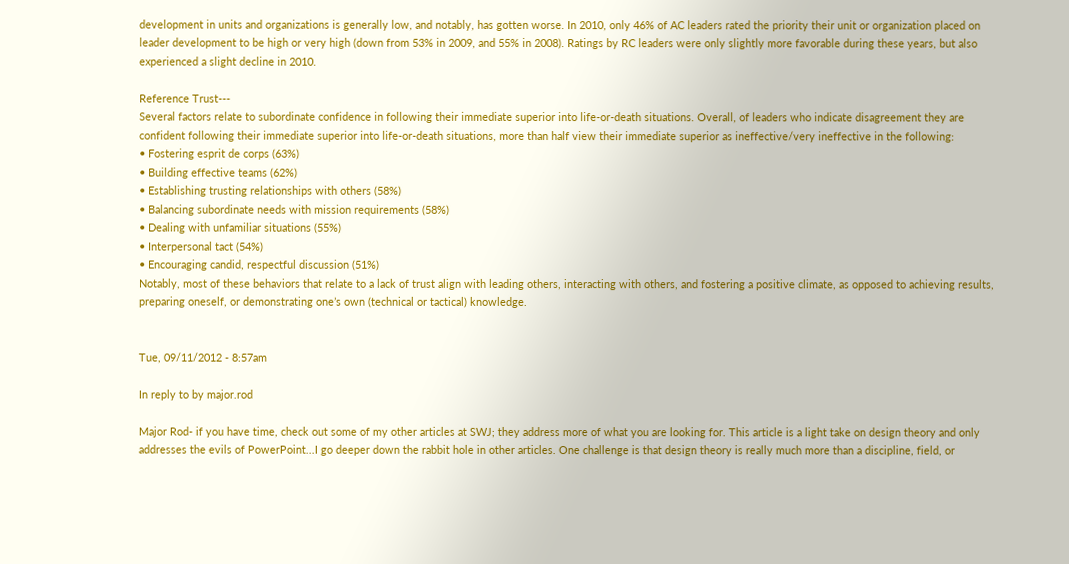development in units and organizations is generally low, and notably, has gotten worse. In 2010, only 46% of AC leaders rated the priority their unit or organization placed on leader development to be high or very high (down from 53% in 2009, and 55% in 2008). Ratings by RC leaders were only slightly more favorable during these years, but also experienced a slight decline in 2010.

Reference Trust---
Several factors relate to subordinate confidence in following their immediate superior into life-or-death situations. Overall, of leaders who indicate disagreement they are confident following their immediate superior into life-or-death situations, more than half view their immediate superior as ineffective/very ineffective in the following:
• Fostering esprit de corps (63%)
• Building effective teams (62%)
• Establishing trusting relationships with others (58%)
• Balancing subordinate needs with mission requirements (58%)
• Dealing with unfamiliar situations (55%)
• Interpersonal tact (54%)
• Encouraging candid, respectful discussion (51%)
Notably, most of these behaviors that relate to a lack of trust align with leading others, interacting with others, and fostering a positive climate, as opposed to achieving results, preparing oneself, or demonstrating one’s own (technical or tactical) knowledge.


Tue, 09/11/2012 - 8:57am

In reply to by major.rod

Major Rod- if you have time, check out some of my other articles at SWJ; they address more of what you are looking for. This article is a light take on design theory and only addresses the evils of PowerPoint...I go deeper down the rabbit hole in other articles. One challenge is that design theory is really much more than a discipline, field, or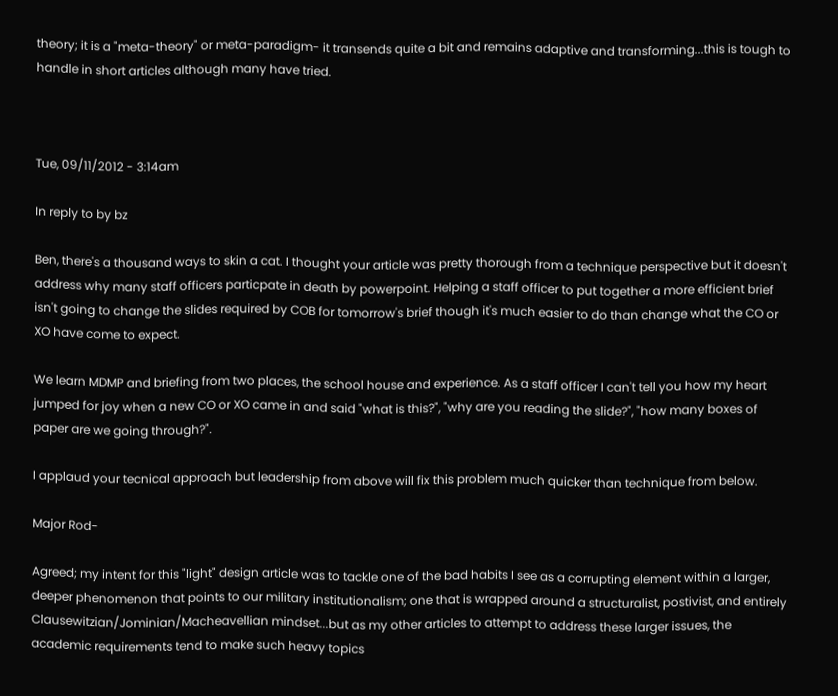theory; it is a "meta-theory" or meta-paradigm- it transends quite a bit and remains adaptive and transforming...this is tough to handle in short articles although many have tried.



Tue, 09/11/2012 - 3:14am

In reply to by bz

Ben, there's a thousand ways to skin a cat. I thought your article was pretty thorough from a technique perspective but it doesn't address why many staff officers particpate in death by powerpoint. Helping a staff officer to put together a more efficient brief isn't going to change the slides required by COB for tomorrow's brief though it's much easier to do than change what the CO or XO have come to expect.

We learn MDMP and briefing from two places, the school house and experience. As a staff officer I can't tell you how my heart jumped for joy when a new CO or XO came in and said "what is this?", "why are you reading the slide?", "how many boxes of paper are we going through?".

I applaud your tecnical approach but leadership from above will fix this problem much quicker than technique from below.

Major Rod-

Agreed; my intent for this "light" design article was to tackle one of the bad habits I see as a corrupting element within a larger, deeper phenomenon that points to our military institutionalism; one that is wrapped around a structuralist, postivist, and entirely Clausewitzian/Jominian/Macheavellian mindset...but as my other articles to attempt to address these larger issues, the academic requirements tend to make such heavy topics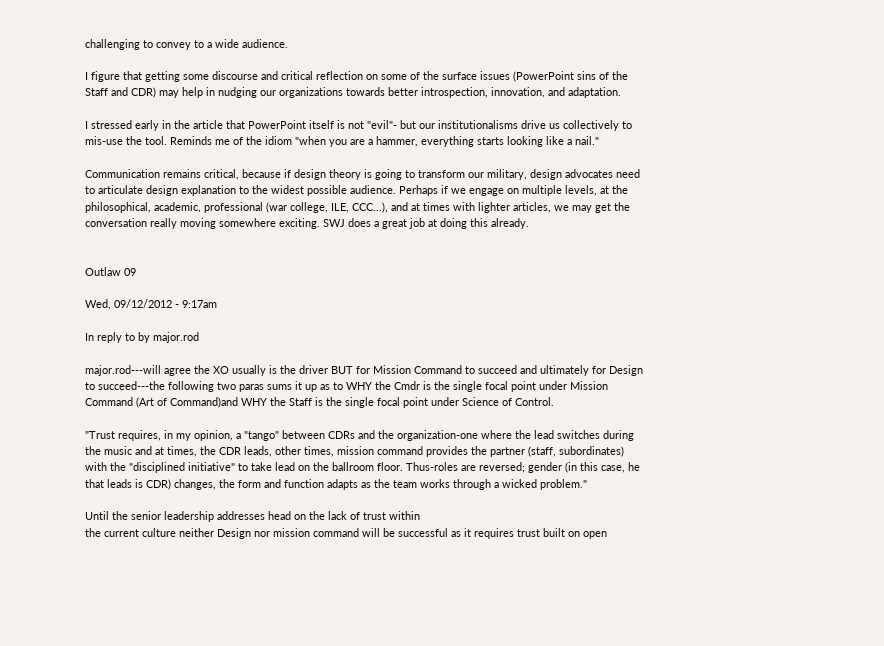challenging to convey to a wide audience.

I figure that getting some discourse and critical reflection on some of the surface issues (PowerPoint sins of the Staff and CDR) may help in nudging our organizations towards better introspection, innovation, and adaptation.

I stressed early in the article that PowerPoint itself is not "evil"- but our institutionalisms drive us collectively to mis-use the tool. Reminds me of the idiom "when you are a hammer, everything starts looking like a nail."

Communication remains critical, because if design theory is going to transform our military, design advocates need to articulate design explanation to the widest possible audience. Perhaps if we engage on multiple levels, at the philosophical, academic, professional (war college, ILE, CCC...), and at times with lighter articles, we may get the conversation really moving somewhere exciting. SWJ does a great job at doing this already.


Outlaw 09

Wed, 09/12/2012 - 9:17am

In reply to by major.rod

major.rod---will agree the XO usually is the driver BUT for Mission Command to succeed and ultimately for Design to succeed---the following two paras sums it up as to WHY the Cmdr is the single focal point under Mission Command (Art of Command)and WHY the Staff is the single focal point under Science of Control.

"Trust requires, in my opinion, a "tango" between CDRs and the organization-one where the lead switches during the music and at times, the CDR leads, other times, mission command provides the partner (staff, subordinates) with the "disciplined initiative" to take lead on the ballroom floor. Thus-roles are reversed; gender (in this case, he that leads is CDR) changes, the form and function adapts as the team works through a wicked problem."

Until the senior leadership addresses head on the lack of trust within
the current culture neither Design nor mission command will be successful as it requires trust built on open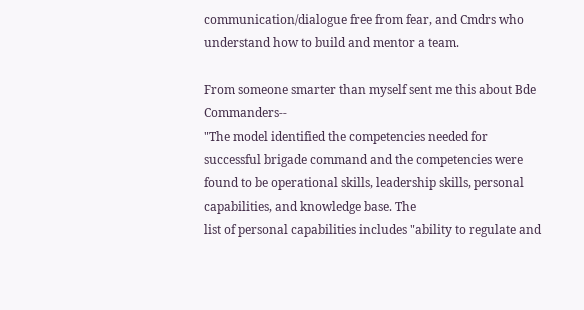communication/dialogue free from fear, and Cmdrs who understand how to build and mentor a team.

From someone smarter than myself sent me this about Bde Commanders--
"The model identified the competencies needed for successful brigade command and the competencies were found to be operational skills, leadership skills, personal capabilities, and knowledge base. The
list of personal capabilities includes "ability to regulate and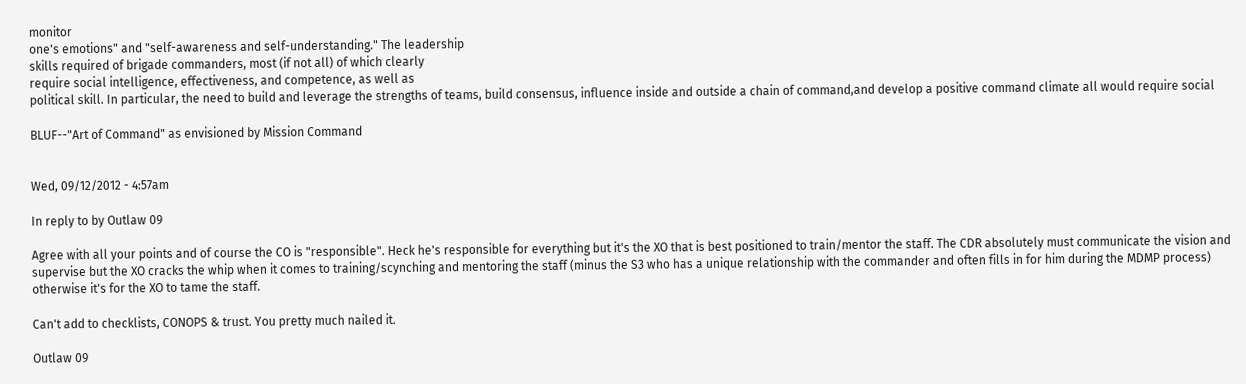monitor
one's emotions" and "self-awareness and self-understanding." The leadership
skills required of brigade commanders, most (if not all) of which clearly
require social intelligence, effectiveness, and competence, as well as
political skill. In particular, the need to build and leverage the strengths of teams, build consensus, influence inside and outside a chain of command,and develop a positive command climate all would require social

BLUF--"Art of Command" as envisioned by Mission Command


Wed, 09/12/2012 - 4:57am

In reply to by Outlaw 09

Agree with all your points and of course the CO is "responsible". Heck he's responsible for everything but it's the XO that is best positioned to train/mentor the staff. The CDR absolutely must communicate the vision and supervise but the XO cracks the whip when it comes to training/scynching and mentoring the staff (minus the S3 who has a unique relationship with the commander and often fills in for him during the MDMP process) otherwise it's for the XO to tame the staff.

Can't add to checklists, CONOPS & trust. You pretty much nailed it.

Outlaw 09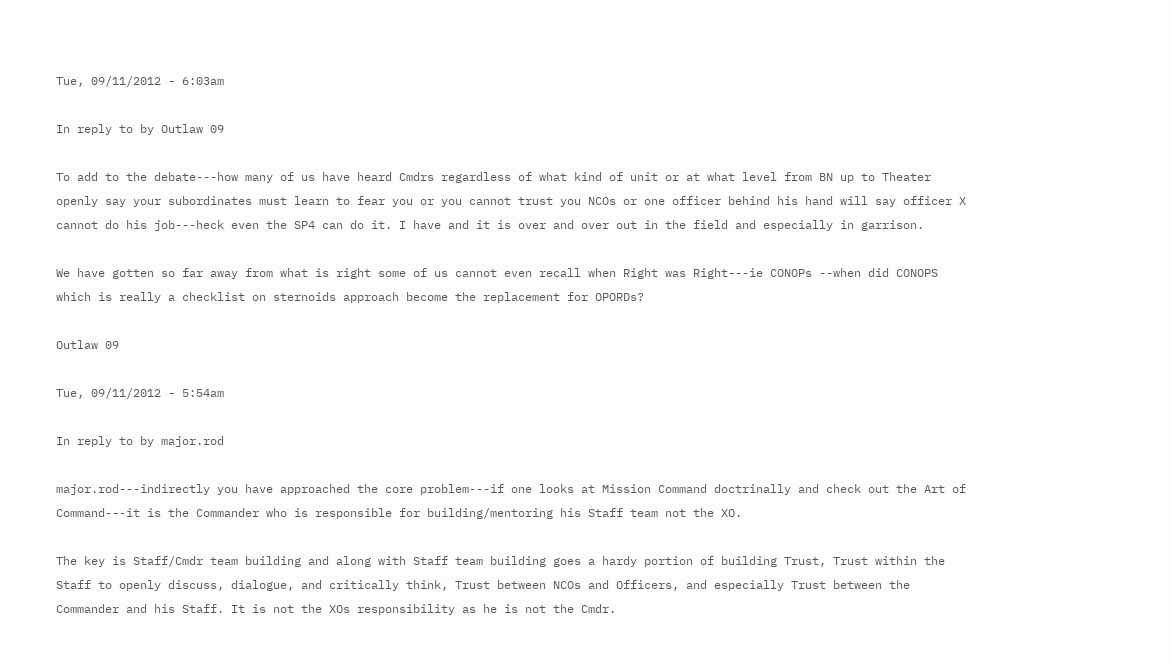Tue, 09/11/2012 - 6:03am

In reply to by Outlaw 09

To add to the debate---how many of us have heard Cmdrs regardless of what kind of unit or at what level from BN up to Theater openly say your subordinates must learn to fear you or you cannot trust you NCOs or one officer behind his hand will say officer X cannot do his job---heck even the SP4 can do it. I have and it is over and over out in the field and especially in garrison.

We have gotten so far away from what is right some of us cannot even recall when Right was Right---ie CONOPs --when did CONOPS which is really a checklist on sternoids approach become the replacement for OPORDs?

Outlaw 09

Tue, 09/11/2012 - 5:54am

In reply to by major.rod

major.rod---indirectly you have approached the core problem---if one looks at Mission Command doctrinally and check out the Art of Command---it is the Commander who is responsible for building/mentoring his Staff team not the XO.

The key is Staff/Cmdr team building and along with Staff team building goes a hardy portion of building Trust, Trust within the Staff to openly discuss, dialogue, and critically think, Trust between NCOs and Officers, and especially Trust between the Commander and his Staff. It is not the XOs responsibility as he is not the Cmdr.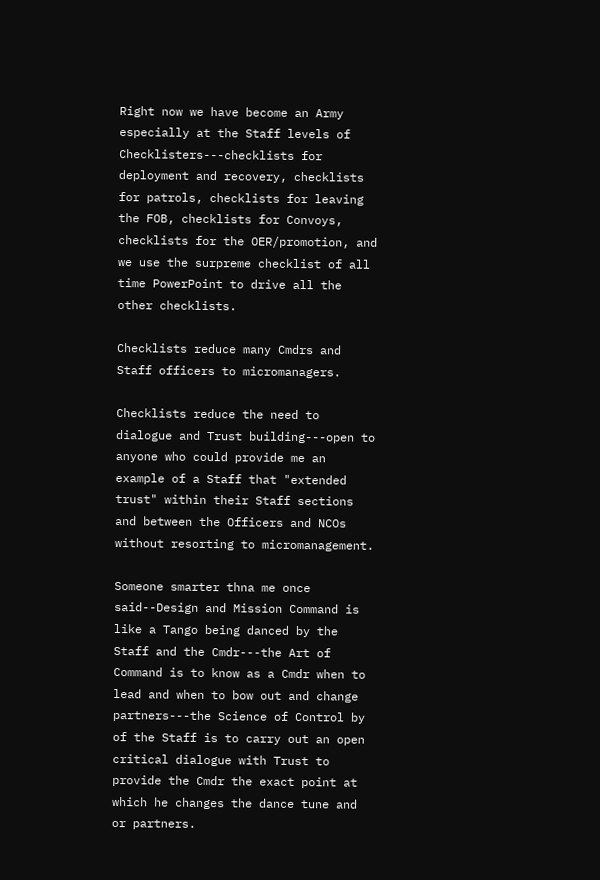Right now we have become an Army especially at the Staff levels of Checklisters---checklists for deployment and recovery, checklists for patrols, checklists for leaving the FOB, checklists for Convoys, checklists for the OER/promotion, and we use the surpreme checklist of all time PowerPoint to drive all the other checklists.

Checklists reduce many Cmdrs and Staff officers to micromanagers.

Checklists reduce the need to dialogue and Trust building---open to anyone who could provide me an example of a Staff that "extended trust" within their Staff sections and between the Officers and NCOs without resorting to micromanagement.

Someone smarter thna me once said--Design and Mission Command is like a Tango being danced by the Staff and the Cmdr---the Art of Command is to know as a Cmdr when to lead and when to bow out and change partners---the Science of Control by of the Staff is to carry out an open critical dialogue with Trust to provide the Cmdr the exact point at which he changes the dance tune and or partners.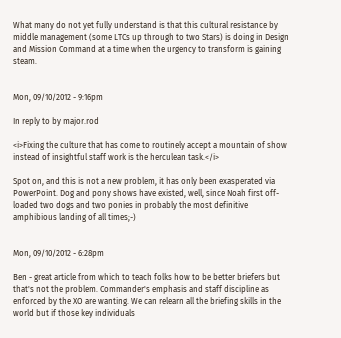What many do not yet fully understand is that this cultural resistance by middle management (some LTCs up through to two Stars) is doing in Design and Mission Command at a time when the urgency to transform is gaining steam.


Mon, 09/10/2012 - 9:16pm

In reply to by major.rod

<i>Fixing the culture that has come to routinely accept a mountain of show instead of insightful staff work is the herculean task.</i>

Spot on, and this is not a new problem, it has only been exasperated via PowerPoint. Dog and pony shows have existed, well, since Noah first off-loaded two dogs and two ponies in probably the most definitive amphibious landing of all times;-)


Mon, 09/10/2012 - 6:28pm

Ben - great article from which to teach folks how to be better briefers but that's not the problem. Commander's emphasis and staff discipline as enforced by the XO are wanting. We can relearn all the briefing skills in the world but if those key individuals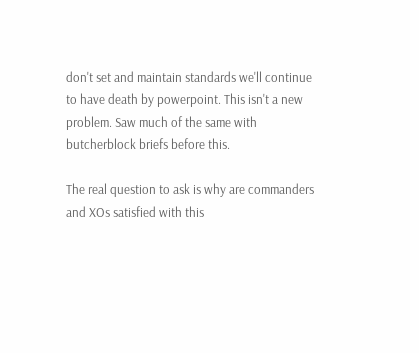don't set and maintain standards we'll continue to have death by powerpoint. This isn't a new problem. Saw much of the same with butcherblock briefs before this.

The real question to ask is why are commanders and XOs satisfied with this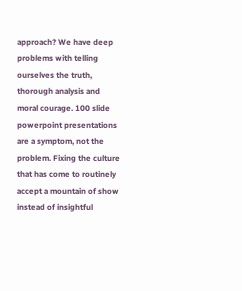approach? We have deep problems with telling ourselves the truth, thorough analysis and moral courage. 100 slide powerpoint presentations are a symptom, not the problem. Fixing the culture that has come to routinely accept a mountain of show instead of insightful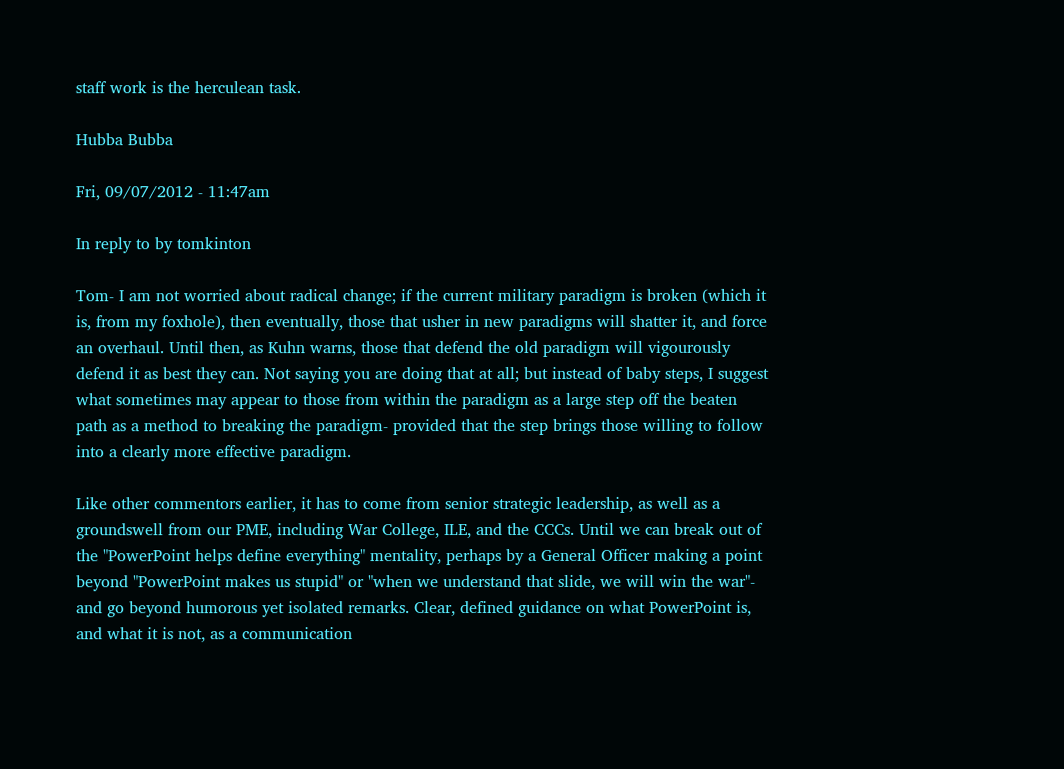staff work is the herculean task.

Hubba Bubba

Fri, 09/07/2012 - 11:47am

In reply to by tomkinton

Tom- I am not worried about radical change; if the current military paradigm is broken (which it is, from my foxhole), then eventually, those that usher in new paradigms will shatter it, and force an overhaul. Until then, as Kuhn warns, those that defend the old paradigm will vigourously defend it as best they can. Not saying you are doing that at all; but instead of baby steps, I suggest what sometimes may appear to those from within the paradigm as a large step off the beaten path as a method to breaking the paradigm- provided that the step brings those willing to follow into a clearly more effective paradigm.

Like other commentors earlier, it has to come from senior strategic leadership, as well as a groundswell from our PME, including War College, ILE, and the CCCs. Until we can break out of the "PowerPoint helps define everything" mentality, perhaps by a General Officer making a point beyond "PowerPoint makes us stupid" or "when we understand that slide, we will win the war"- and go beyond humorous yet isolated remarks. Clear, defined guidance on what PowerPoint is, and what it is not, as a communication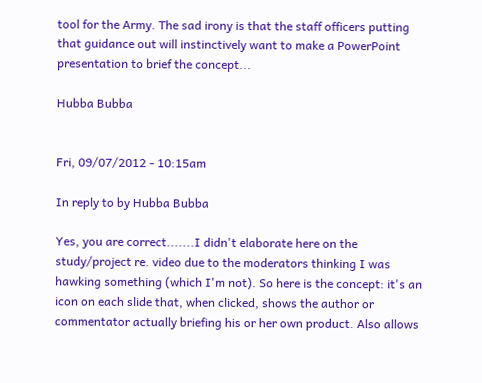tool for the Army. The sad irony is that the staff officers putting that guidance out will instinctively want to make a PowerPoint presentation to brief the concept...

Hubba Bubba


Fri, 09/07/2012 - 10:15am

In reply to by Hubba Bubba

Yes, you are correct.......I didn't elaborate here on the study/project re. video due to the moderators thinking I was hawking something (which I'm not). So here is the concept: it's an icon on each slide that, when clicked, shows the author or commentator actually briefing his or her own product. Also allows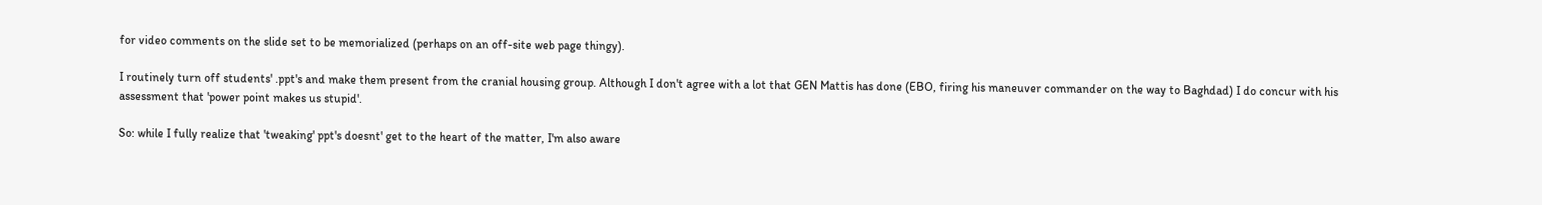for video comments on the slide set to be memorialized (perhaps on an off-site web page thingy).

I routinely turn off students' .ppt's and make them present from the cranial housing group. Although I don't agree with a lot that GEN Mattis has done (EBO, firing his maneuver commander on the way to Baghdad) I do concur with his assessment that 'power point makes us stupid'.

So: while I fully realize that 'tweaking' ppt's doesnt' get to the heart of the matter, I'm also aware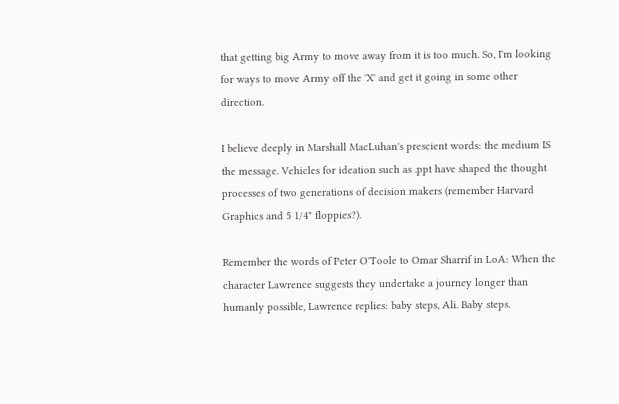that getting big Army to move away from it is too much. So, I'm looking for ways to move Army off the 'X' and get it going in some other direction.

I believe deeply in Marshall MacLuhan's prescient words: the medium IS the message. Vehicles for ideation such as .ppt have shaped the thought processes of two generations of decision makers (remember Harvard Graphics and 5 1/4" floppies?).

Remember the words of Peter O'Toole to Omar Sharrif in LoA: When the character Lawrence suggests they undertake a journey longer than humanly possible, Lawrence replies: baby steps, Ali. Baby steps.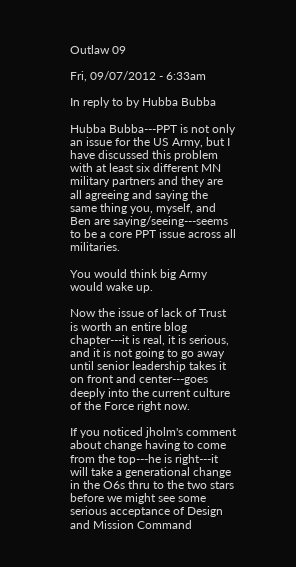Outlaw 09

Fri, 09/07/2012 - 6:33am

In reply to by Hubba Bubba

Hubba Bubba---PPT is not only an issue for the US Army, but I have discussed this problem with at least six different MN military partners and they are all agreeing and saying the same thing you, myself, and Ben are saying/seeing---seems to be a core PPT issue across all militaries.

You would think big Army would wake up.

Now the issue of lack of Trust is worth an entire blog chapter---it is real, it is serious, and it is not going to go away until senior leadership takes it on front and center---goes deeply into the current culture of the Force right now.

If you noticed jholm's comment about change having to come from the top---he is right---it will take a generational change in the O6s thru to the two stars before we might see some serious acceptance of Design and Mission Command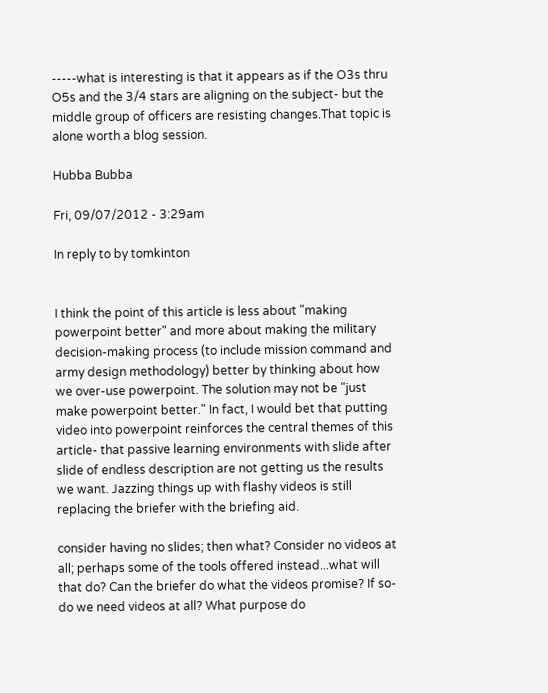-----what is interesting is that it appears as if the O3s thru O5s and the 3/4 stars are aligning on the subject- but the middle group of officers are resisting changes.That topic is alone worth a blog session.

Hubba Bubba

Fri, 09/07/2012 - 3:29am

In reply to by tomkinton


I think the point of this article is less about "making powerpoint better" and more about making the military decision-making process (to include mission command and army design methodology) better by thinking about how we over-use powerpoint. The solution may not be "just make powerpoint better." In fact, I would bet that putting video into powerpoint reinforces the central themes of this article- that passive learning environments with slide after slide of endless description are not getting us the results we want. Jazzing things up with flashy videos is still replacing the briefer with the briefing aid.

consider having no slides; then what? Consider no videos at all; perhaps some of the tools offered instead...what will that do? Can the briefer do what the videos promise? If so- do we need videos at all? What purpose do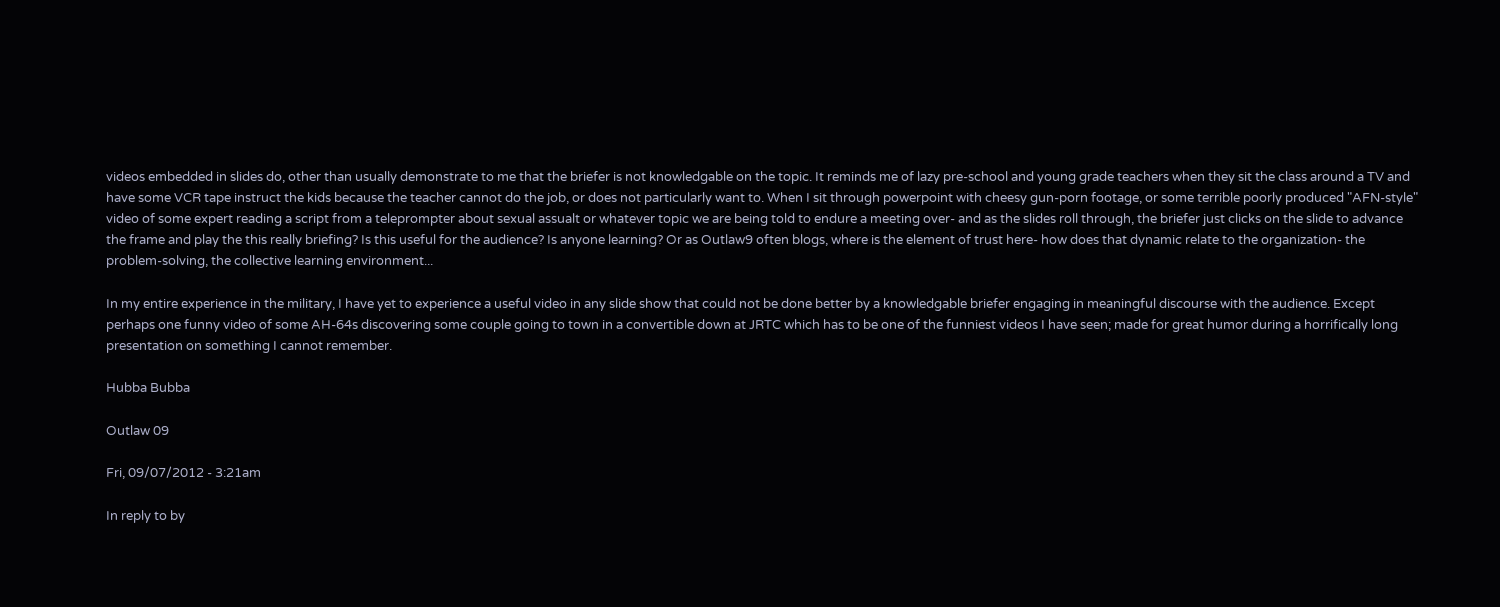videos embedded in slides do, other than usually demonstrate to me that the briefer is not knowledgable on the topic. It reminds me of lazy pre-school and young grade teachers when they sit the class around a TV and have some VCR tape instruct the kids because the teacher cannot do the job, or does not particularly want to. When I sit through powerpoint with cheesy gun-porn footage, or some terrible poorly produced "AFN-style" video of some expert reading a script from a teleprompter about sexual assualt or whatever topic we are being told to endure a meeting over- and as the slides roll through, the briefer just clicks on the slide to advance the frame and play the this really briefing? Is this useful for the audience? Is anyone learning? Or as Outlaw9 often blogs, where is the element of trust here- how does that dynamic relate to the organization- the problem-solving, the collective learning environment...

In my entire experience in the military, I have yet to experience a useful video in any slide show that could not be done better by a knowledgable briefer engaging in meaningful discourse with the audience. Except perhaps one funny video of some AH-64s discovering some couple going to town in a convertible down at JRTC which has to be one of the funniest videos I have seen; made for great humor during a horrifically long presentation on something I cannot remember.

Hubba Bubba

Outlaw 09

Fri, 09/07/2012 - 3:21am

In reply to by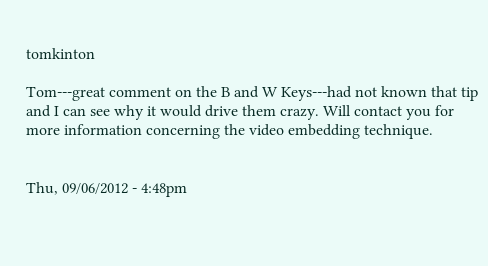tomkinton

Tom---great comment on the B and W Keys---had not known that tip and I can see why it would drive them crazy. Will contact you for more information concerning the video embedding technique.


Thu, 09/06/2012 - 4:48pm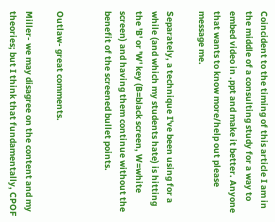Coincident to the timing of this article I am in the middle of a consulting study for a way to embed video in .ppt and make it better. Anyone that wants to know more/help out please message me.

Separately, a technique I've been using for a while (and which my students hate) is hitting the 'B' or 'W' key (B=black screen, W=white screen) and having them continue without the benefit of the screened bullet points.


Outlaw- great comments.

Miller- we may disagree on the content and my theories; but I think that fundamentally, CPOF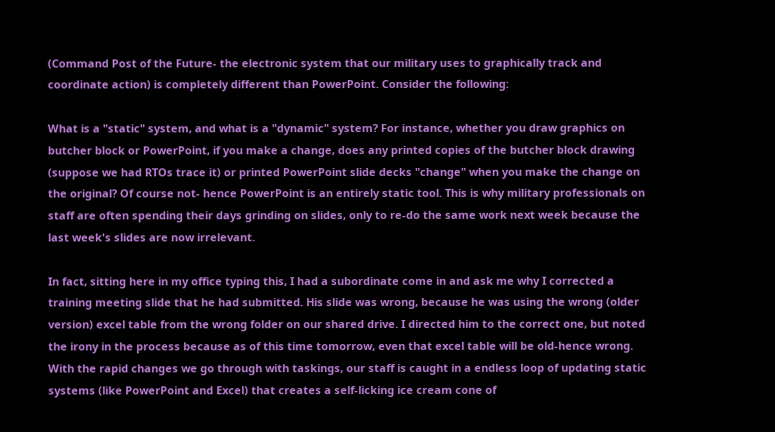(Command Post of the Future- the electronic system that our military uses to graphically track and coordinate action) is completely different than PowerPoint. Consider the following:

What is a "static" system, and what is a "dynamic" system? For instance, whether you draw graphics on butcher block or PowerPoint, if you make a change, does any printed copies of the butcher block drawing (suppose we had RTOs trace it) or printed PowerPoint slide decks "change" when you make the change on the original? Of course not- hence PowerPoint is an entirely static tool. This is why military professionals on staff are often spending their days grinding on slides, only to re-do the same work next week because the last week's slides are now irrelevant.

In fact, sitting here in my office typing this, I had a subordinate come in and ask me why I corrected a training meeting slide that he had submitted. His slide was wrong, because he was using the wrong (older version) excel table from the wrong folder on our shared drive. I directed him to the correct one, but noted the irony in the process because as of this time tomorrow, even that excel table will be old-hence wrong. With the rapid changes we go through with taskings, our staff is caught in a endless loop of updating static systems (like PowerPoint and Excel) that creates a self-licking ice cream cone of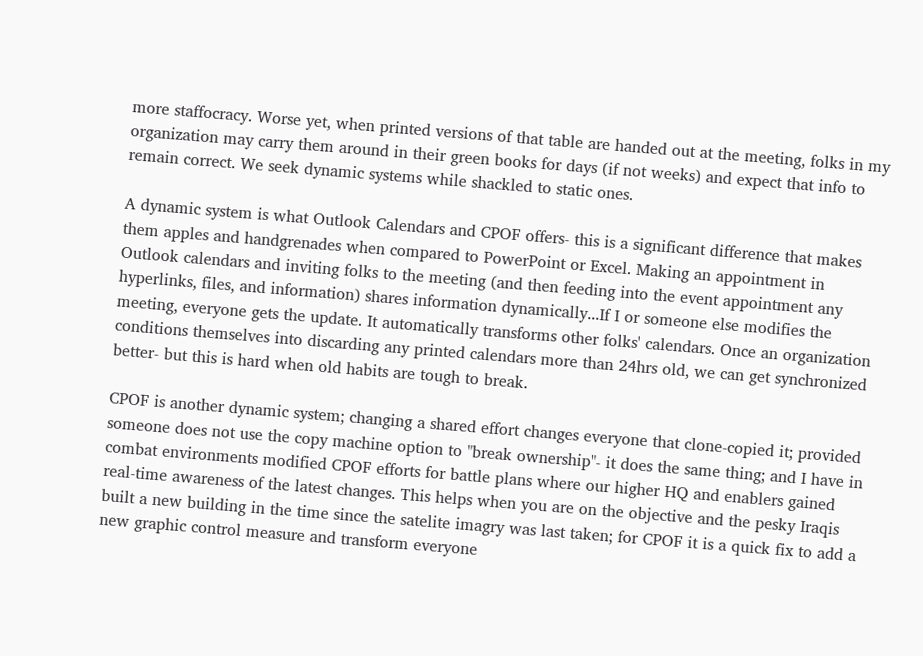more staffocracy. Worse yet, when printed versions of that table are handed out at the meeting, folks in my organization may carry them around in their green books for days (if not weeks) and expect that info to remain correct. We seek dynamic systems while shackled to static ones.

A dynamic system is what Outlook Calendars and CPOF offers- this is a significant difference that makes them apples and handgrenades when compared to PowerPoint or Excel. Making an appointment in Outlook calendars and inviting folks to the meeting (and then feeding into the event appointment any hyperlinks, files, and information) shares information dynamically...If I or someone else modifies the meeting, everyone gets the update. It automatically transforms other folks' calendars. Once an organization conditions themselves into discarding any printed calendars more than 24hrs old, we can get synchronized better- but this is hard when old habits are tough to break.

CPOF is another dynamic system; changing a shared effort changes everyone that clone-copied it; provided someone does not use the copy machine option to "break ownership"- it does the same thing; and I have in combat environments modified CPOF efforts for battle plans where our higher HQ and enablers gained real-time awareness of the latest changes. This helps when you are on the objective and the pesky Iraqis built a new building in the time since the satelite imagry was last taken; for CPOF it is a quick fix to add a new graphic control measure and transform everyone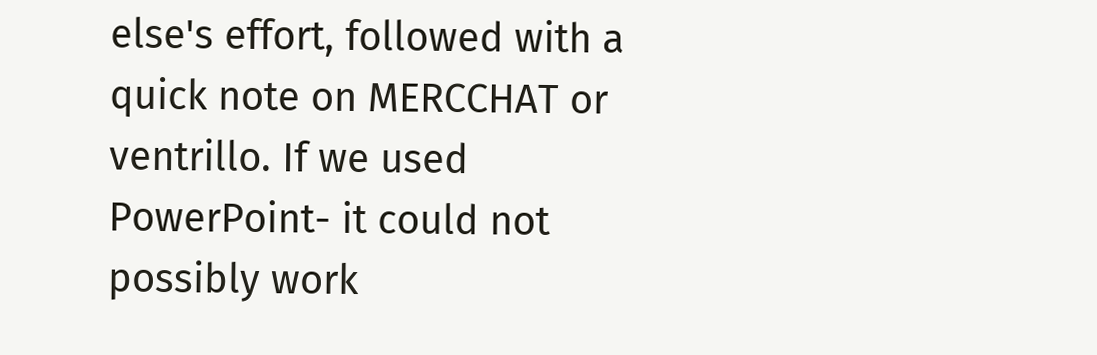else's effort, followed with a quick note on MERCCHAT or ventrillo. If we used PowerPoint- it could not possibly work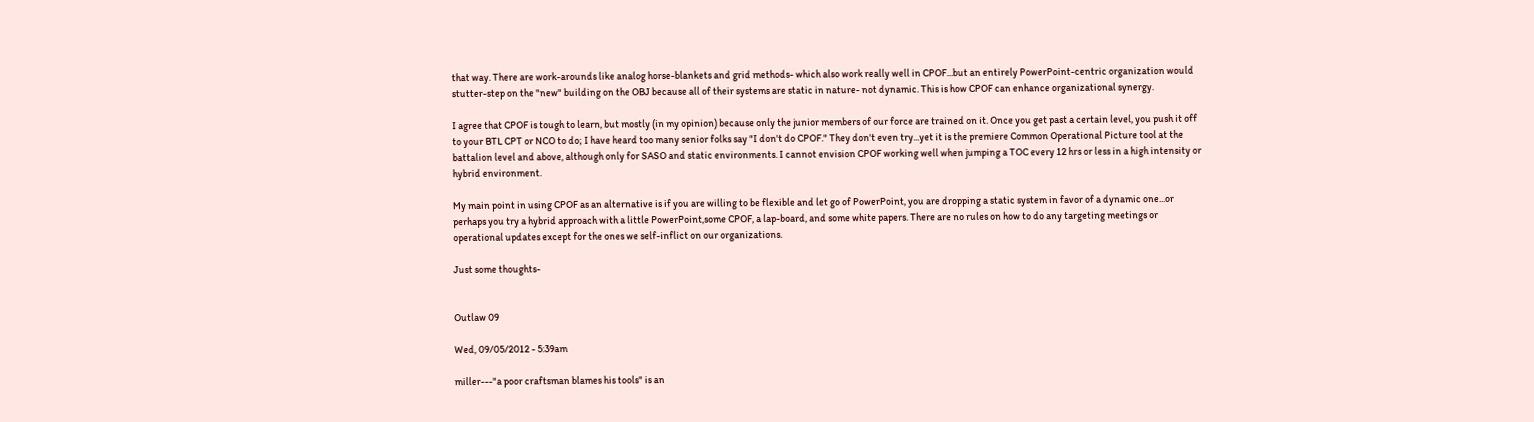that way. There are work-arounds like analog horse-blankets and grid methods- which also work really well in CPOF...but an entirely PowerPoint-centric organization would stutter-step on the "new" building on the OBJ because all of their systems are static in nature- not dynamic. This is how CPOF can enhance organizational synergy.

I agree that CPOF is tough to learn, but mostly (in my opinion) because only the junior members of our force are trained on it. Once you get past a certain level, you push it off to your BTL CPT or NCO to do; I have heard too many senior folks say "I don't do CPOF." They don't even try...yet it is the premiere Common Operational Picture tool at the battalion level and above, although only for SASO and static environments. I cannot envision CPOF working well when jumping a TOC every 12 hrs or less in a high intensity or hybrid environment.

My main point in using CPOF as an alternative is if you are willing to be flexible and let go of PowerPoint, you are dropping a static system in favor of a dynamic one...or perhaps you try a hybrid approach with a little PowerPoint,some CPOF, a lap-board, and some white papers. There are no rules on how to do any targeting meetings or operational updates except for the ones we self-inflict on our organizations.

Just some thoughts-


Outlaw 09

Wed, 09/05/2012 - 5:39am

miller---"a poor craftsman blames his tools" is an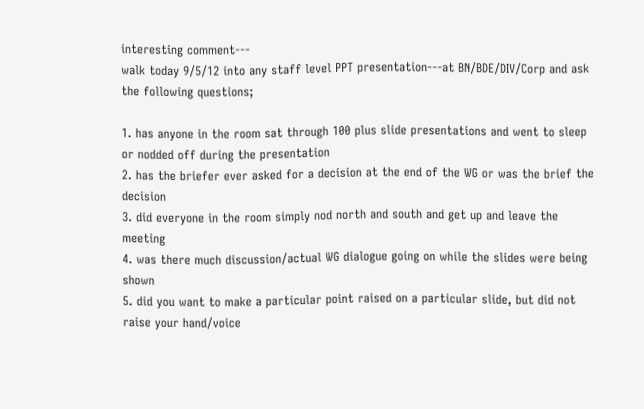interesting comment---
walk today 9/5/12 into any staff level PPT presentation---at BN/BDE/DIV/Corp and ask the following questions;

1. has anyone in the room sat through 100 plus slide presentations and went to sleep or nodded off during the presentation
2. has the briefer ever asked for a decision at the end of the WG or was the brief the decision
3. did everyone in the room simply nod north and south and get up and leave the meeting
4. was there much discussion/actual WG dialogue going on while the slides were being shown
5. did you want to make a particular point raised on a particular slide, but did not raise your hand/voice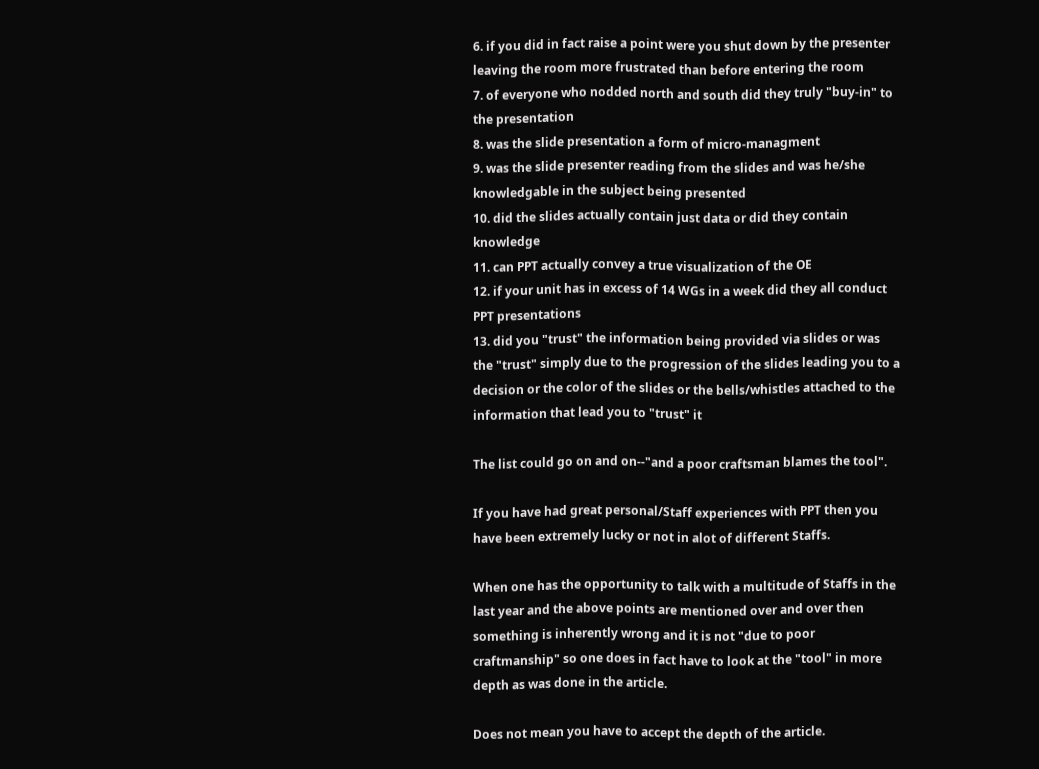6. if you did in fact raise a point were you shut down by the presenter leaving the room more frustrated than before entering the room
7. of everyone who nodded north and south did they truly "buy-in" to the presentation
8. was the slide presentation a form of micro-managment
9. was the slide presenter reading from the slides and was he/she knowledgable in the subject being presented
10. did the slides actually contain just data or did they contain knowledge
11. can PPT actually convey a true visualization of the OE
12. if your unit has in excess of 14 WGs in a week did they all conduct PPT presentations
13. did you "trust" the information being provided via slides or was the "trust" simply due to the progression of the slides leading you to a decision or the color of the slides or the bells/whistles attached to the information that lead you to "trust" it

The list could go on and on--"and a poor craftsman blames the tool".

If you have had great personal/Staff experiences with PPT then you have been extremely lucky or not in alot of different Staffs.

When one has the opportunity to talk with a multitude of Staffs in the last year and the above points are mentioned over and over then something is inherently wrong and it is not "due to poor craftmanship" so one does in fact have to look at the "tool" in more depth as was done in the article.

Does not mean you have to accept the depth of the article.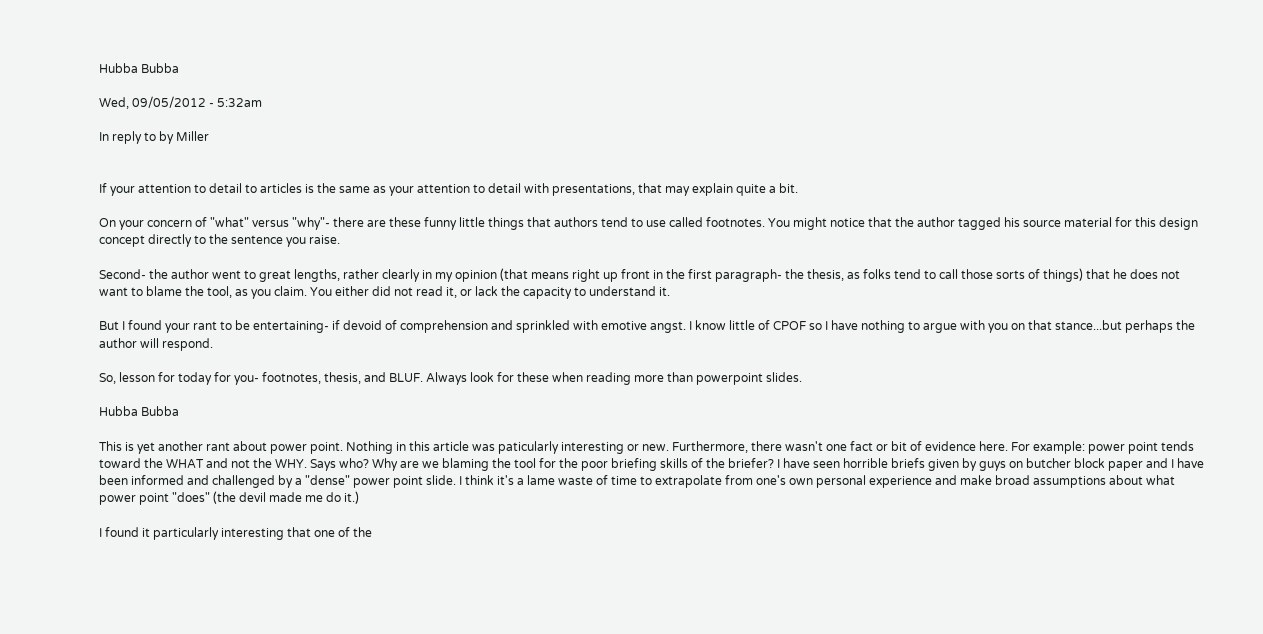Hubba Bubba

Wed, 09/05/2012 - 5:32am

In reply to by Miller


If your attention to detail to articles is the same as your attention to detail with presentations, that may explain quite a bit.

On your concern of "what" versus "why"- there are these funny little things that authors tend to use called footnotes. You might notice that the author tagged his source material for this design concept directly to the sentence you raise.

Second- the author went to great lengths, rather clearly in my opinion (that means right up front in the first paragraph- the thesis, as folks tend to call those sorts of things) that he does not want to blame the tool, as you claim. You either did not read it, or lack the capacity to understand it.

But I found your rant to be entertaining- if devoid of comprehension and sprinkled with emotive angst. I know little of CPOF so I have nothing to argue with you on that stance...but perhaps the author will respond.

So, lesson for today for you- footnotes, thesis, and BLUF. Always look for these when reading more than powerpoint slides.

Hubba Bubba

This is yet another rant about power point. Nothing in this article was paticularly interesting or new. Furthermore, there wasn't one fact or bit of evidence here. For example: power point tends toward the WHAT and not the WHY. Says who? Why are we blaming the tool for the poor briefing skills of the briefer? I have seen horrible briefs given by guys on butcher block paper and I have been informed and challenged by a "dense" power point slide. I think it's a lame waste of time to extrapolate from one's own personal experience and make broad assumptions about what power point "does" (the devil made me do it.)

I found it particularly interesting that one of the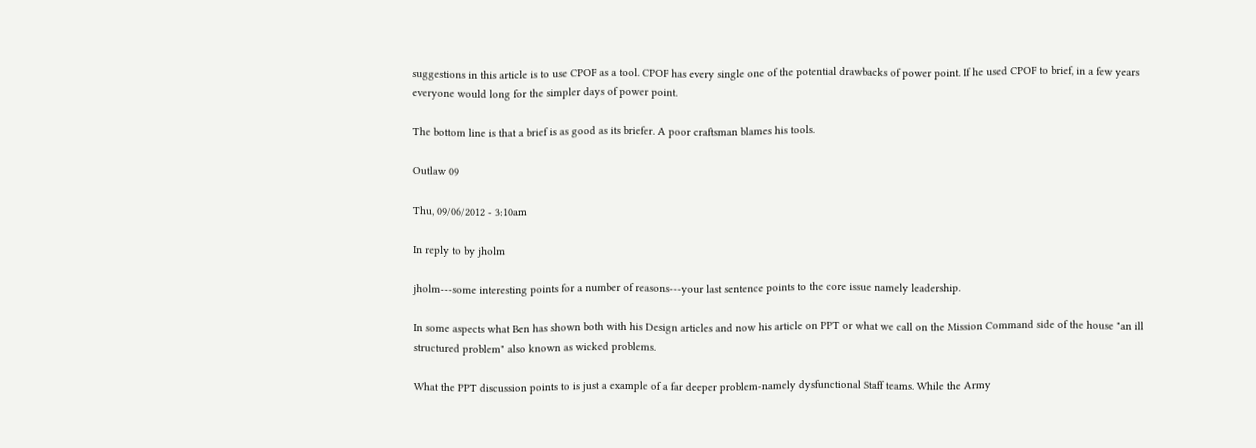suggestions in this article is to use CPOF as a tool. CPOF has every single one of the potential drawbacks of power point. If he used CPOF to brief, in a few years everyone would long for the simpler days of power point.

The bottom line is that a brief is as good as its briefer. A poor craftsman blames his tools.

Outlaw 09

Thu, 09/06/2012 - 3:10am

In reply to by jholm

jholm---some interesting points for a number of reasons---your last sentence points to the core issue namely leadership.

In some aspects what Ben has shown both with his Design articles and now his article on PPT or what we call on the Mission Command side of the house "an ill structured problem" also known as wicked problems.

What the PPT discussion points to is just a example of a far deeper problem-namely dysfunctional Staff teams. While the Army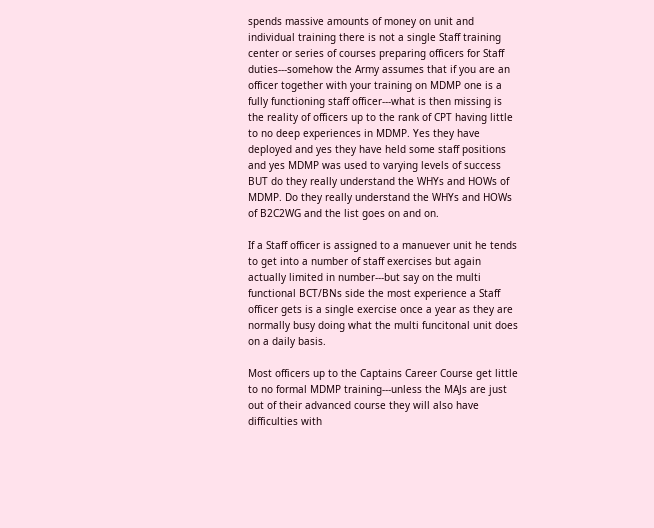spends massive amounts of money on unit and individual training there is not a single Staff training center or series of courses preparing officers for Staff duties---somehow the Army assumes that if you are an officer together with your training on MDMP one is a fully functioning staff officer---what is then missing is the reality of officers up to the rank of CPT having little to no deep experiences in MDMP. Yes they have deployed and yes they have held some staff positions and yes MDMP was used to varying levels of success BUT do they really understand the WHYs and HOWs of MDMP. Do they really understand the WHYs and HOWs of B2C2WG and the list goes on and on.

If a Staff officer is assigned to a manuever unit he tends to get into a number of staff exercises but again actually limited in number---but say on the multi functional BCT/BNs side the most experience a Staff officer gets is a single exercise once a year as they are normally busy doing what the multi funcitonal unit does on a daily basis.

Most officers up to the Captains Career Course get little to no formal MDMP training---unless the MAJs are just out of their advanced course they will also have difficulties with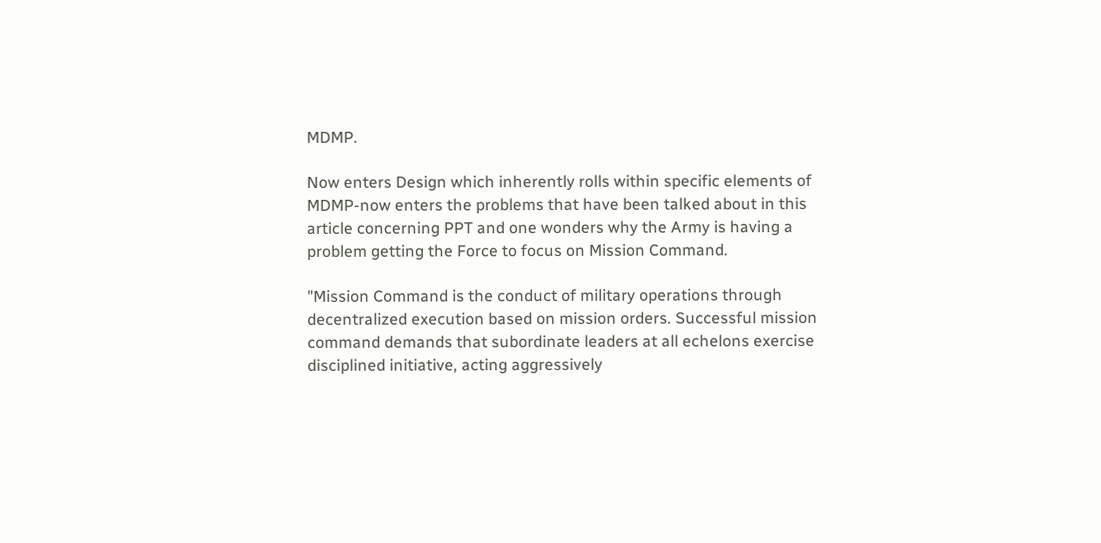MDMP.

Now enters Design which inherently rolls within specific elements of MDMP-now enters the problems that have been talked about in this article concerning PPT and one wonders why the Army is having a problem getting the Force to focus on Mission Command.

"Mission Command is the conduct of military operations through decentralized execution based on mission orders. Successful mission command demands that subordinate leaders at all echelons exercise disciplined initiative, acting aggressively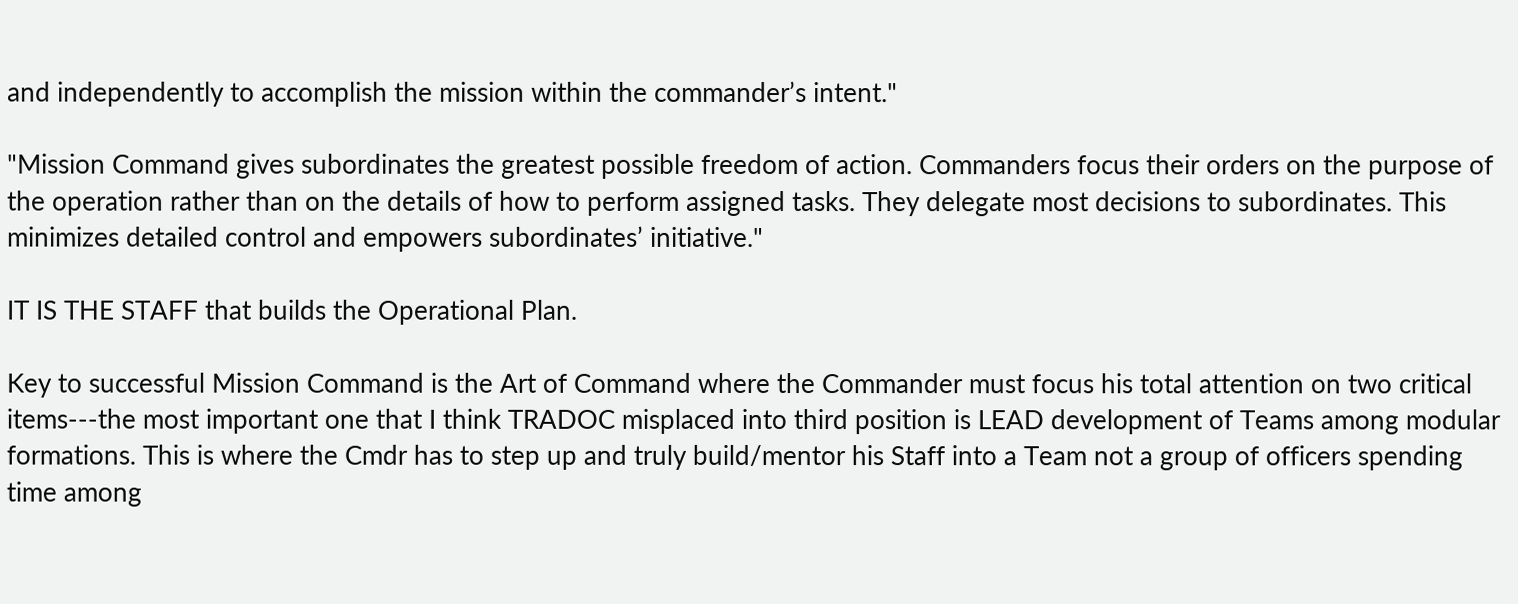and independently to accomplish the mission within the commander’s intent."

"Mission Command gives subordinates the greatest possible freedom of action. Commanders focus their orders on the purpose of the operation rather than on the details of how to perform assigned tasks. They delegate most decisions to subordinates. This minimizes detailed control and empowers subordinates’ initiative."

IT IS THE STAFF that builds the Operational Plan.

Key to successful Mission Command is the Art of Command where the Commander must focus his total attention on two critical items---the most important one that I think TRADOC misplaced into third position is LEAD development of Teams among modular formations. This is where the Cmdr has to step up and truly build/mentor his Staff into a Team not a group of officers spending time among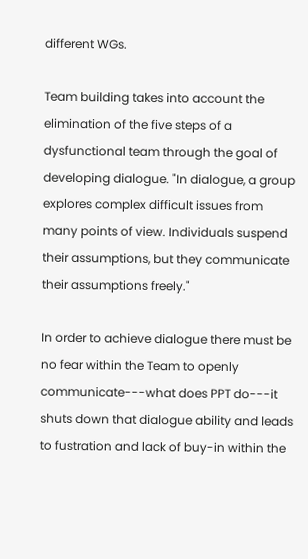different WGs.

Team building takes into account the elimination of the five steps of a dysfunctional team through the goal of developing dialogue. "In dialogue, a group explores complex difficult issues from many points of view. Individuals suspend their assumptions, but they communicate their assumptions freely."

In order to achieve dialogue there must be no fear within the Team to openly communicate---what does PPT do---it shuts down that dialogue ability and leads to fustration and lack of buy-in within the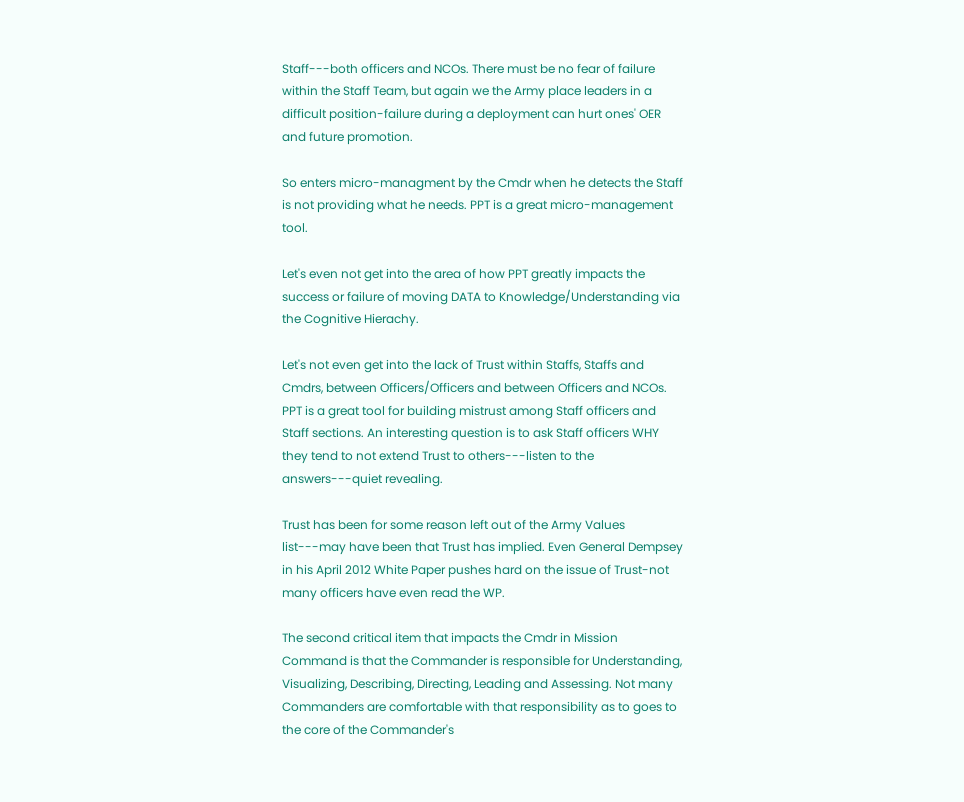Staff---both officers and NCOs. There must be no fear of failure within the Staff Team, but again we the Army place leaders in a difficult position-failure during a deployment can hurt ones' OER and future promotion.

So enters micro-managment by the Cmdr when he detects the Staff is not providing what he needs. PPT is a great micro-management tool.

Let's even not get into the area of how PPT greatly impacts the success or failure of moving DATA to Knowledge/Understanding via the Cognitive Hierachy.

Let's not even get into the lack of Trust within Staffs, Staffs and Cmdrs, between Officers/Officers and between Officers and NCOs. PPT is a great tool for building mistrust among Staff officers and Staff sections. An interesting question is to ask Staff officers WHY they tend to not extend Trust to others---listen to the answers---quiet revealing.

Trust has been for some reason left out of the Army Values list---may have been that Trust has implied. Even General Dempsey in his April 2012 White Paper pushes hard on the issue of Trust-not many officers have even read the WP.

The second critical item that impacts the Cmdr in Mission Command is that the Commander is responsible for Understanding, Visualizing, Describing, Directing, Leading and Assessing. Not many Commanders are comfortable with that responsibility as to goes to the core of the Commander's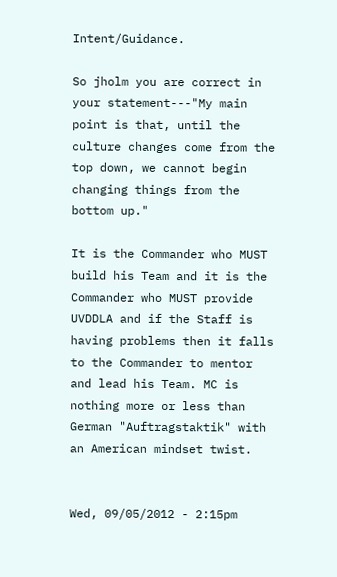Intent/Guidance.

So jholm you are correct in your statement---"My main point is that, until the culture changes come from the top down, we cannot begin changing things from the bottom up."

It is the Commander who MUST build his Team and it is the Commander who MUST provide UVDDLA and if the Staff is having problems then it falls to the Commander to mentor and lead his Team. MC is nothing more or less than German "Auftragstaktik" with an American mindset twist.


Wed, 09/05/2012 - 2:15pm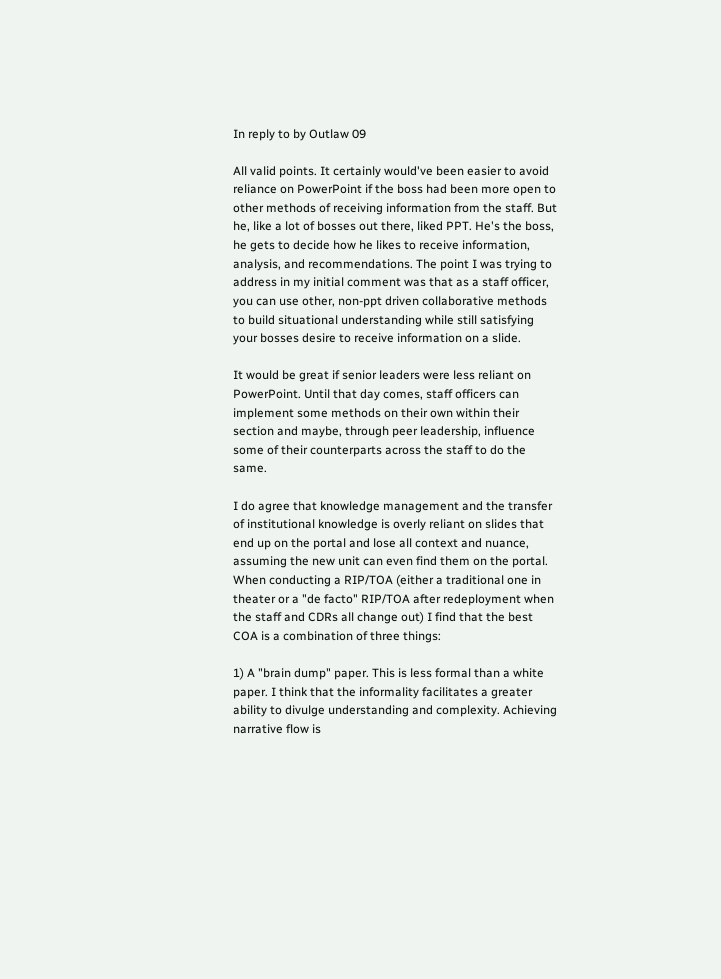In reply to by Outlaw 09

All valid points. It certainly would've been easier to avoid reliance on PowerPoint if the boss had been more open to other methods of receiving information from the staff. But he, like a lot of bosses out there, liked PPT. He's the boss, he gets to decide how he likes to receive information, analysis, and recommendations. The point I was trying to address in my initial comment was that as a staff officer, you can use other, non-ppt driven collaborative methods to build situational understanding while still satisfying your bosses desire to receive information on a slide.

It would be great if senior leaders were less reliant on PowerPoint. Until that day comes, staff officers can implement some methods on their own within their section and maybe, through peer leadership, influence some of their counterparts across the staff to do the same.

I do agree that knowledge management and the transfer of institutional knowledge is overly reliant on slides that end up on the portal and lose all context and nuance, assuming the new unit can even find them on the portal. When conducting a RIP/TOA (either a traditional one in theater or a "de facto" RIP/TOA after redeployment when the staff and CDRs all change out) I find that the best COA is a combination of three things:

1) A "brain dump" paper. This is less formal than a white paper. I think that the informality facilitates a greater ability to divulge understanding and complexity. Achieving narrative flow is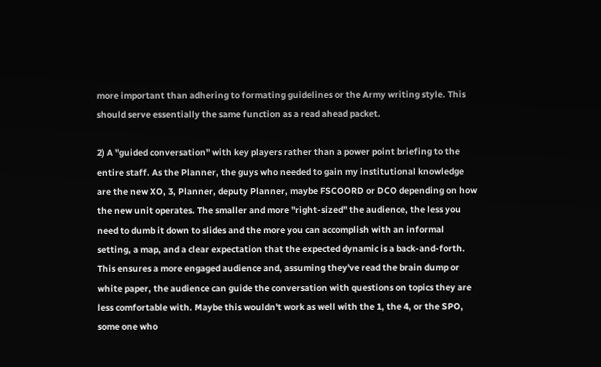more important than adhering to formating guidelines or the Army writing style. This should serve essentially the same function as a read ahead packet.

2) A "guided conversation" with key players rather than a power point briefing to the entire staff. As the Planner, the guys who needed to gain my institutional knowledge are the new XO, 3, Planner, deputy Planner, maybe FSCOORD or DCO depending on how the new unit operates. The smaller and more "right-sized" the audience, the less you need to dumb it down to slides and the more you can accomplish with an informal setting, a map, and a clear expectation that the expected dynamic is a back-and-forth. This ensures a more engaged audience and, assuming they've read the brain dump or white paper, the audience can guide the conversation with questions on topics they are less comfortable with. Maybe this wouldn't work as well with the 1, the 4, or the SPO, some one who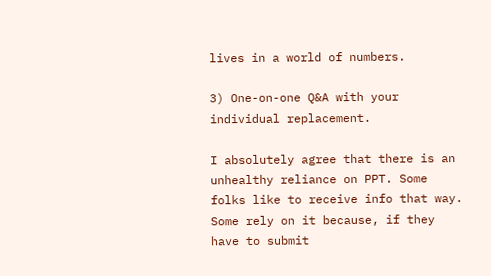lives in a world of numbers.

3) One-on-one Q&A with your individual replacement.

I absolutely agree that there is an unhealthy reliance on PPT. Some folks like to receive info that way. Some rely on it because, if they have to submit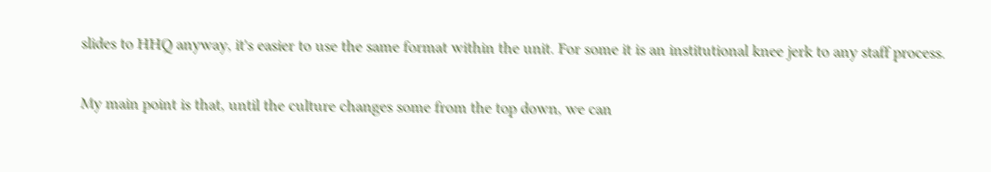slides to HHQ anyway, it's easier to use the same format within the unit. For some it is an institutional knee jerk to any staff process.

My main point is that, until the culture changes some from the top down, we can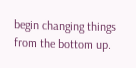begin changing things from the bottom up.